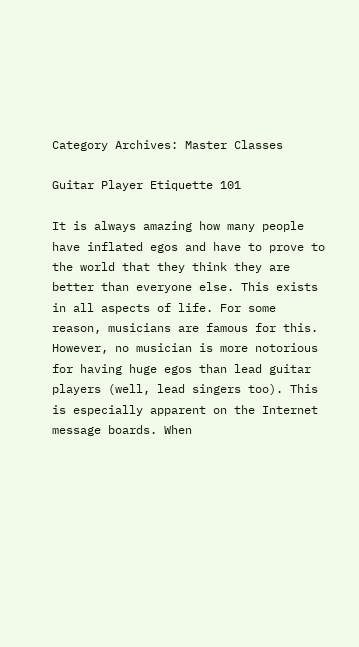Category Archives: Master Classes

Guitar Player Etiquette 101

It is always amazing how many people have inflated egos and have to prove to the world that they think they are better than everyone else. This exists in all aspects of life. For some reason, musicians are famous for this. However, no musician is more notorious for having huge egos than lead guitar players (well, lead singers too). This is especially apparent on the Internet message boards. When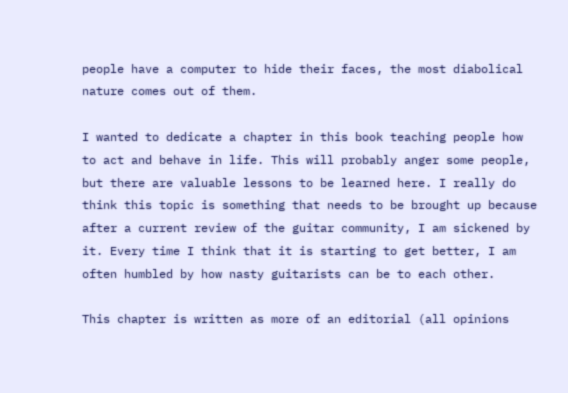people have a computer to hide their faces, the most diabolical nature comes out of them.

I wanted to dedicate a chapter in this book teaching people how to act and behave in life. This will probably anger some people, but there are valuable lessons to be learned here. I really do think this topic is something that needs to be brought up because after a current review of the guitar community, I am sickened by it. Every time I think that it is starting to get better, I am often humbled by how nasty guitarists can be to each other.

This chapter is written as more of an editorial (all opinions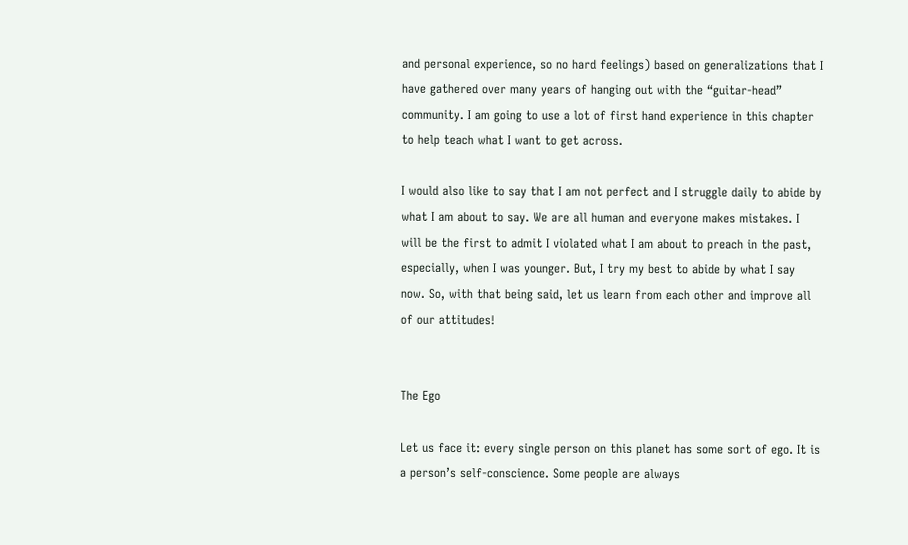and personal experience, so no hard feelings) based on generalizations that I have gathered over many years of hanging out with the “guitar-head” community. I am going to use a lot of first hand experience in this chapter to help teach what I want to get across.

I would also like to say that I am not perfect and I struggle daily to abide by what I am about to say. We are all human and everyone makes mistakes. I will be the first to admit I violated what I am about to preach in the past, especially, when I was younger. But, I try my best to abide by what I say now. So, with that being said, let us learn from each other and improve all of our attitudes!


The Ego

Let us face it: every single person on this planet has some sort of ego. It is a person’s self-conscience. Some people are always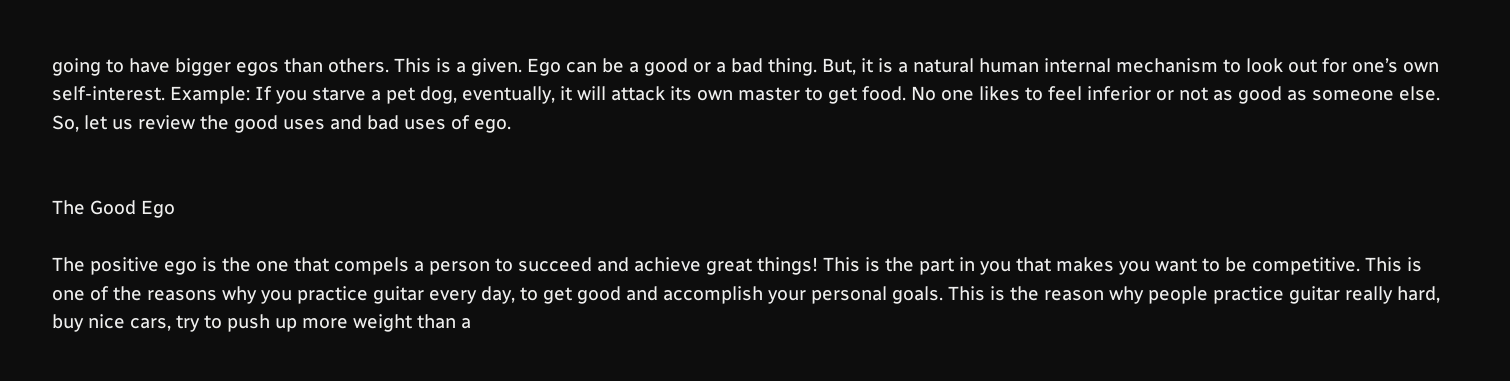going to have bigger egos than others. This is a given. Ego can be a good or a bad thing. But, it is a natural human internal mechanism to look out for one’s own self-interest. Example: If you starve a pet dog, eventually, it will attack its own master to get food. No one likes to feel inferior or not as good as someone else. So, let us review the good uses and bad uses of ego.


The Good Ego

The positive ego is the one that compels a person to succeed and achieve great things! This is the part in you that makes you want to be competitive. This is one of the reasons why you practice guitar every day, to get good and accomplish your personal goals. This is the reason why people practice guitar really hard, buy nice cars, try to push up more weight than a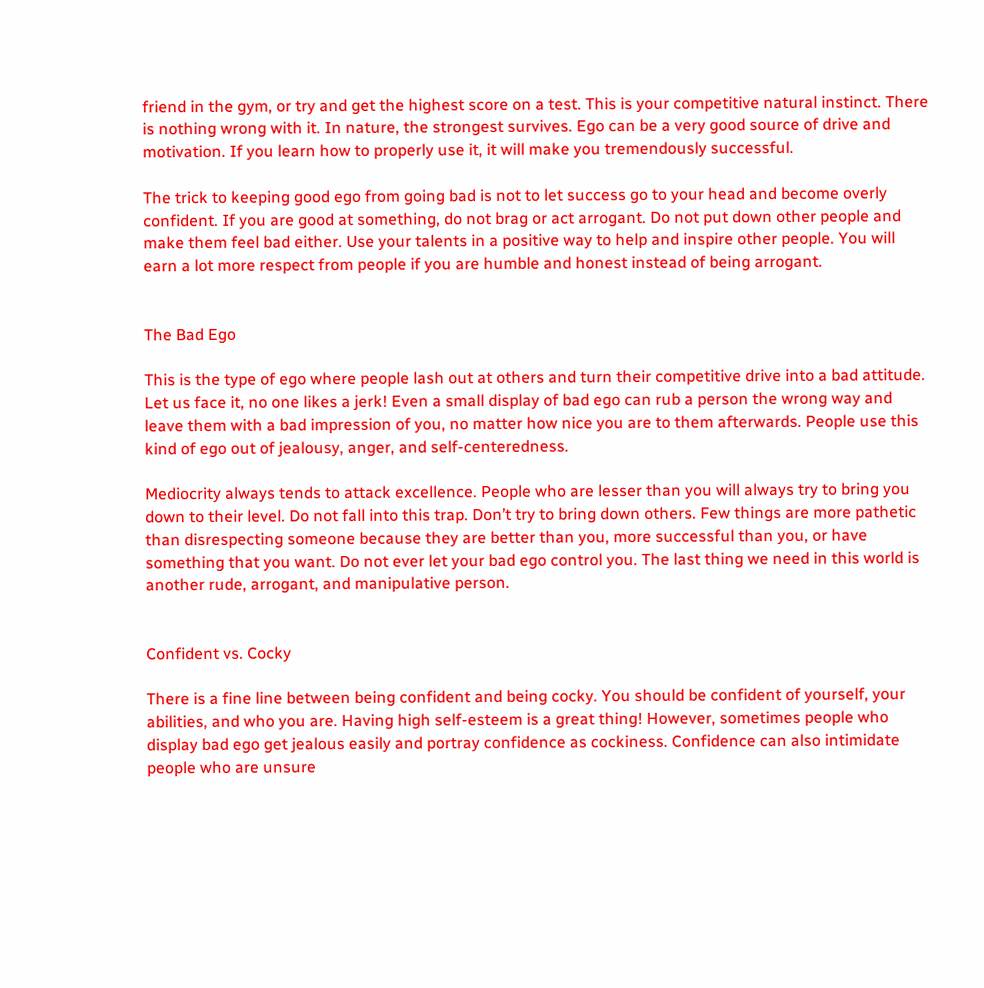friend in the gym, or try and get the highest score on a test. This is your competitive natural instinct. There is nothing wrong with it. In nature, the strongest survives. Ego can be a very good source of drive and motivation. If you learn how to properly use it, it will make you tremendously successful.

The trick to keeping good ego from going bad is not to let success go to your head and become overly confident. If you are good at something, do not brag or act arrogant. Do not put down other people and make them feel bad either. Use your talents in a positive way to help and inspire other people. You will earn a lot more respect from people if you are humble and honest instead of being arrogant.


The Bad Ego

This is the type of ego where people lash out at others and turn their competitive drive into a bad attitude. Let us face it, no one likes a jerk! Even a small display of bad ego can rub a person the wrong way and leave them with a bad impression of you, no matter how nice you are to them afterwards. People use this kind of ego out of jealousy, anger, and self-centeredness.

Mediocrity always tends to attack excellence. People who are lesser than you will always try to bring you down to their level. Do not fall into this trap. Don’t try to bring down others. Few things are more pathetic than disrespecting someone because they are better than you, more successful than you, or have something that you want. Do not ever let your bad ego control you. The last thing we need in this world is another rude, arrogant, and manipulative person.


Confident vs. Cocky

There is a fine line between being confident and being cocky. You should be confident of yourself, your abilities, and who you are. Having high self-esteem is a great thing! However, sometimes people who display bad ego get jealous easily and portray confidence as cockiness. Confidence can also intimidate people who are unsure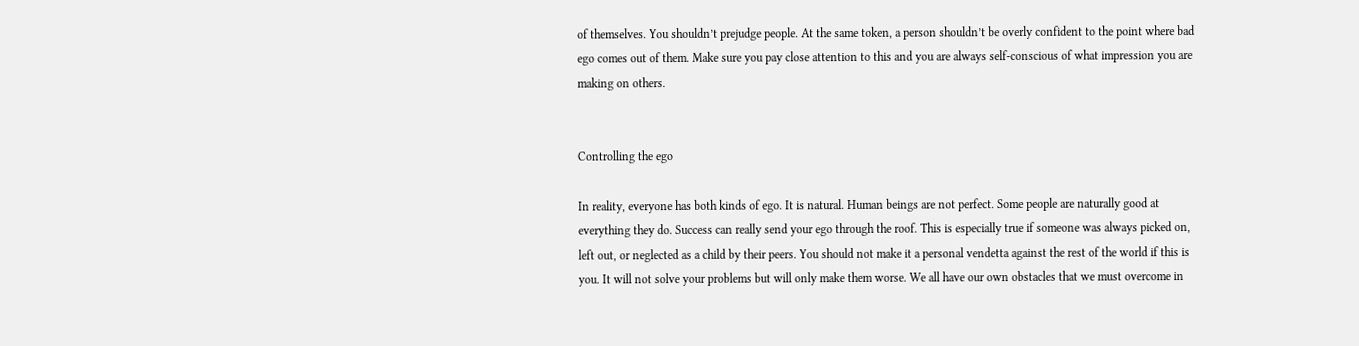of themselves. You shouldn’t prejudge people. At the same token, a person shouldn’t be overly confident to the point where bad ego comes out of them. Make sure you pay close attention to this and you are always self-conscious of what impression you are making on others.


Controlling the ego

In reality, everyone has both kinds of ego. It is natural. Human beings are not perfect. Some people are naturally good at everything they do. Success can really send your ego through the roof. This is especially true if someone was always picked on, left out, or neglected as a child by their peers. You should not make it a personal vendetta against the rest of the world if this is you. It will not solve your problems but will only make them worse. We all have our own obstacles that we must overcome in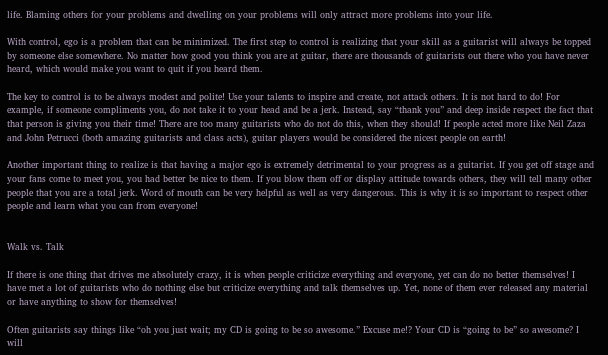life. Blaming others for your problems and dwelling on your problems will only attract more problems into your life.

With control, ego is a problem that can be minimized. The first step to control is realizing that your skill as a guitarist will always be topped by someone else somewhere. No matter how good you think you are at guitar, there are thousands of guitarists out there who you have never heard, which would make you want to quit if you heard them.

The key to control is to be always modest and polite! Use your talents to inspire and create, not attack others. It is not hard to do! For example, if someone compliments you, do not take it to your head and be a jerk. Instead, say “thank you” and deep inside respect the fact that that person is giving you their time! There are too many guitarists who do not do this, when they should! If people acted more like Neil Zaza and John Petrucci (both amazing guitarists and class acts), guitar players would be considered the nicest people on earth!

Another important thing to realize is that having a major ego is extremely detrimental to your progress as a guitarist. If you get off stage and your fans come to meet you, you had better be nice to them. If you blow them off or display attitude towards others, they will tell many other people that you are a total jerk. Word of mouth can be very helpful as well as very dangerous. This is why it is so important to respect other people and learn what you can from everyone!


Walk vs. Talk

If there is one thing that drives me absolutely crazy, it is when people criticize everything and everyone, yet can do no better themselves! I have met a lot of guitarists who do nothing else but criticize everything and talk themselves up. Yet, none of them ever released any material or have anything to show for themselves!

Often guitarists say things like “oh you just wait; my CD is going to be so awesome.” Excuse me!? Your CD is “going to be” so awesome? I will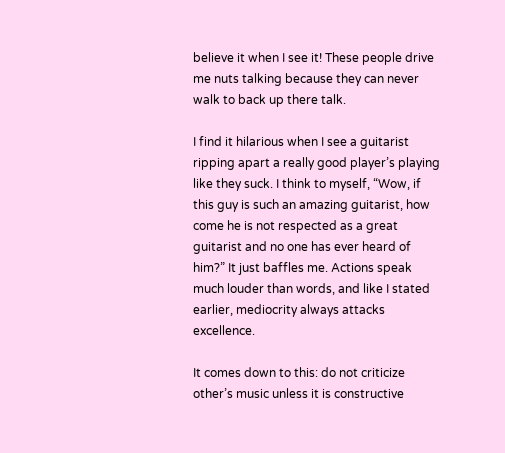believe it when I see it! These people drive me nuts talking because they can never walk to back up there talk.

I find it hilarious when I see a guitarist ripping apart a really good player’s playing like they suck. I think to myself, “Wow, if this guy is such an amazing guitarist, how come he is not respected as a great guitarist and no one has ever heard of him?” It just baffles me. Actions speak much louder than words, and like I stated earlier, mediocrity always attacks excellence.

It comes down to this: do not criticize other’s music unless it is constructive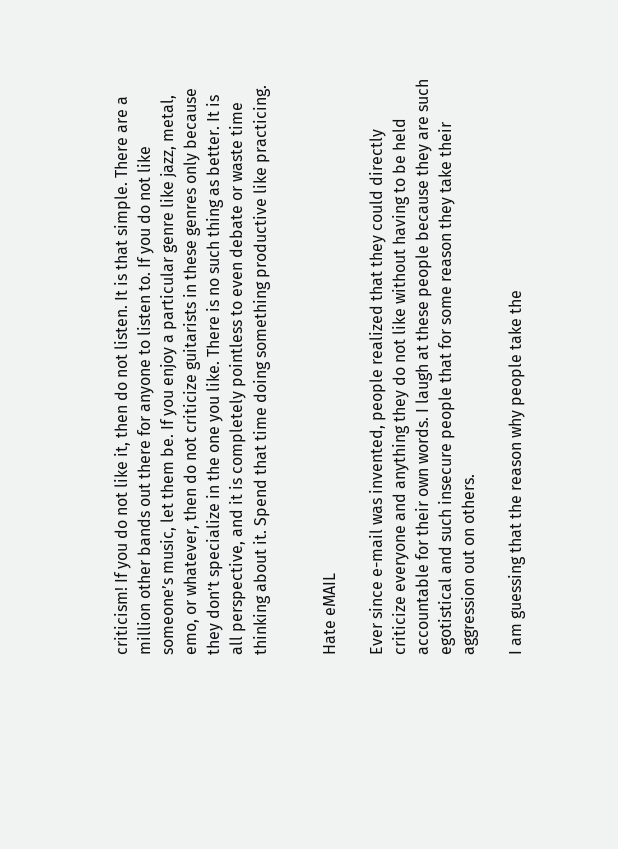criticism! If you do not like it, then do not listen. It is that simple. There are a million other bands out there for anyone to listen to. If you do not like someone’s music, let them be. If you enjoy a particular genre like jazz, metal, emo, or whatever, then do not criticize guitarists in these genres only because they don’t specialize in the one you like. There is no such thing as better. It is all perspective, and it is completely pointless to even debate or waste time thinking about it. Spend that time doing something productive like practicing.


Hate eMAIL

Ever since e-mail was invented, people realized that they could directly criticize everyone and anything they do not like without having to be held accountable for their own words. I laugh at these people because they are such egotistical and such insecure people that for some reason they take their aggression out on others.

I am guessing that the reason why people take the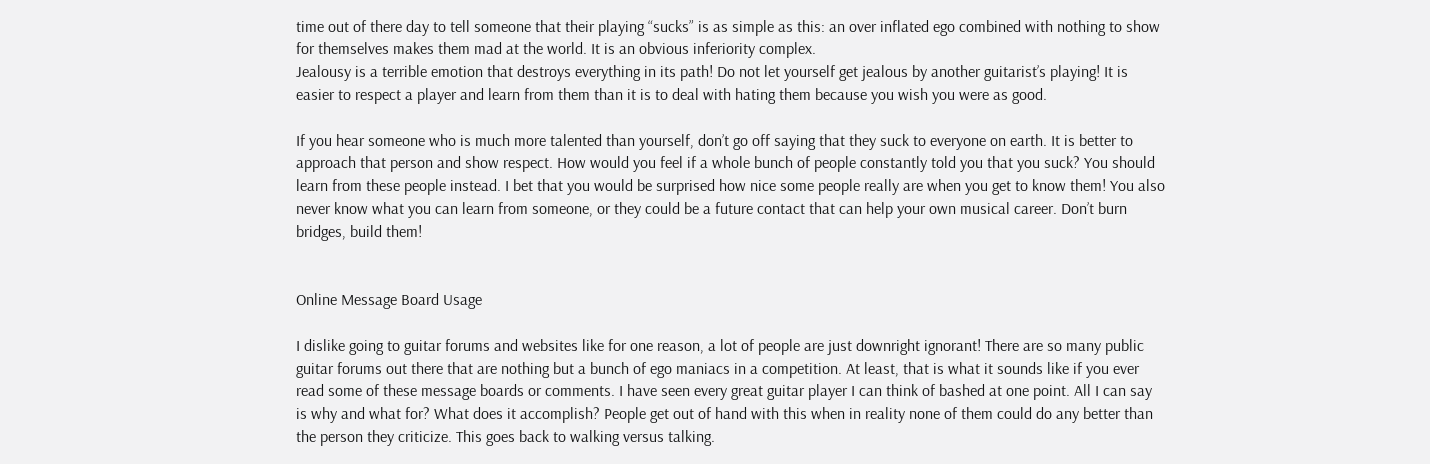time out of there day to tell someone that their playing “sucks” is as simple as this: an over inflated ego combined with nothing to show for themselves makes them mad at the world. It is an obvious inferiority complex.
Jealousy is a terrible emotion that destroys everything in its path! Do not let yourself get jealous by another guitarist’s playing! It is easier to respect a player and learn from them than it is to deal with hating them because you wish you were as good.

If you hear someone who is much more talented than yourself, don’t go off saying that they suck to everyone on earth. It is better to approach that person and show respect. How would you feel if a whole bunch of people constantly told you that you suck? You should learn from these people instead. I bet that you would be surprised how nice some people really are when you get to know them! You also never know what you can learn from someone, or they could be a future contact that can help your own musical career. Don’t burn bridges, build them!


Online Message Board Usage

I dislike going to guitar forums and websites like for one reason, a lot of people are just downright ignorant! There are so many public guitar forums out there that are nothing but a bunch of ego maniacs in a competition. At least, that is what it sounds like if you ever read some of these message boards or comments. I have seen every great guitar player I can think of bashed at one point. All I can say is why and what for? What does it accomplish? People get out of hand with this when in reality none of them could do any better than the person they criticize. This goes back to walking versus talking.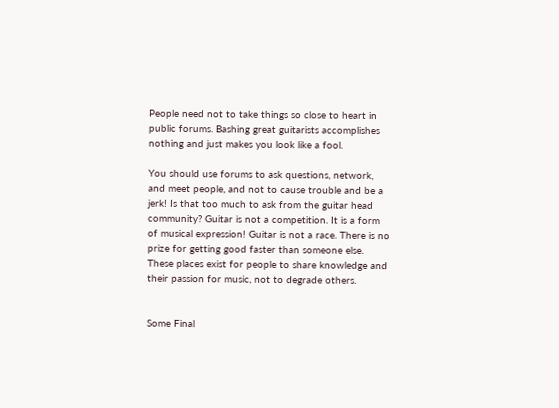People need not to take things so close to heart in public forums. Bashing great guitarists accomplishes nothing and just makes you look like a fool.

You should use forums to ask questions, network, and meet people, and not to cause trouble and be a jerk! Is that too much to ask from the guitar head community? Guitar is not a competition. It is a form of musical expression! Guitar is not a race. There is no prize for getting good faster than someone else. These places exist for people to share knowledge and their passion for music, not to degrade others.


Some Final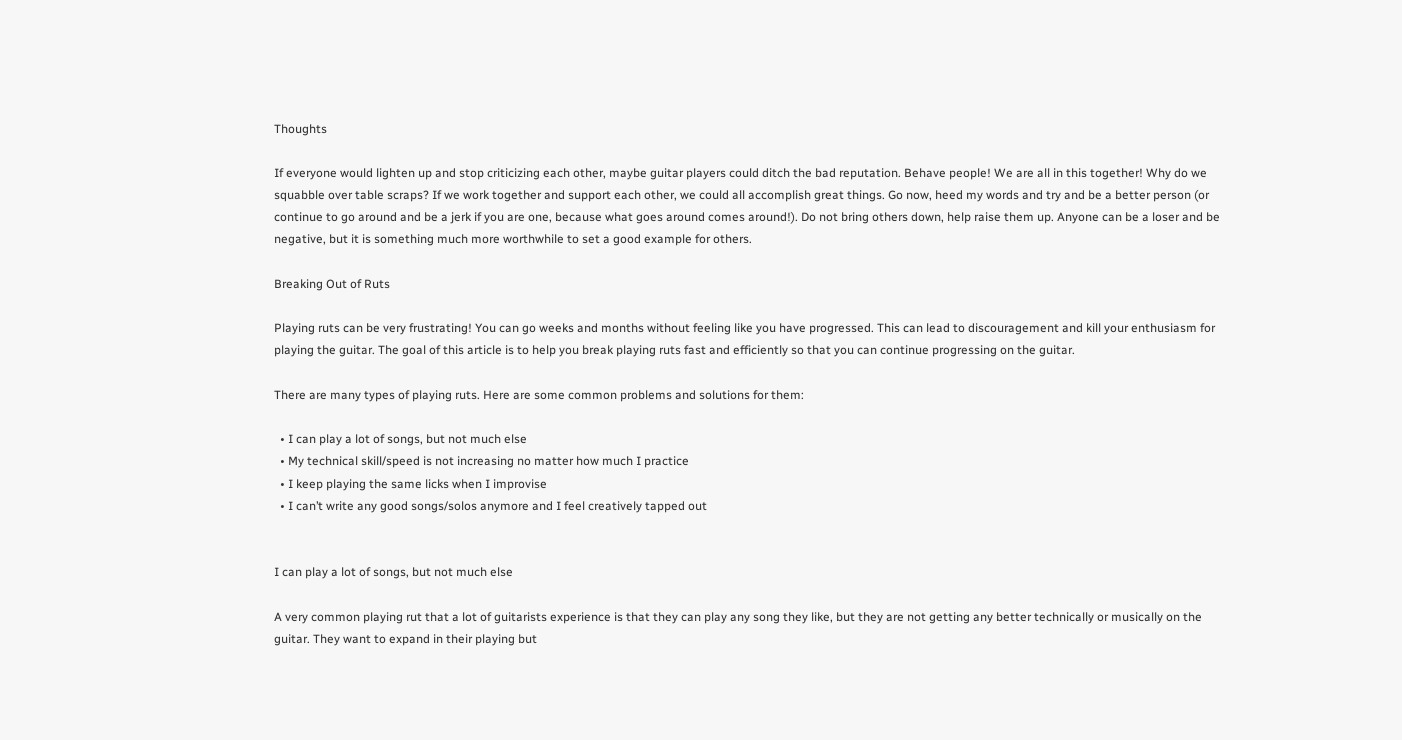Thoughts

If everyone would lighten up and stop criticizing each other, maybe guitar players could ditch the bad reputation. Behave people! We are all in this together! Why do we squabble over table scraps? If we work together and support each other, we could all accomplish great things. Go now, heed my words and try and be a better person (or continue to go around and be a jerk if you are one, because what goes around comes around!). Do not bring others down, help raise them up. Anyone can be a loser and be negative, but it is something much more worthwhile to set a good example for others.

Breaking Out of Ruts

Playing ruts can be very frustrating! You can go weeks and months without feeling like you have progressed. This can lead to discouragement and kill your enthusiasm for playing the guitar. The goal of this article is to help you break playing ruts fast and efficiently so that you can continue progressing on the guitar.

There are many types of playing ruts. Here are some common problems and solutions for them:

  • I can play a lot of songs, but not much else
  • My technical skill/speed is not increasing no matter how much I practice
  • I keep playing the same licks when I improvise
  • I can’t write any good songs/solos anymore and I feel creatively tapped out


I can play a lot of songs, but not much else

A very common playing rut that a lot of guitarists experience is that they can play any song they like, but they are not getting any better technically or musically on the guitar. They want to expand in their playing but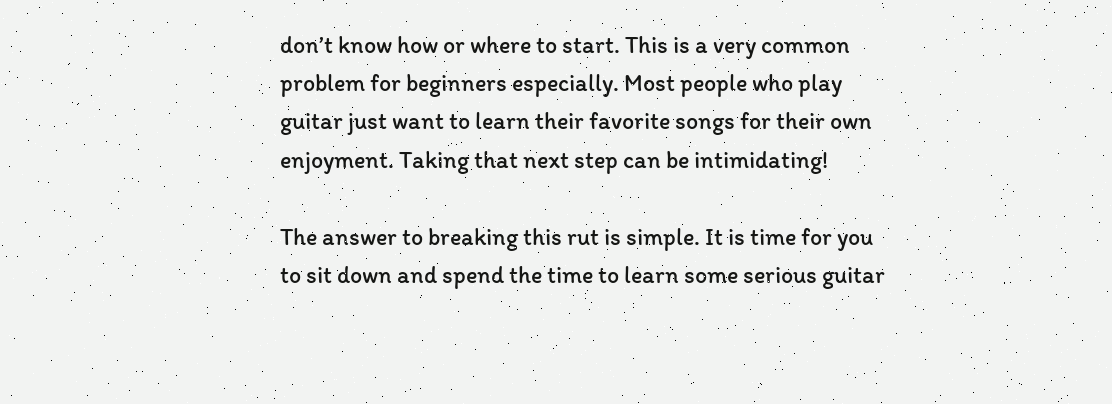don’t know how or where to start. This is a very common problem for beginners especially. Most people who play guitar just want to learn their favorite songs for their own enjoyment. Taking that next step can be intimidating!

The answer to breaking this rut is simple. It is time for you to sit down and spend the time to learn some serious guitar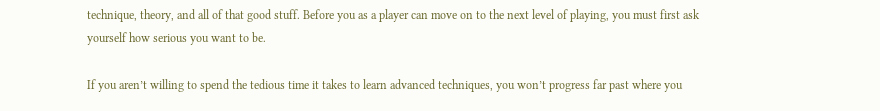technique, theory, and all of that good stuff. Before you as a player can move on to the next level of playing, you must first ask yourself how serious you want to be.

If you aren’t willing to spend the tedious time it takes to learn advanced techniques, you won’t progress far past where you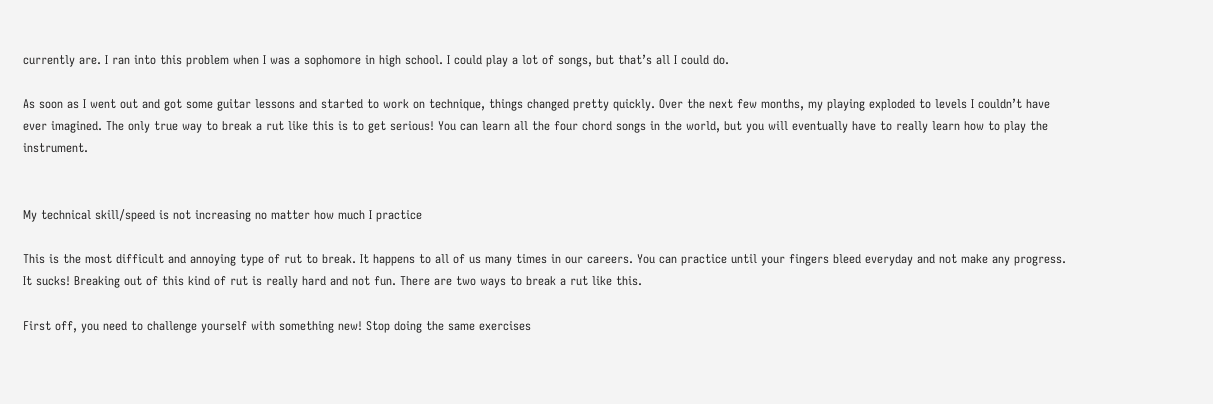currently are. I ran into this problem when I was a sophomore in high school. I could play a lot of songs, but that’s all I could do.

As soon as I went out and got some guitar lessons and started to work on technique, things changed pretty quickly. Over the next few months, my playing exploded to levels I couldn’t have ever imagined. The only true way to break a rut like this is to get serious! You can learn all the four chord songs in the world, but you will eventually have to really learn how to play the instrument.


My technical skill/speed is not increasing no matter how much I practice

This is the most difficult and annoying type of rut to break. It happens to all of us many times in our careers. You can practice until your fingers bleed everyday and not make any progress. It sucks! Breaking out of this kind of rut is really hard and not fun. There are two ways to break a rut like this.

First off, you need to challenge yourself with something new! Stop doing the same exercises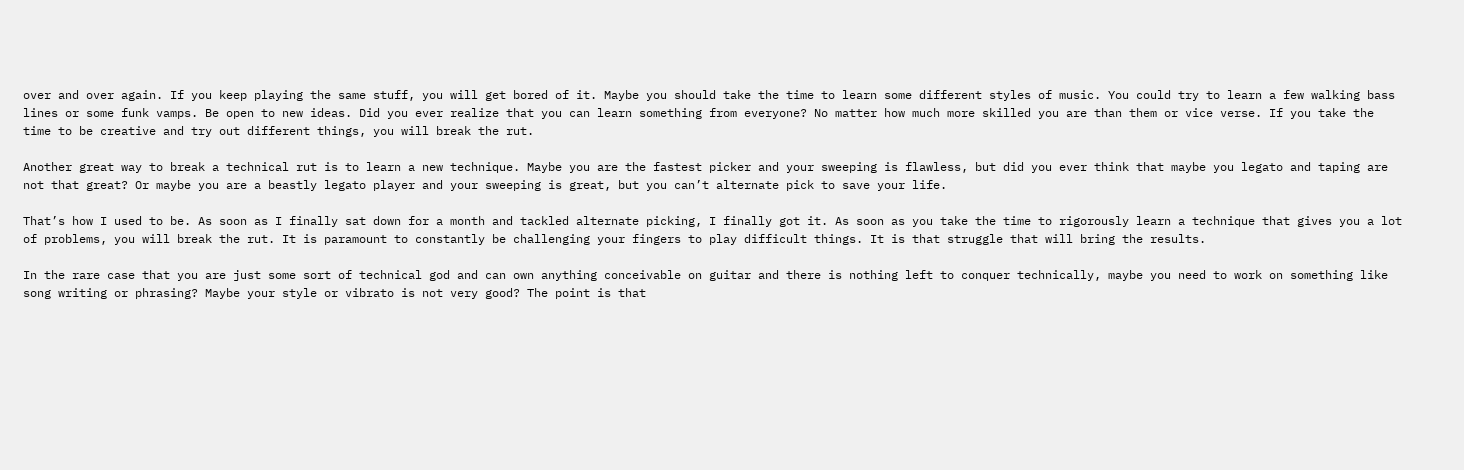over and over again. If you keep playing the same stuff, you will get bored of it. Maybe you should take the time to learn some different styles of music. You could try to learn a few walking bass lines or some funk vamps. Be open to new ideas. Did you ever realize that you can learn something from everyone? No matter how much more skilled you are than them or vice verse. If you take the time to be creative and try out different things, you will break the rut.

Another great way to break a technical rut is to learn a new technique. Maybe you are the fastest picker and your sweeping is flawless, but did you ever think that maybe you legato and taping are not that great? Or maybe you are a beastly legato player and your sweeping is great, but you can’t alternate pick to save your life.

That’s how I used to be. As soon as I finally sat down for a month and tackled alternate picking, I finally got it. As soon as you take the time to rigorously learn a technique that gives you a lot of problems, you will break the rut. It is paramount to constantly be challenging your fingers to play difficult things. It is that struggle that will bring the results.

In the rare case that you are just some sort of technical god and can own anything conceivable on guitar and there is nothing left to conquer technically, maybe you need to work on something like song writing or phrasing? Maybe your style or vibrato is not very good? The point is that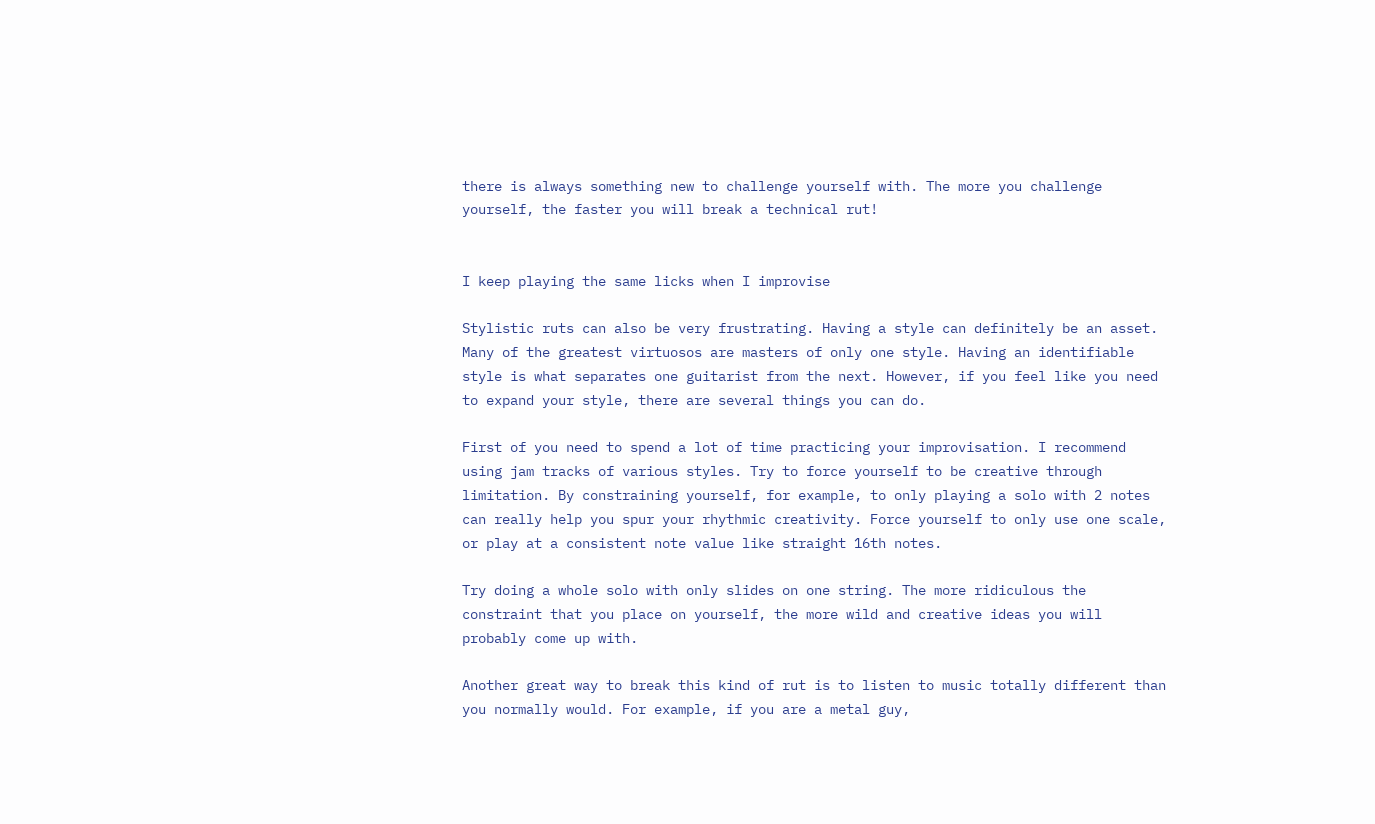there is always something new to challenge yourself with. The more you challenge yourself, the faster you will break a technical rut!


I keep playing the same licks when I improvise

Stylistic ruts can also be very frustrating. Having a style can definitely be an asset. Many of the greatest virtuosos are masters of only one style. Having an identifiable style is what separates one guitarist from the next. However, if you feel like you need to expand your style, there are several things you can do.

First of you need to spend a lot of time practicing your improvisation. I recommend using jam tracks of various styles. Try to force yourself to be creative through limitation. By constraining yourself, for example, to only playing a solo with 2 notes can really help you spur your rhythmic creativity. Force yourself to only use one scale, or play at a consistent note value like straight 16th notes.

Try doing a whole solo with only slides on one string. The more ridiculous the constraint that you place on yourself, the more wild and creative ideas you will probably come up with.

Another great way to break this kind of rut is to listen to music totally different than you normally would. For example, if you are a metal guy,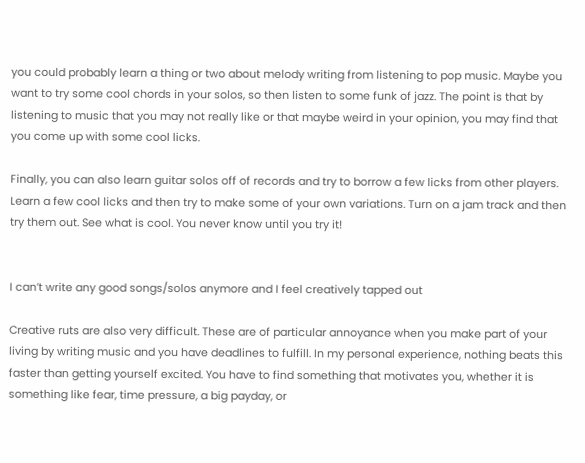you could probably learn a thing or two about melody writing from listening to pop music. Maybe you want to try some cool chords in your solos, so then listen to some funk of jazz. The point is that by listening to music that you may not really like or that maybe weird in your opinion, you may find that you come up with some cool licks.

Finally, you can also learn guitar solos off of records and try to borrow a few licks from other players. Learn a few cool licks and then try to make some of your own variations. Turn on a jam track and then try them out. See what is cool. You never know until you try it!


I can’t write any good songs/solos anymore and I feel creatively tapped out

Creative ruts are also very difficult. These are of particular annoyance when you make part of your living by writing music and you have deadlines to fulfill. In my personal experience, nothing beats this faster than getting yourself excited. You have to find something that motivates you, whether it is something like fear, time pressure, a big payday, or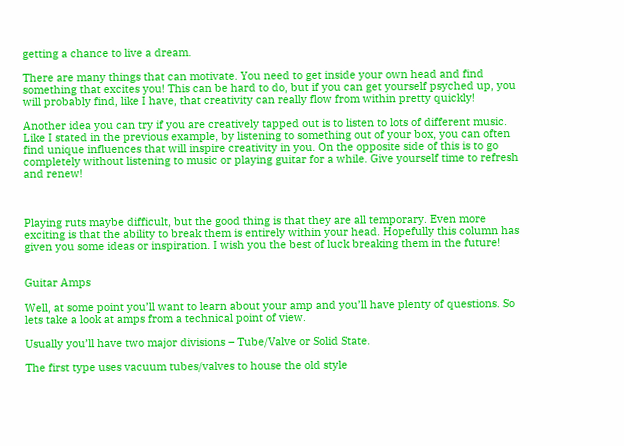getting a chance to live a dream.

There are many things that can motivate. You need to get inside your own head and find something that excites you! This can be hard to do, but if you can get yourself psyched up, you will probably find, like I have, that creativity can really flow from within pretty quickly!

Another idea you can try if you are creatively tapped out is to listen to lots of different music. Like I stated in the previous example, by listening to something out of your box, you can often find unique influences that will inspire creativity in you. On the opposite side of this is to go completely without listening to music or playing guitar for a while. Give yourself time to refresh and renew!



Playing ruts maybe difficult, but the good thing is that they are all temporary. Even more exciting is that the ability to break them is entirely within your head. Hopefully this column has given you some ideas or inspiration. I wish you the best of luck breaking them in the future!


Guitar Amps

Well, at some point you’ll want to learn about your amp and you’ll have plenty of questions. So lets take a look at amps from a technical point of view.

Usually you’ll have two major divisions – Tube/Valve or Solid State.

The first type uses vacuum tubes/valves to house the old style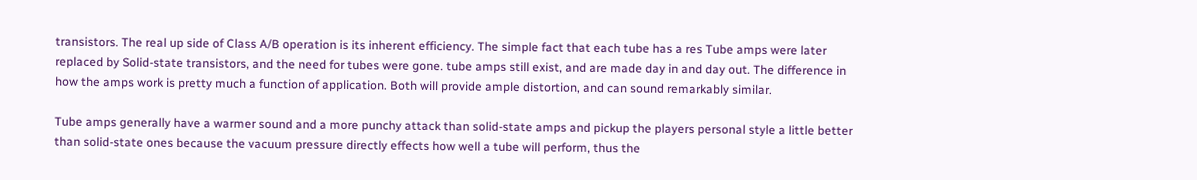transistors. The real up side of Class A/B operation is its inherent efficiency. The simple fact that each tube has a res Tube amps were later replaced by Solid-state transistors, and the need for tubes were gone. tube amps still exist, and are made day in and day out. The difference in how the amps work is pretty much a function of application. Both will provide ample distortion, and can sound remarkably similar.

Tube amps generally have a warmer sound and a more punchy attack than solid-state amps and pickup the players personal style a little better than solid-state ones because the vacuum pressure directly effects how well a tube will perform, thus the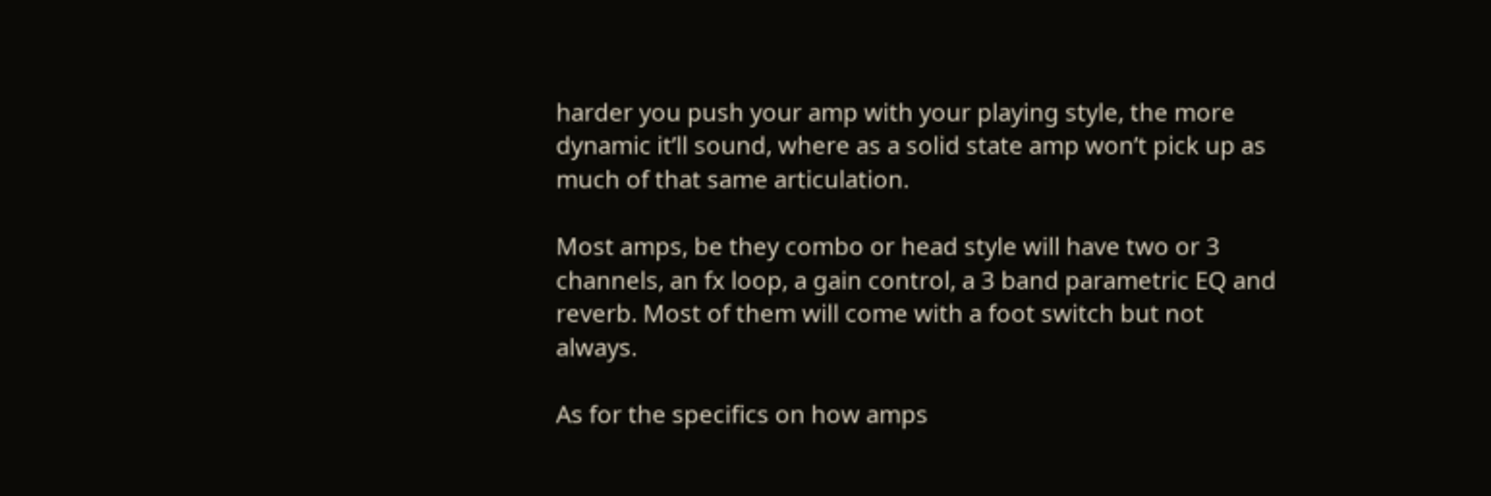harder you push your amp with your playing style, the more dynamic it’ll sound, where as a solid state amp won’t pick up as much of that same articulation.

Most amps, be they combo or head style will have two or 3 channels, an fx loop, a gain control, a 3 band parametric EQ and reverb. Most of them will come with a foot switch but not always.

As for the specifics on how amps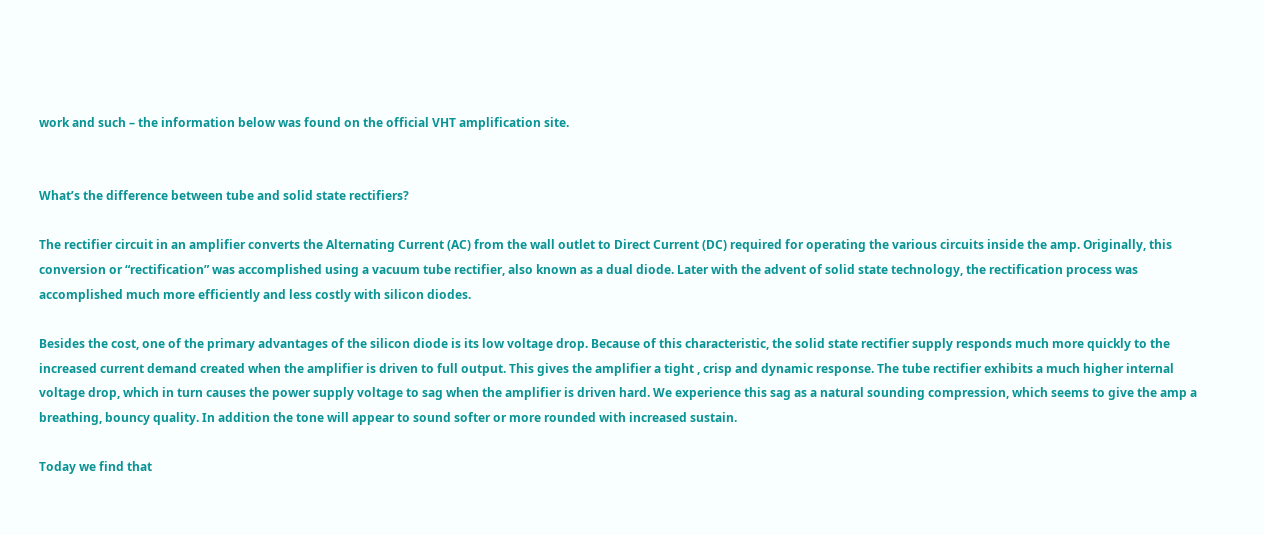work and such – the information below was found on the official VHT amplification site.


What’s the difference between tube and solid state rectifiers?

The rectifier circuit in an amplifier converts the Alternating Current (AC) from the wall outlet to Direct Current (DC) required for operating the various circuits inside the amp. Originally, this conversion or “rectification” was accomplished using a vacuum tube rectifier, also known as a dual diode. Later with the advent of solid state technology, the rectification process was accomplished much more efficiently and less costly with silicon diodes.

Besides the cost, one of the primary advantages of the silicon diode is its low voltage drop. Because of this characteristic, the solid state rectifier supply responds much more quickly to the increased current demand created when the amplifier is driven to full output. This gives the amplifier a tight , crisp and dynamic response. The tube rectifier exhibits a much higher internal voltage drop, which in turn causes the power supply voltage to sag when the amplifier is driven hard. We experience this sag as a natural sounding compression, which seems to give the amp a breathing, bouncy quality. In addition the tone will appear to sound softer or more rounded with increased sustain.

Today we find that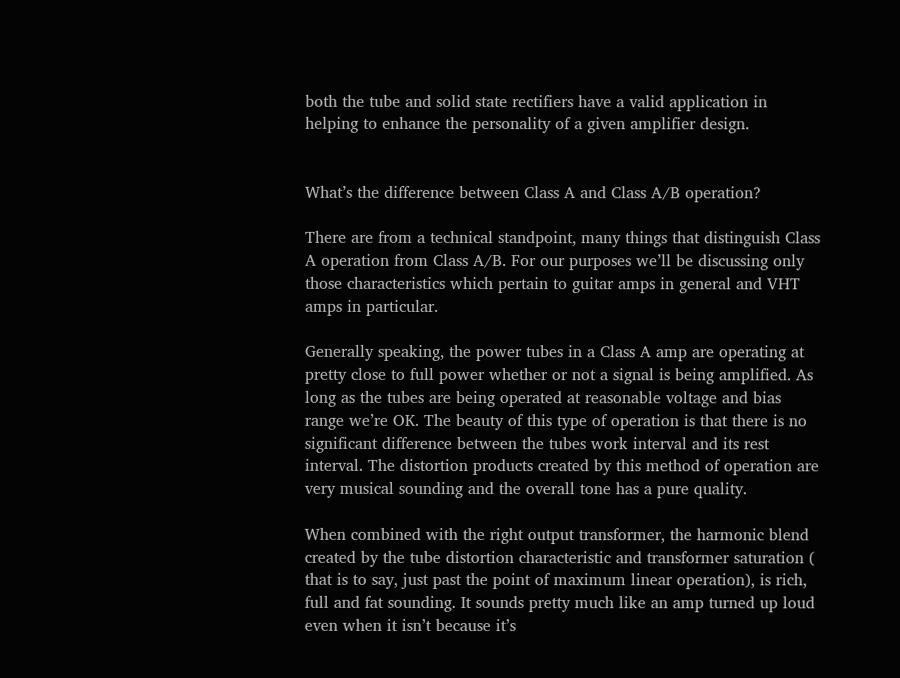both the tube and solid state rectifiers have a valid application in helping to enhance the personality of a given amplifier design.


What’s the difference between Class A and Class A/B operation?

There are from a technical standpoint, many things that distinguish Class A operation from Class A/B. For our purposes we’ll be discussing only those characteristics which pertain to guitar amps in general and VHT amps in particular.

Generally speaking, the power tubes in a Class A amp are operating at pretty close to full power whether or not a signal is being amplified. As long as the tubes are being operated at reasonable voltage and bias range we’re OK. The beauty of this type of operation is that there is no significant difference between the tubes work interval and its rest interval. The distortion products created by this method of operation are very musical sounding and the overall tone has a pure quality.

When combined with the right output transformer, the harmonic blend created by the tube distortion characteristic and transformer saturation ( that is to say, just past the point of maximum linear operation), is rich, full and fat sounding. It sounds pretty much like an amp turned up loud even when it isn’t because it’s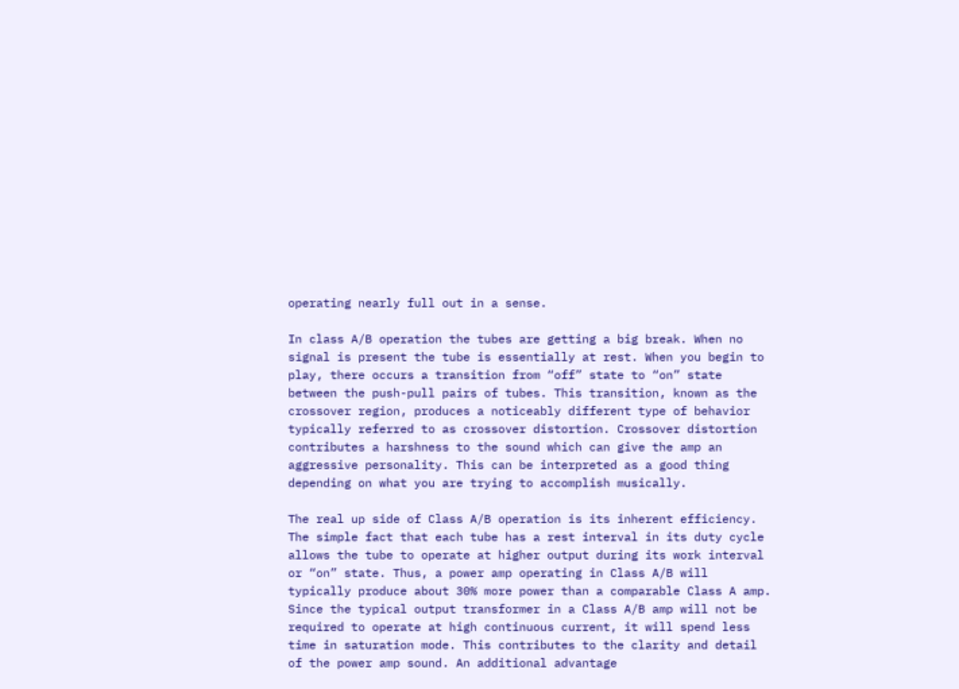operating nearly full out in a sense.

In class A/B operation the tubes are getting a big break. When no signal is present the tube is essentially at rest. When you begin to play, there occurs a transition from “off” state to “on” state between the push-pull pairs of tubes. This transition, known as the crossover region, produces a noticeably different type of behavior typically referred to as crossover distortion. Crossover distortion contributes a harshness to the sound which can give the amp an aggressive personality. This can be interpreted as a good thing depending on what you are trying to accomplish musically.

The real up side of Class A/B operation is its inherent efficiency. The simple fact that each tube has a rest interval in its duty cycle allows the tube to operate at higher output during its work interval or “on” state. Thus, a power amp operating in Class A/B will typically produce about 30% more power than a comparable Class A amp. Since the typical output transformer in a Class A/B amp will not be required to operate at high continuous current, it will spend less time in saturation mode. This contributes to the clarity and detail of the power amp sound. An additional advantage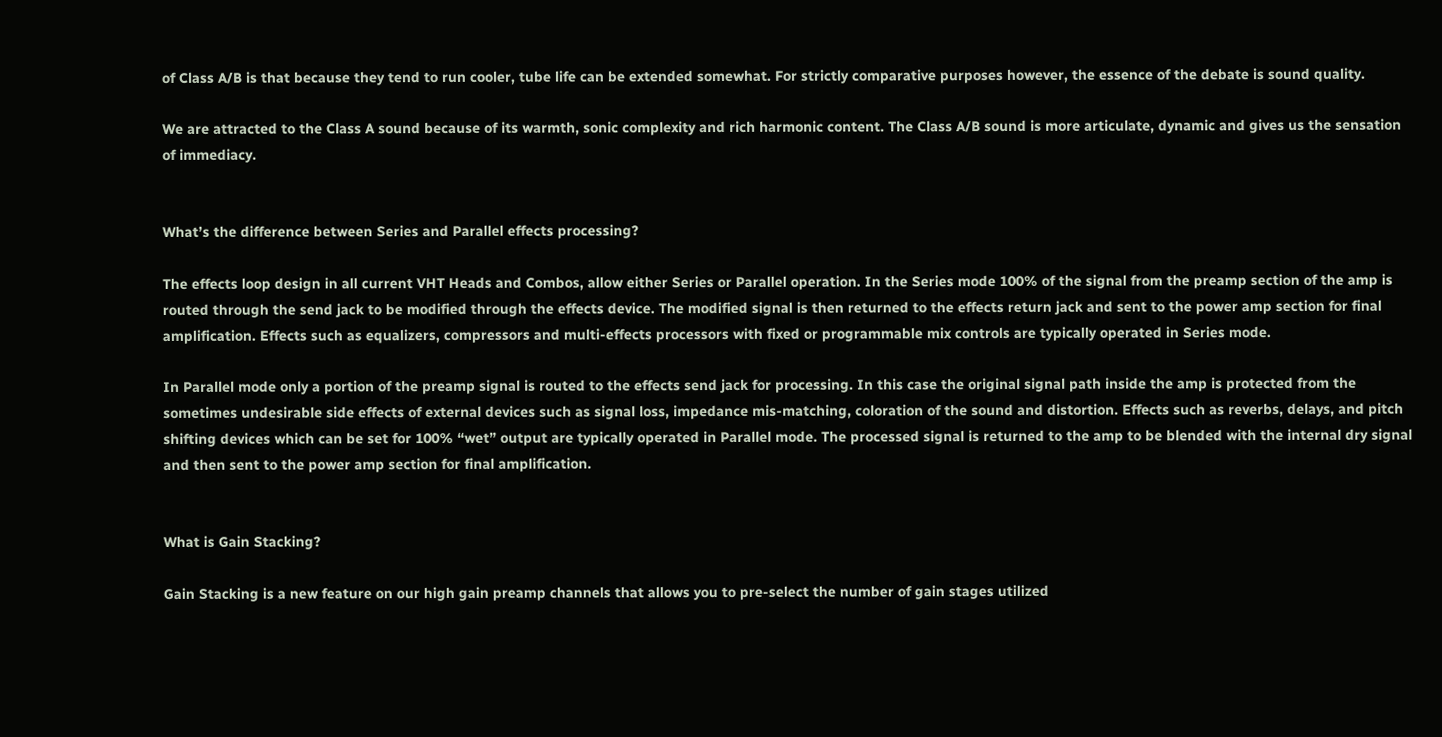of Class A/B is that because they tend to run cooler, tube life can be extended somewhat. For strictly comparative purposes however, the essence of the debate is sound quality.

We are attracted to the Class A sound because of its warmth, sonic complexity and rich harmonic content. The Class A/B sound is more articulate, dynamic and gives us the sensation of immediacy.


What’s the difference between Series and Parallel effects processing?

The effects loop design in all current VHT Heads and Combos, allow either Series or Parallel operation. In the Series mode 100% of the signal from the preamp section of the amp is routed through the send jack to be modified through the effects device. The modified signal is then returned to the effects return jack and sent to the power amp section for final amplification. Effects such as equalizers, compressors and multi-effects processors with fixed or programmable mix controls are typically operated in Series mode.

In Parallel mode only a portion of the preamp signal is routed to the effects send jack for processing. In this case the original signal path inside the amp is protected from the sometimes undesirable side effects of external devices such as signal loss, impedance mis-matching, coloration of the sound and distortion. Effects such as reverbs, delays, and pitch shifting devices which can be set for 100% “wet” output are typically operated in Parallel mode. The processed signal is returned to the amp to be blended with the internal dry signal and then sent to the power amp section for final amplification.


What is Gain Stacking?

Gain Stacking is a new feature on our high gain preamp channels that allows you to pre-select the number of gain stages utilized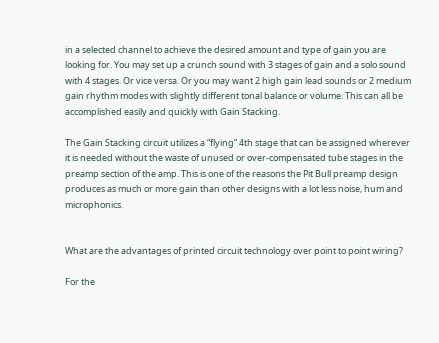in a selected channel to achieve the desired amount and type of gain you are looking for. You may set up a crunch sound with 3 stages of gain and a solo sound with 4 stages. Or vice versa. Or you may want 2 high gain lead sounds or 2 medium gain rhythm modes with slightly different tonal balance or volume. This can all be accomplished easily and quickly with Gain Stacking.

The Gain Stacking circuit utilizes a “flying” 4th stage that can be assigned wherever it is needed without the waste of unused or over-compensated tube stages in the preamp section of the amp. This is one of the reasons the Pit Bull preamp design produces as much or more gain than other designs with a lot less noise, hum and microphonics.


What are the advantages of printed circuit technology over point to point wiring?

For the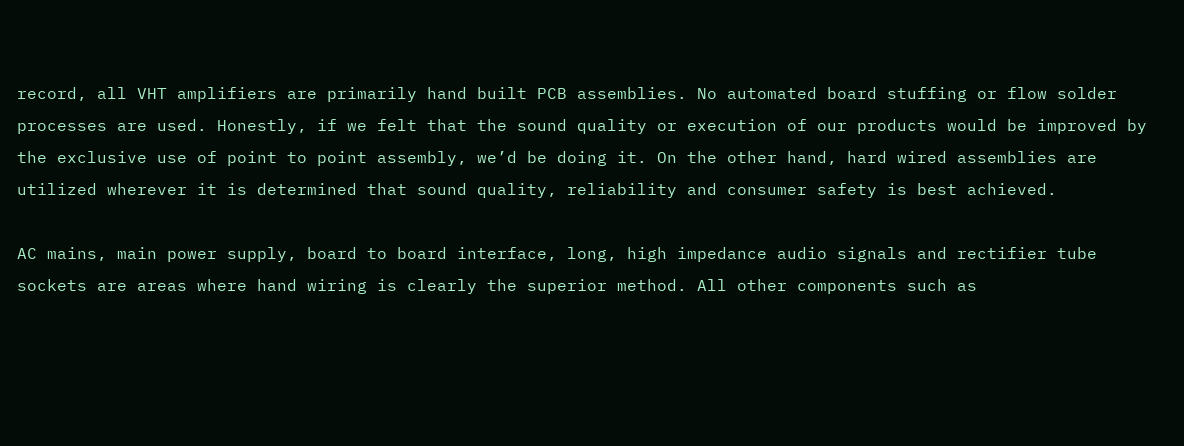record, all VHT amplifiers are primarily hand built PCB assemblies. No automated board stuffing or flow solder processes are used. Honestly, if we felt that the sound quality or execution of our products would be improved by the exclusive use of point to point assembly, we’d be doing it. On the other hand, hard wired assemblies are utilized wherever it is determined that sound quality, reliability and consumer safety is best achieved.

AC mains, main power supply, board to board interface, long, high impedance audio signals and rectifier tube sockets are areas where hand wiring is clearly the superior method. All other components such as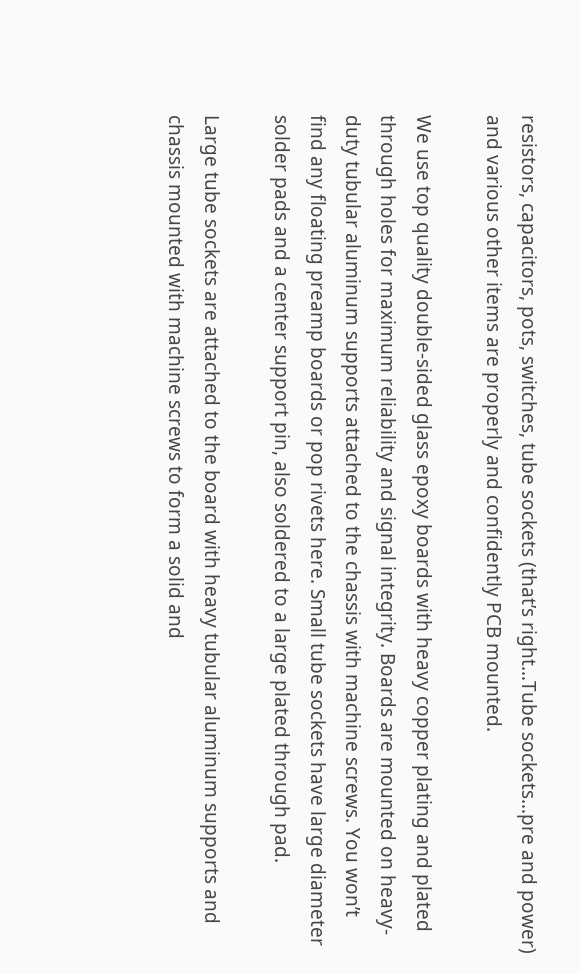resistors, capacitors, pots, switches, tube sockets (that’s right…Tube sockets…pre and power) and various other items are properly and confidently PCB mounted.

We use top quality double-sided glass epoxy boards with heavy copper plating and plated through holes for maximum reliability and signal integrity. Boards are mounted on heavy-duty tubular aluminum supports attached to the chassis with machine screws. You won’t find any floating preamp boards or pop rivets here. Small tube sockets have large diameter solder pads and a center support pin, also soldered to a large plated through pad.

Large tube sockets are attached to the board with heavy tubular aluminum supports and chassis mounted with machine screws to form a solid and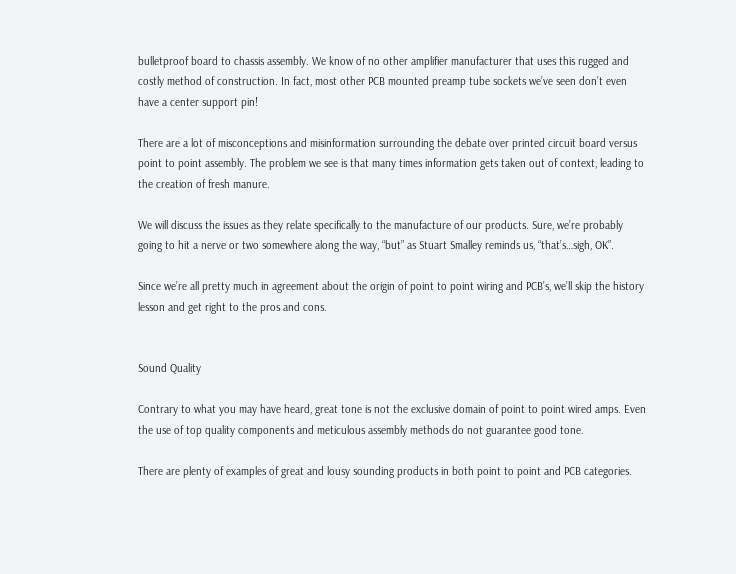bulletproof board to chassis assembly. We know of no other amplifier manufacturer that uses this rugged and costly method of construction. In fact, most other PCB mounted preamp tube sockets we’ve seen don’t even have a center support pin!

There are a lot of misconceptions and misinformation surrounding the debate over printed circuit board versus point to point assembly. The problem we see is that many times information gets taken out of context, leading to the creation of fresh manure.

We will discuss the issues as they relate specifically to the manufacture of our products. Sure, we’re probably going to hit a nerve or two somewhere along the way, “but” as Stuart Smalley reminds us, “that’s…sigh, OK”.

Since we’re all pretty much in agreement about the origin of point to point wiring and PCB’s, we’ll skip the history lesson and get right to the pros and cons.


Sound Quality

Contrary to what you may have heard, great tone is not the exclusive domain of point to point wired amps. Even the use of top quality components and meticulous assembly methods do not guarantee good tone.

There are plenty of examples of great and lousy sounding products in both point to point and PCB categories.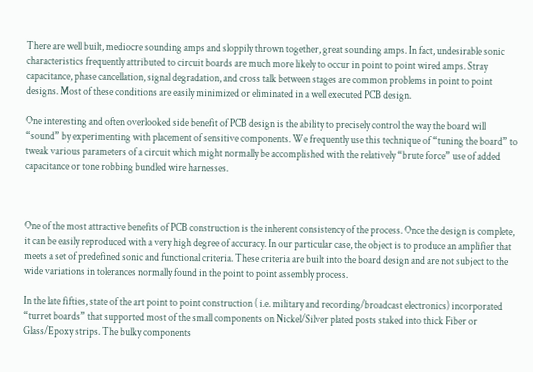There are well built, mediocre sounding amps and sloppily thrown together, great sounding amps. In fact, undesirable sonic characteristics frequently attributed to circuit boards are much more likely to occur in point to point wired amps. Stray capacitance, phase cancellation, signal degradation, and cross talk between stages are common problems in point to point designs. Most of these conditions are easily minimized or eliminated in a well executed PCB design.

One interesting and often overlooked side benefit of PCB design is the ability to precisely control the way the board will “sound” by experimenting with placement of sensitive components. We frequently use this technique of “tuning the board” to tweak various parameters of a circuit which might normally be accomplished with the relatively “brute force” use of added capacitance or tone robbing bundled wire harnesses.



One of the most attractive benefits of PCB construction is the inherent consistency of the process. Once the design is complete, it can be easily reproduced with a very high degree of accuracy. In our particular case, the object is to produce an amplifier that meets a set of predefined sonic and functional criteria. These criteria are built into the board design and are not subject to the wide variations in tolerances normally found in the point to point assembly process.

In the late fifties, state of the art point to point construction ( i.e. military and recording/broadcast electronics) incorporated “turret boards” that supported most of the small components on Nickel/Silver plated posts staked into thick Fiber or Glass/Epoxy strips. The bulky components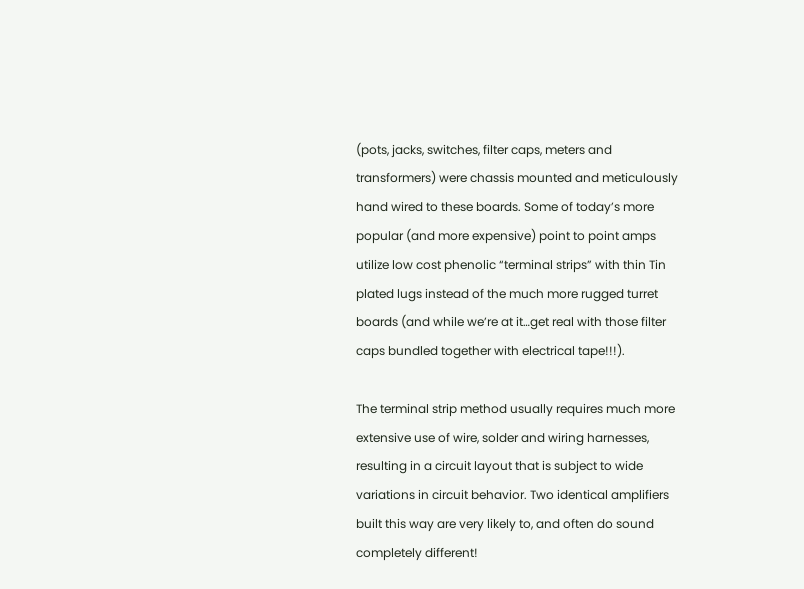(pots, jacks, switches, filter caps, meters and transformers) were chassis mounted and meticulously hand wired to these boards. Some of today’s more popular (and more expensive) point to point amps utilize low cost phenolic “terminal strips” with thin Tin plated lugs instead of the much more rugged turret boards (and while we’re at it…get real with those filter caps bundled together with electrical tape!!!).

The terminal strip method usually requires much more extensive use of wire, solder and wiring harnesses, resulting in a circuit layout that is subject to wide variations in circuit behavior. Two identical amplifiers built this way are very likely to, and often do sound completely different!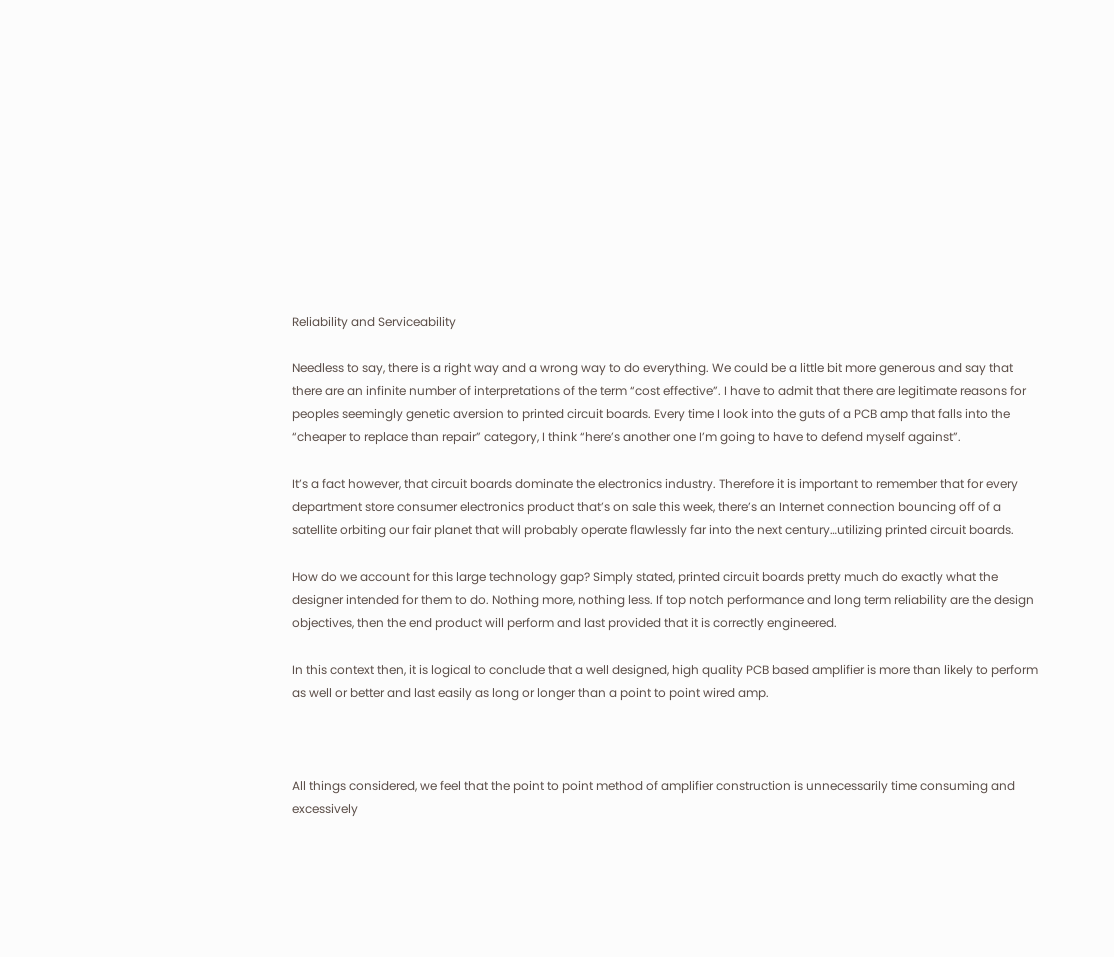Reliability and Serviceability

Needless to say, there is a right way and a wrong way to do everything. We could be a little bit more generous and say that there are an infinite number of interpretations of the term “cost effective”. I have to admit that there are legitimate reasons for peoples seemingly genetic aversion to printed circuit boards. Every time I look into the guts of a PCB amp that falls into the “cheaper to replace than repair” category, I think “here’s another one I’m going to have to defend myself against”.

It’s a fact however, that circuit boards dominate the electronics industry. Therefore it is important to remember that for every department store consumer electronics product that’s on sale this week, there’s an Internet connection bouncing off of a satellite orbiting our fair planet that will probably operate flawlessly far into the next century…utilizing printed circuit boards.

How do we account for this large technology gap? Simply stated, printed circuit boards pretty much do exactly what the designer intended for them to do. Nothing more, nothing less. If top notch performance and long term reliability are the design objectives, then the end product will perform and last provided that it is correctly engineered.

In this context then, it is logical to conclude that a well designed, high quality PCB based amplifier is more than likely to perform as well or better and last easily as long or longer than a point to point wired amp.



All things considered, we feel that the point to point method of amplifier construction is unnecessarily time consuming and excessively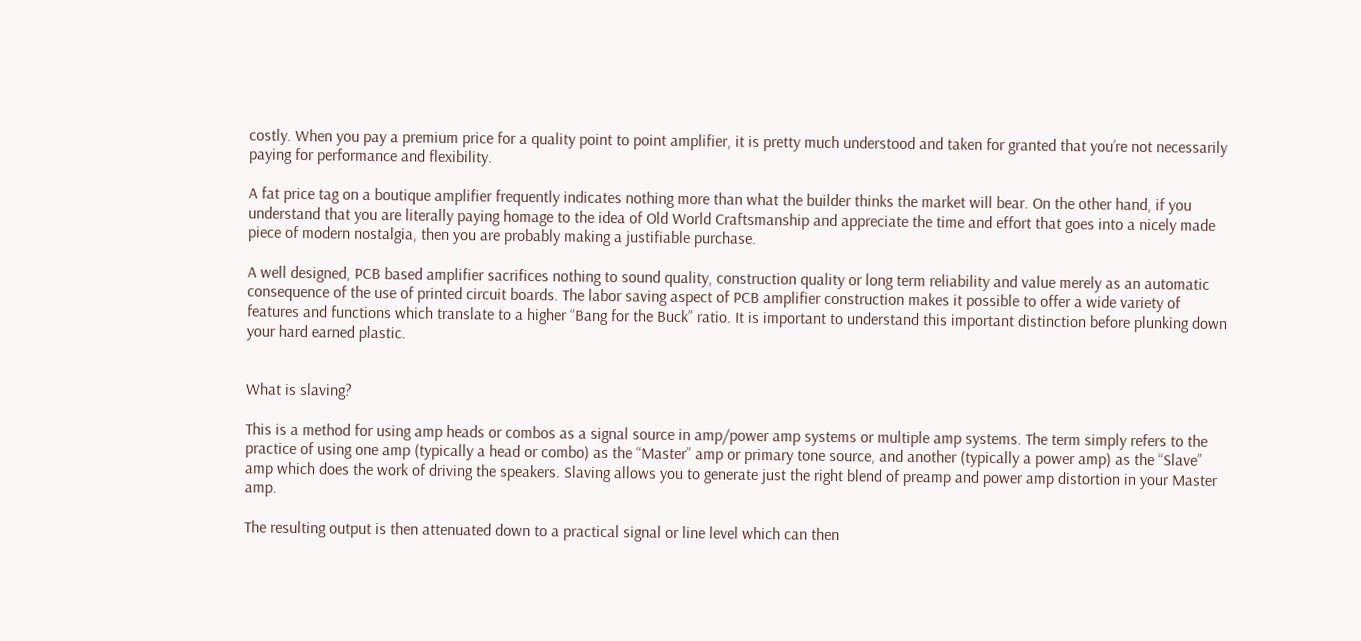costly. When you pay a premium price for a quality point to point amplifier, it is pretty much understood and taken for granted that you’re not necessarily paying for performance and flexibility.

A fat price tag on a boutique amplifier frequently indicates nothing more than what the builder thinks the market will bear. On the other hand, if you understand that you are literally paying homage to the idea of Old World Craftsmanship and appreciate the time and effort that goes into a nicely made piece of modern nostalgia, then you are probably making a justifiable purchase.

A well designed, PCB based amplifier sacrifices nothing to sound quality, construction quality or long term reliability and value merely as an automatic consequence of the use of printed circuit boards. The labor saving aspect of PCB amplifier construction makes it possible to offer a wide variety of features and functions which translate to a higher “Bang for the Buck” ratio. It is important to understand this important distinction before plunking down your hard earned plastic.


What is slaving?

This is a method for using amp heads or combos as a signal source in amp/power amp systems or multiple amp systems. The term simply refers to the practice of using one amp (typically a head or combo) as the “Master” amp or primary tone source, and another (typically a power amp) as the “Slave” amp which does the work of driving the speakers. Slaving allows you to generate just the right blend of preamp and power amp distortion in your Master amp.

The resulting output is then attenuated down to a practical signal or line level which can then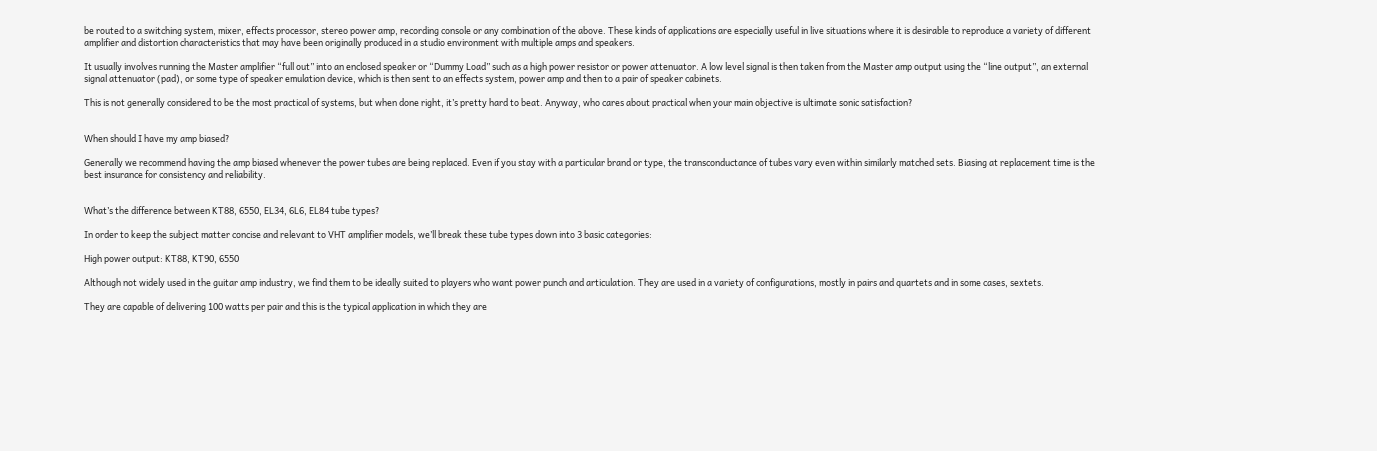be routed to a switching system, mixer, effects processor, stereo power amp, recording console or any combination of the above. These kinds of applications are especially useful in live situations where it is desirable to reproduce a variety of different amplifier and distortion characteristics that may have been originally produced in a studio environment with multiple amps and speakers.

It usually involves running the Master amplifier “full out” into an enclosed speaker or “Dummy Load” such as a high power resistor or power attenuator. A low level signal is then taken from the Master amp output using the “line output”, an external signal attenuator (pad), or some type of speaker emulation device, which is then sent to an effects system, power amp and then to a pair of speaker cabinets.

This is not generally considered to be the most practical of systems, but when done right, it’s pretty hard to beat. Anyway, who cares about practical when your main objective is ultimate sonic satisfaction?


When should I have my amp biased?

Generally we recommend having the amp biased whenever the power tubes are being replaced. Even if you stay with a particular brand or type, the transconductance of tubes vary even within similarly matched sets. Biasing at replacement time is the best insurance for consistency and reliability.


What’s the difference between KT88, 6550, EL34, 6L6, EL84 tube types?

In order to keep the subject matter concise and relevant to VHT amplifier models, we’ll break these tube types down into 3 basic categories:

High power output: KT88, KT90, 6550

Although not widely used in the guitar amp industry, we find them to be ideally suited to players who want power punch and articulation. They are used in a variety of configurations, mostly in pairs and quartets and in some cases, sextets.

They are capable of delivering 100 watts per pair and this is the typical application in which they are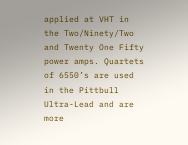applied at VHT in the Two/Ninety/Two and Twenty One Fifty power amps. Quartets of 6550’s are used in the Pittbull Ultra-Lead and are more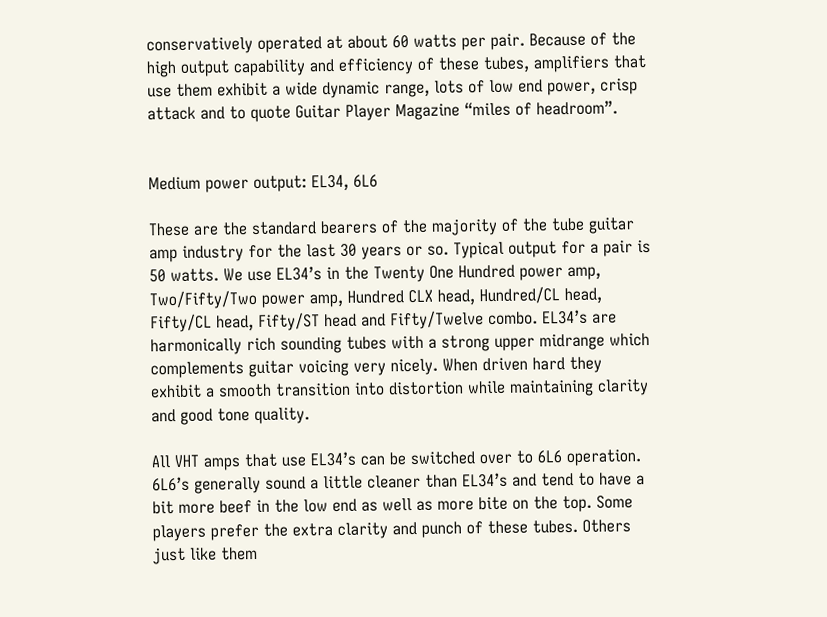conservatively operated at about 60 watts per pair. Because of the high output capability and efficiency of these tubes, amplifiers that use them exhibit a wide dynamic range, lots of low end power, crisp attack and to quote Guitar Player Magazine “miles of headroom”.


Medium power output: EL34, 6L6

These are the standard bearers of the majority of the tube guitar amp industry for the last 30 years or so. Typical output for a pair is 50 watts. We use EL34’s in the Twenty One Hundred power amp, Two/Fifty/Two power amp, Hundred CLX head, Hundred/CL head, Fifty/CL head, Fifty/ST head and Fifty/Twelve combo. EL34’s are harmonically rich sounding tubes with a strong upper midrange which complements guitar voicing very nicely. When driven hard they exhibit a smooth transition into distortion while maintaining clarity and good tone quality.

All VHT amps that use EL34’s can be switched over to 6L6 operation. 6L6’s generally sound a little cleaner than EL34’s and tend to have a bit more beef in the low end as well as more bite on the top. Some players prefer the extra clarity and punch of these tubes. Others just like them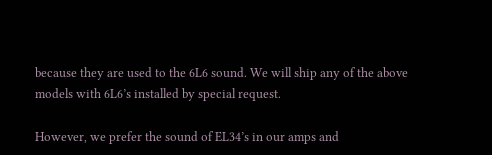because they are used to the 6L6 sound. We will ship any of the above models with 6L6’s installed by special request.

However, we prefer the sound of EL34’s in our amps and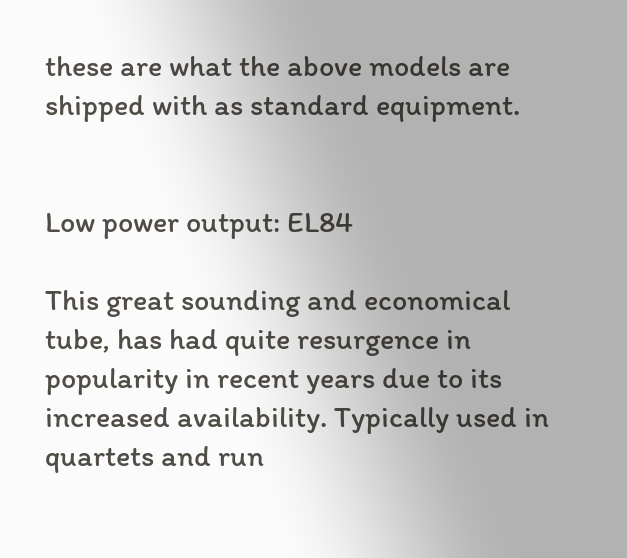these are what the above models are shipped with as standard equipment.


Low power output: EL84

This great sounding and economical tube, has had quite resurgence in popularity in recent years due to its increased availability. Typically used in quartets and run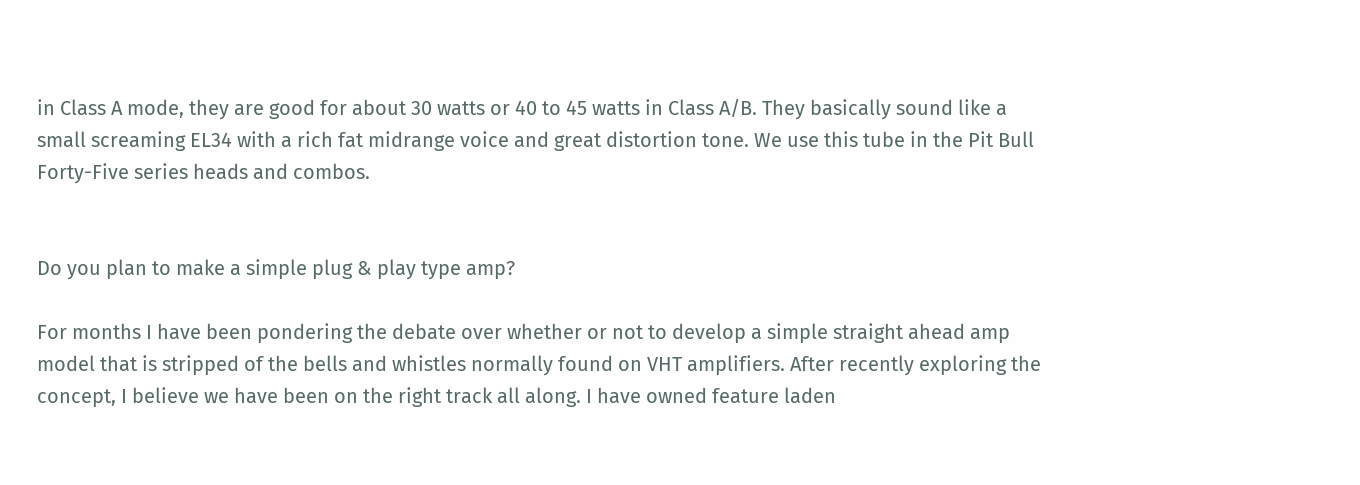in Class A mode, they are good for about 30 watts or 40 to 45 watts in Class A/B. They basically sound like a small screaming EL34 with a rich fat midrange voice and great distortion tone. We use this tube in the Pit Bull Forty-Five series heads and combos.


Do you plan to make a simple plug & play type amp?

For months I have been pondering the debate over whether or not to develop a simple straight ahead amp model that is stripped of the bells and whistles normally found on VHT amplifiers. After recently exploring the concept, I believe we have been on the right track all along. I have owned feature laden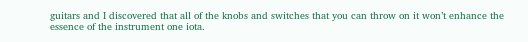guitars and I discovered that all of the knobs and switches that you can throw on it won’t enhance the essence of the instrument one iota.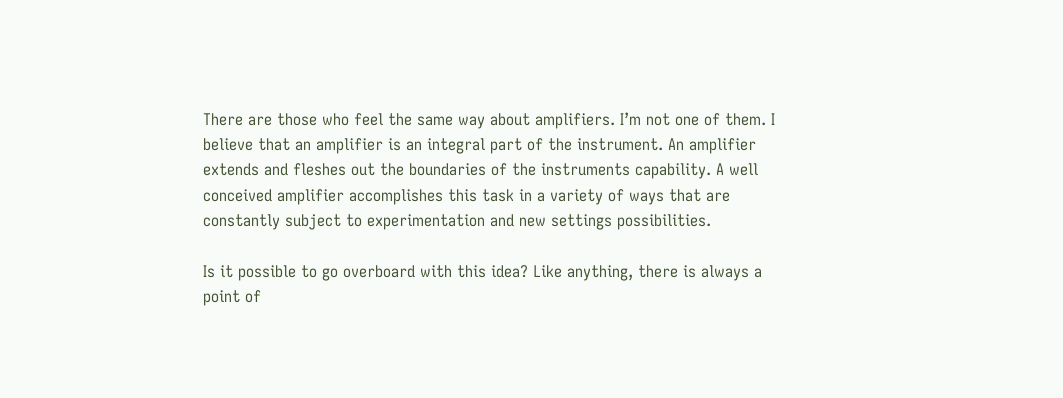There are those who feel the same way about amplifiers. I’m not one of them. I believe that an amplifier is an integral part of the instrument. An amplifier extends and fleshes out the boundaries of the instruments capability. A well conceived amplifier accomplishes this task in a variety of ways that are constantly subject to experimentation and new settings possibilities.

Is it possible to go overboard with this idea? Like anything, there is always a point of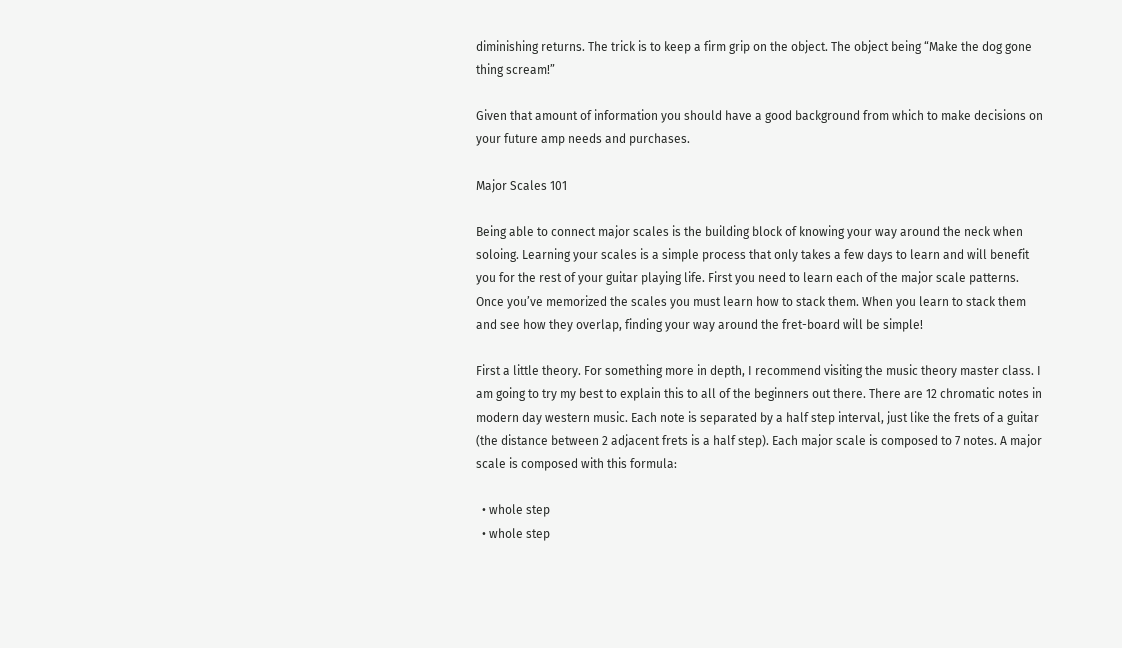diminishing returns. The trick is to keep a firm grip on the object. The object being “Make the dog gone thing scream!”

Given that amount of information you should have a good background from which to make decisions on your future amp needs and purchases.

Major Scales 101

Being able to connect major scales is the building block of knowing your way around the neck when soloing. Learning your scales is a simple process that only takes a few days to learn and will benefit you for the rest of your guitar playing life. First you need to learn each of the major scale patterns. Once you’ve memorized the scales you must learn how to stack them. When you learn to stack them and see how they overlap, finding your way around the fret-board will be simple!

First a little theory. For something more in depth, I recommend visiting the music theory master class. I am going to try my best to explain this to all of the beginners out there. There are 12 chromatic notes in modern day western music. Each note is separated by a half step interval, just like the frets of a guitar (the distance between 2 adjacent frets is a half step). Each major scale is composed to 7 notes. A major scale is composed with this formula:

  • whole step
  • whole step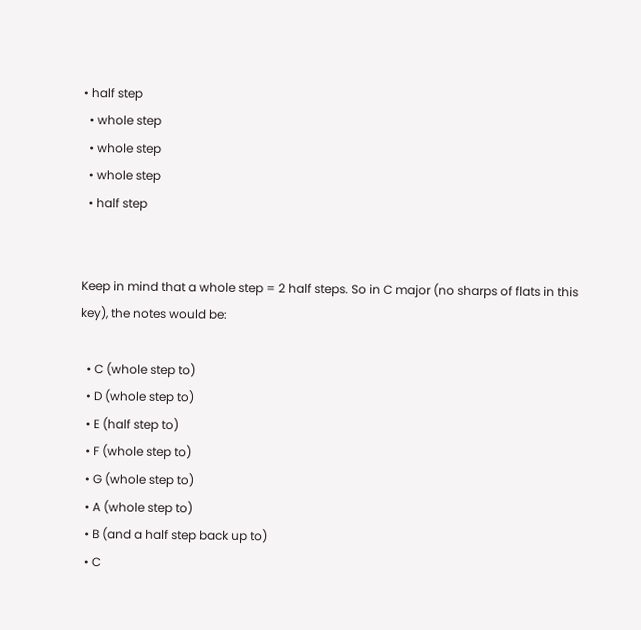• half step
  • whole step
  • whole step
  • whole step
  • half step


Keep in mind that a whole step = 2 half steps. So in C major (no sharps of flats in this key), the notes would be:

  • C (whole step to)
  • D (whole step to)
  • E (half step to)
  • F (whole step to)
  • G (whole step to)
  • A (whole step to)
  • B (and a half step back up to)
  • C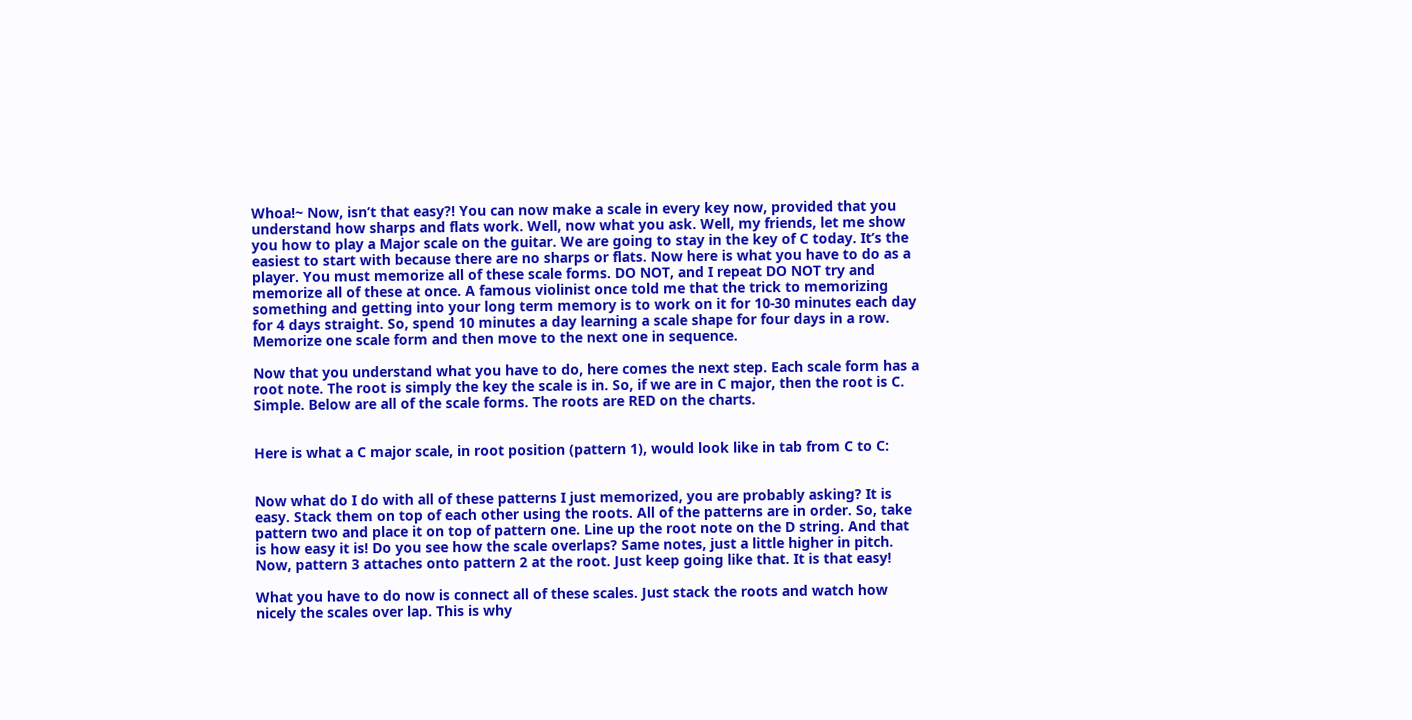Whoa!~ Now, isn’t that easy?! You can now make a scale in every key now, provided that you understand how sharps and flats work. Well, now what you ask. Well, my friends, let me show you how to play a Major scale on the guitar. We are going to stay in the key of C today. It’s the easiest to start with because there are no sharps or flats. Now here is what you have to do as a player. You must memorize all of these scale forms. DO NOT, and I repeat DO NOT try and memorize all of these at once. A famous violinist once told me that the trick to memorizing something and getting into your long term memory is to work on it for 10-30 minutes each day for 4 days straight. So, spend 10 minutes a day learning a scale shape for four days in a row. Memorize one scale form and then move to the next one in sequence.

Now that you understand what you have to do, here comes the next step. Each scale form has a root note. The root is simply the key the scale is in. So, if we are in C major, then the root is C. Simple. Below are all of the scale forms. The roots are RED on the charts.


Here is what a C major scale, in root position (pattern 1), would look like in tab from C to C:


Now what do I do with all of these patterns I just memorized, you are probably asking? It is easy. Stack them on top of each other using the roots. All of the patterns are in order. So, take pattern two and place it on top of pattern one. Line up the root note on the D string. And that is how easy it is! Do you see how the scale overlaps? Same notes, just a little higher in pitch. Now, pattern 3 attaches onto pattern 2 at the root. Just keep going like that. It is that easy!

What you have to do now is connect all of these scales. Just stack the roots and watch how nicely the scales over lap. This is why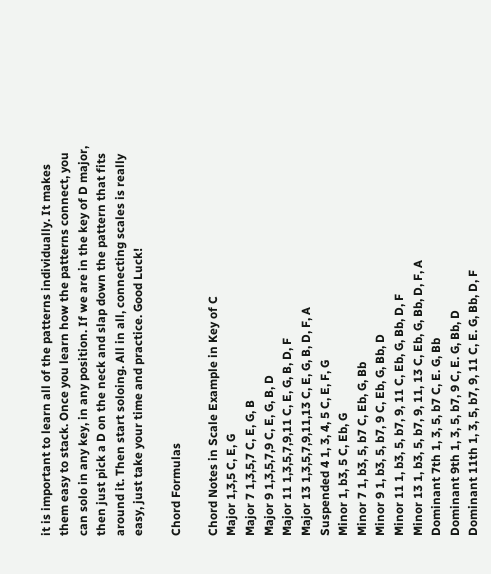it is important to learn all of the patterns individually. It makes them easy to stack. Once you learn how the patterns connect, you can solo in any key, in any position. If we are in the key of D major, then just pick a D on the neck and slap down the pattern that fits around it. Then start soloing. All in all, connecting scales is really easy, just take your time and practice. Good Luck!

Chord Formulas

Chord Notes in Scale Example in Key of C
Major 1,3,5 C, E, G
Major 7 1,3,5,7 C, E, G, B
Major 9 1,3,5,7,9 C, E, G, B, D
Major 11 1,3,5,7,9,11 C, E, G, B, D, F
Major 13 1,3,5,7,9,11,13 C, E, G, B, D, F, A
Suspended 4 1, 3, 4, 5 C, E, F, G
Minor 1, b3, 5 C, Eb, G
Minor 7 1, b3, 5, b7 C, Eb, G, Bb
Minor 9 1, b3, 5, b7, 9 C, Eb, G, Bb, D
Minor 11 1, b3, 5, b7, 9, 11 C, Eb, G, Bb, D, F
Minor 13 1, b3, 5, b7, 9, 11, 13 C, Eb, G, Bb, D, F, A
Dominant 7th 1, 3, 5, b7 C, E. G, Bb
Dominant 9th 1, 3, 5, b7, 9 C, E. G, Bb, D
Dominant 11th 1, 3, 5, b7, 9, 11 C, E. G, Bb, D, F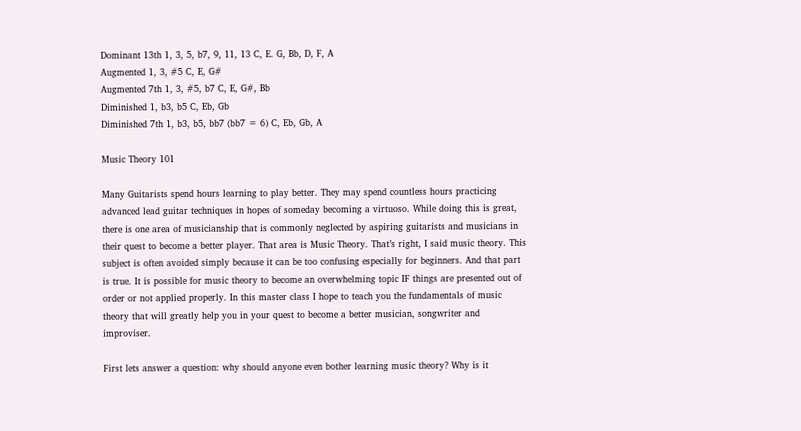Dominant 13th 1, 3, 5, b7, 9, 11, 13 C, E. G, Bb, D, F, A
Augmented 1, 3, #5 C, E, G#
Augmented 7th 1, 3, #5, b7 C, E, G#, Bb
Diminished 1, b3, b5 C, Eb, Gb
Diminished 7th 1, b3, b5, bb7 (bb7 = 6) C, Eb, Gb, A

Music Theory 101

Many Guitarists spend hours learning to play better. They may spend countless hours practicing advanced lead guitar techniques in hopes of someday becoming a virtuoso. While doing this is great, there is one area of musicianship that is commonly neglected by aspiring guitarists and musicians in their quest to become a better player. That area is Music Theory. That’s right, I said music theory. This subject is often avoided simply because it can be too confusing especially for beginners. And that part is true. It is possible for music theory to become an overwhelming topic IF things are presented out of order or not applied properly. In this master class I hope to teach you the fundamentals of music theory that will greatly help you in your quest to become a better musician, songwriter and improviser.

First lets answer a question: why should anyone even bother learning music theory? Why is it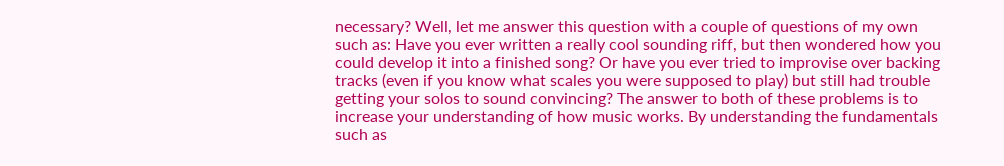necessary? Well, let me answer this question with a couple of questions of my own such as: Have you ever written a really cool sounding riff, but then wondered how you could develop it into a finished song? Or have you ever tried to improvise over backing tracks (even if you know what scales you were supposed to play) but still had trouble getting your solos to sound convincing? The answer to both of these problems is to increase your understanding of how music works. By understanding the fundamentals such as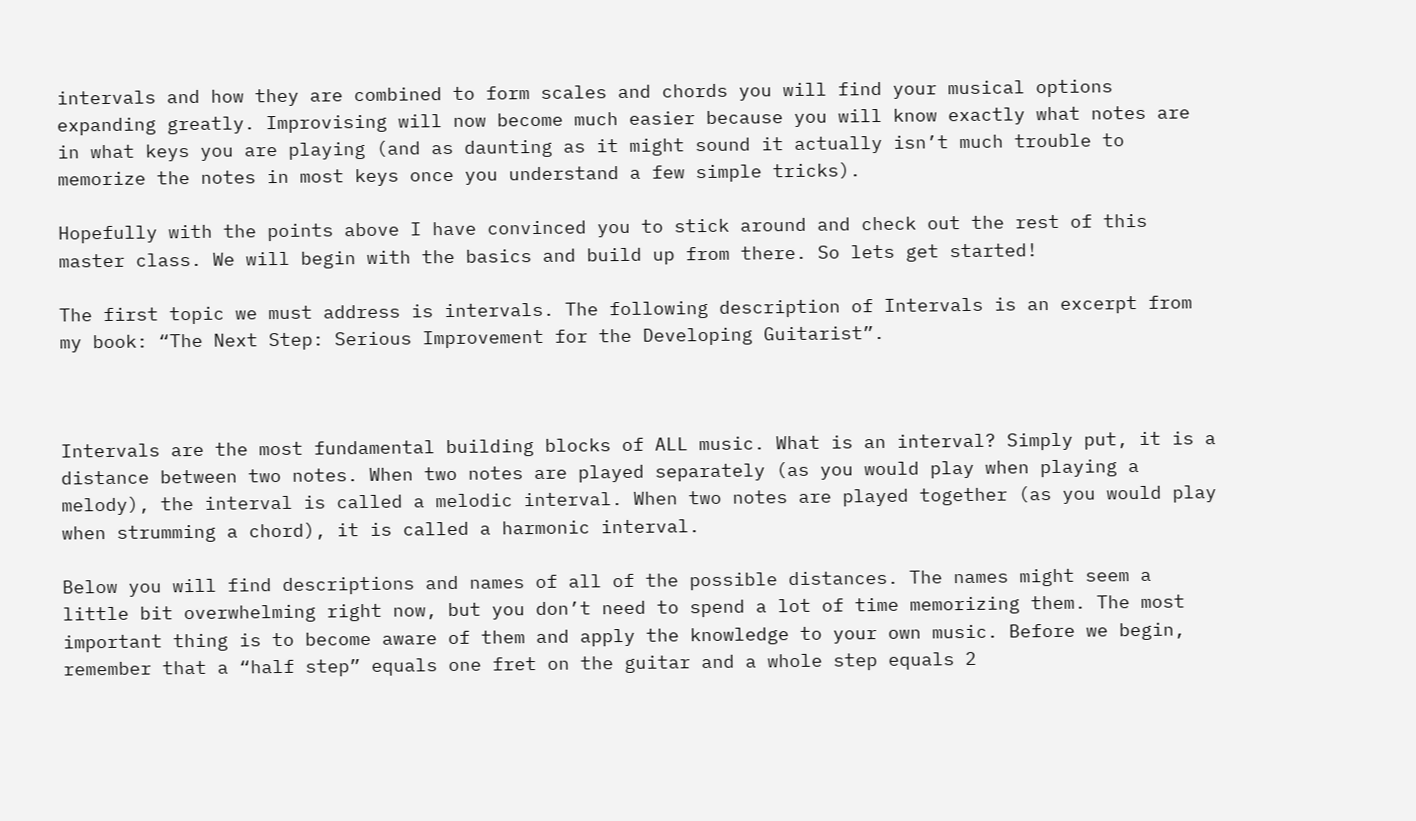intervals and how they are combined to form scales and chords you will find your musical options expanding greatly. Improvising will now become much easier because you will know exactly what notes are in what keys you are playing (and as daunting as it might sound it actually isn’t much trouble to memorize the notes in most keys once you understand a few simple tricks).

Hopefully with the points above I have convinced you to stick around and check out the rest of this master class. We will begin with the basics and build up from there. So lets get started!

The first topic we must address is intervals. The following description of Intervals is an excerpt from my book: “The Next Step: Serious Improvement for the Developing Guitarist”.



Intervals are the most fundamental building blocks of ALL music. What is an interval? Simply put, it is a distance between two notes. When two notes are played separately (as you would play when playing a melody), the interval is called a melodic interval. When two notes are played together (as you would play when strumming a chord), it is called a harmonic interval.

Below you will find descriptions and names of all of the possible distances. The names might seem a little bit overwhelming right now, but you don’t need to spend a lot of time memorizing them. The most important thing is to become aware of them and apply the knowledge to your own music. Before we begin, remember that a “half step” equals one fret on the guitar and a whole step equals 2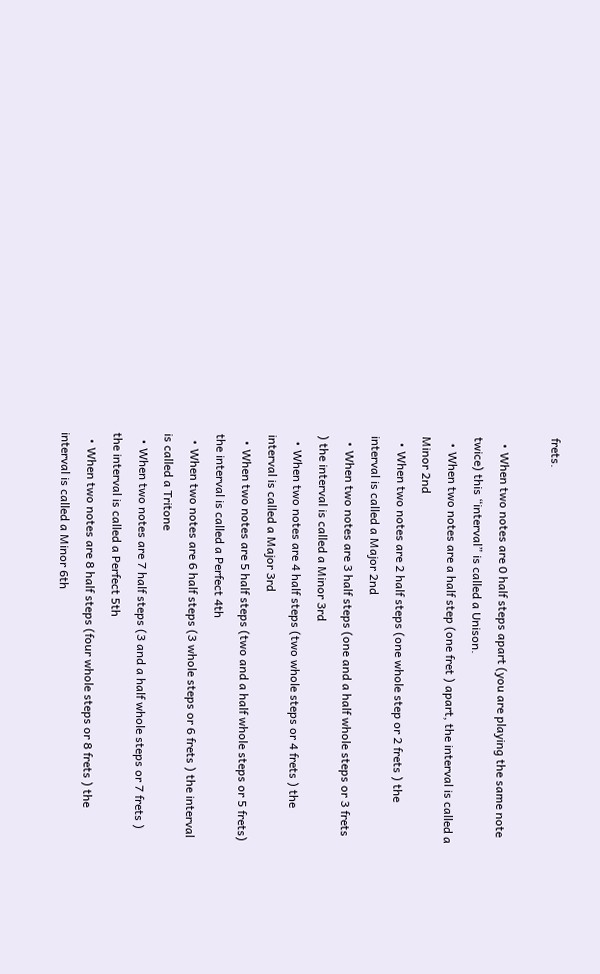frets.

  • When two notes are 0 half steps apart (you are playing the same note twice) this “interval” is called a Unison.
  • When two notes are a half step (one fret ) apart, the interval is called a Minor 2nd
  • When two notes are 2 half steps (one whole step or 2 frets ) the interval is called a Major 2nd
  • When two notes are 3 half steps (one and a half whole steps or 3 frets ) the interval is called a Minor 3rd
  • When two notes are 4 half steps (two whole steps or 4 frets ) the interval is called a Major 3rd
  • When two notes are 5 half steps (two and a half whole steps or 5 frets) the interval is called a Perfect 4th
  • When two notes are 6 half steps (3 whole steps or 6 frets ) the interval is called a Tritone
  • When two notes are 7 half steps (3 and a half whole steps or 7 frets ) the interval is called a Perfect 5th
  • When two notes are 8 half steps (four whole steps or 8 frets ) the interval is called a Minor 6th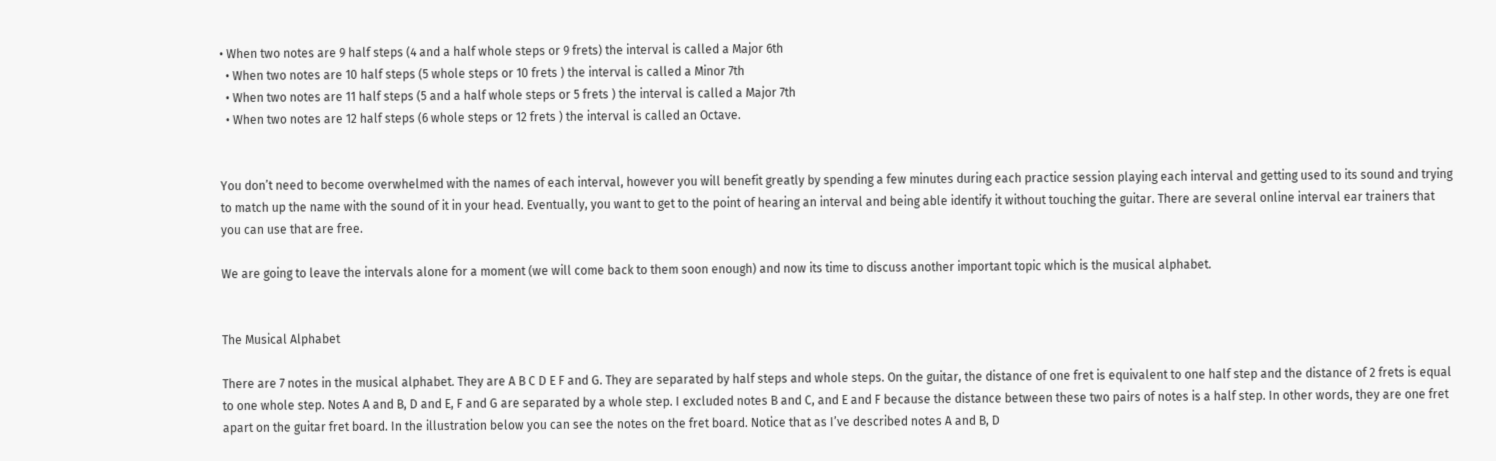• When two notes are 9 half steps (4 and a half whole steps or 9 frets) the interval is called a Major 6th
  • When two notes are 10 half steps (5 whole steps or 10 frets ) the interval is called a Minor 7th
  • When two notes are 11 half steps (5 and a half whole steps or 5 frets ) the interval is called a Major 7th
  • When two notes are 12 half steps (6 whole steps or 12 frets ) the interval is called an Octave.


You don’t need to become overwhelmed with the names of each interval, however you will benefit greatly by spending a few minutes during each practice session playing each interval and getting used to its sound and trying to match up the name with the sound of it in your head. Eventually, you want to get to the point of hearing an interval and being able identify it without touching the guitar. There are several online interval ear trainers that you can use that are free.

We are going to leave the intervals alone for a moment (we will come back to them soon enough) and now its time to discuss another important topic which is the musical alphabet.


The Musical Alphabet

There are 7 notes in the musical alphabet. They are A B C D E F and G. They are separated by half steps and whole steps. On the guitar, the distance of one fret is equivalent to one half step and the distance of 2 frets is equal to one whole step. Notes A and B, D and E, F and G are separated by a whole step. I excluded notes B and C, and E and F because the distance between these two pairs of notes is a half step. In other words, they are one fret apart on the guitar fret board. In the illustration below you can see the notes on the fret board. Notice that as I’ve described notes A and B, D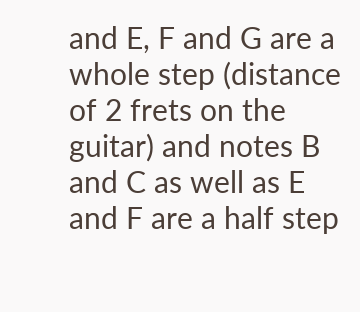and E, F and G are a whole step (distance of 2 frets on the guitar) and notes B and C as well as E and F are a half step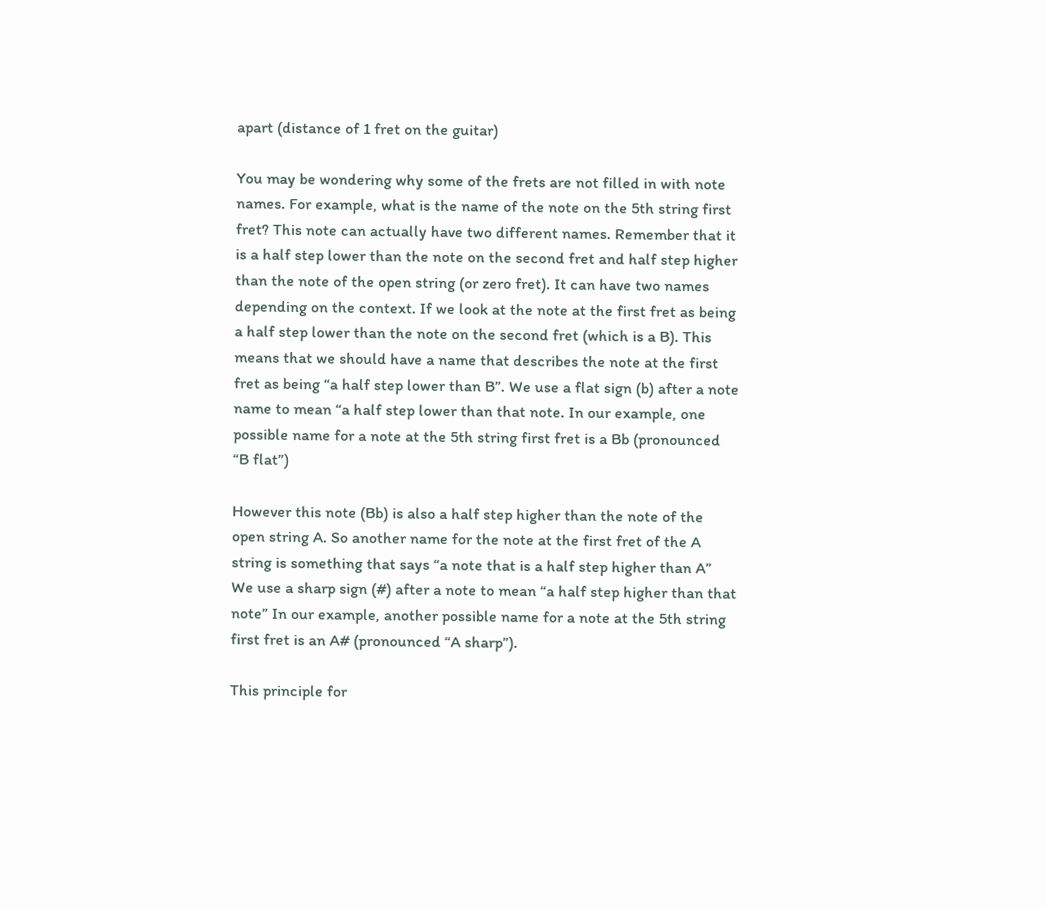apart (distance of 1 fret on the guitar)

You may be wondering why some of the frets are not filled in with note names. For example, what is the name of the note on the 5th string first fret? This note can actually have two different names. Remember that it is a half step lower than the note on the second fret and half step higher than the note of the open string (or zero fret). It can have two names depending on the context. If we look at the note at the first fret as being a half step lower than the note on the second fret (which is a B). This means that we should have a name that describes the note at the first fret as being “a half step lower than B”. We use a flat sign (b) after a note name to mean “a half step lower than that note. In our example, one possible name for a note at the 5th string first fret is a Bb (pronounced “B flat”)

However this note (Bb) is also a half step higher than the note of the open string A. So another name for the note at the first fret of the A string is something that says “a note that is a half step higher than A” We use a sharp sign (#) after a note to mean “a half step higher than that note” In our example, another possible name for a note at the 5th string first fret is an A# (pronounced “A sharp”).

This principle for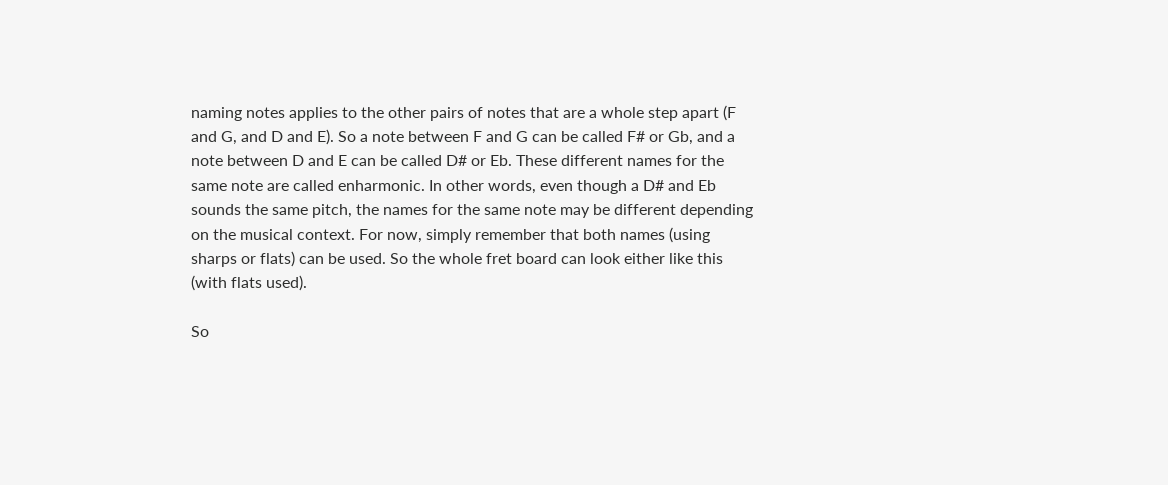naming notes applies to the other pairs of notes that are a whole step apart (F and G, and D and E). So a note between F and G can be called F# or Gb, and a note between D and E can be called D# or Eb. These different names for the same note are called enharmonic. In other words, even though a D# and Eb sounds the same pitch, the names for the same note may be different depending on the musical context. For now, simply remember that both names (using sharps or flats) can be used. So the whole fret board can look either like this (with flats used).

So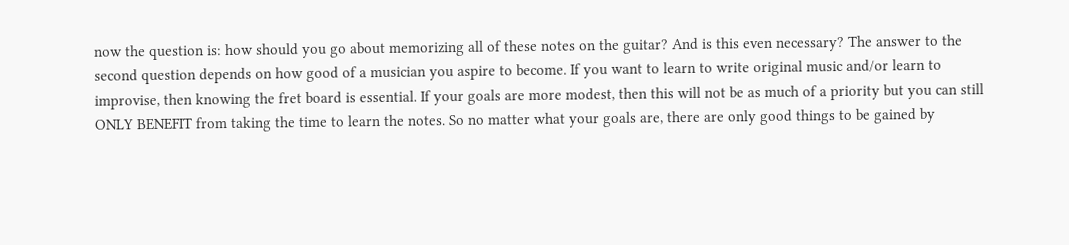now the question is: how should you go about memorizing all of these notes on the guitar? And is this even necessary? The answer to the second question depends on how good of a musician you aspire to become. If you want to learn to write original music and/or learn to improvise, then knowing the fret board is essential. If your goals are more modest, then this will not be as much of a priority but you can still ONLY BENEFIT from taking the time to learn the notes. So no matter what your goals are, there are only good things to be gained by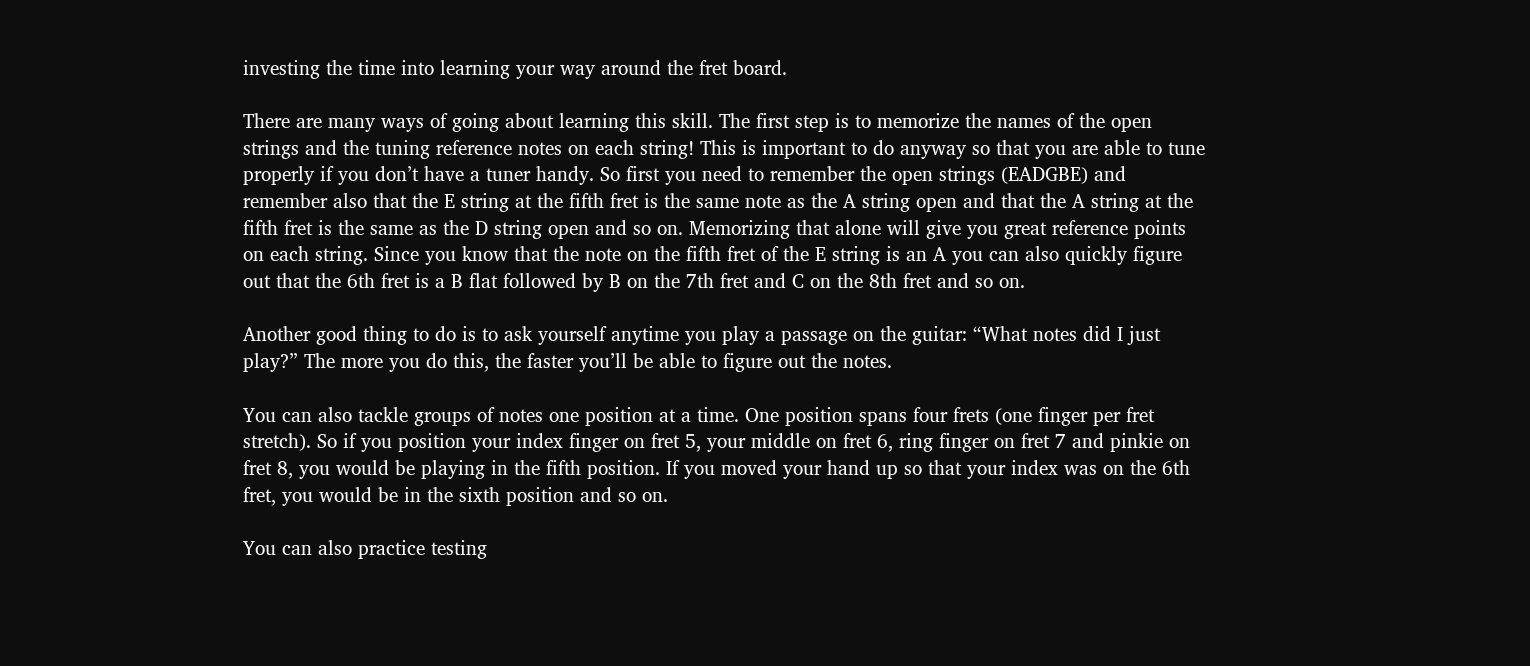investing the time into learning your way around the fret board.

There are many ways of going about learning this skill. The first step is to memorize the names of the open strings and the tuning reference notes on each string! This is important to do anyway so that you are able to tune properly if you don’t have a tuner handy. So first you need to remember the open strings (EADGBE) and remember also that the E string at the fifth fret is the same note as the A string open and that the A string at the fifth fret is the same as the D string open and so on. Memorizing that alone will give you great reference points on each string. Since you know that the note on the fifth fret of the E string is an A you can also quickly figure out that the 6th fret is a B flat followed by B on the 7th fret and C on the 8th fret and so on.

Another good thing to do is to ask yourself anytime you play a passage on the guitar: “What notes did I just play?” The more you do this, the faster you’ll be able to figure out the notes.

You can also tackle groups of notes one position at a time. One position spans four frets (one finger per fret stretch). So if you position your index finger on fret 5, your middle on fret 6, ring finger on fret 7 and pinkie on fret 8, you would be playing in the fifth position. If you moved your hand up so that your index was on the 6th fret, you would be in the sixth position and so on.

You can also practice testing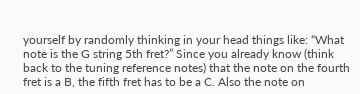yourself by randomly thinking in your head things like: “What note is the G string 5th fret?” Since you already know (think back to the tuning reference notes) that the note on the fourth fret is a B, the fifth fret has to be a C. Also the note on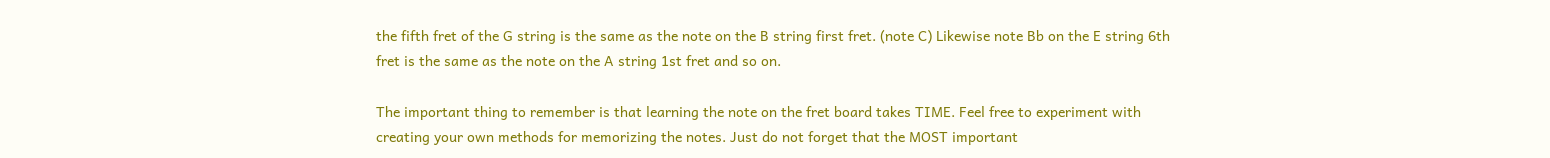the fifth fret of the G string is the same as the note on the B string first fret. (note C) Likewise note Bb on the E string 6th fret is the same as the note on the A string 1st fret and so on.

The important thing to remember is that learning the note on the fret board takes TIME. Feel free to experiment with creating your own methods for memorizing the notes. Just do not forget that the MOST important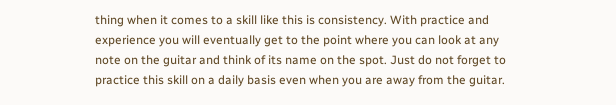thing when it comes to a skill like this is consistency. With practice and experience you will eventually get to the point where you can look at any note on the guitar and think of its name on the spot. Just do not forget to practice this skill on a daily basis even when you are away from the guitar.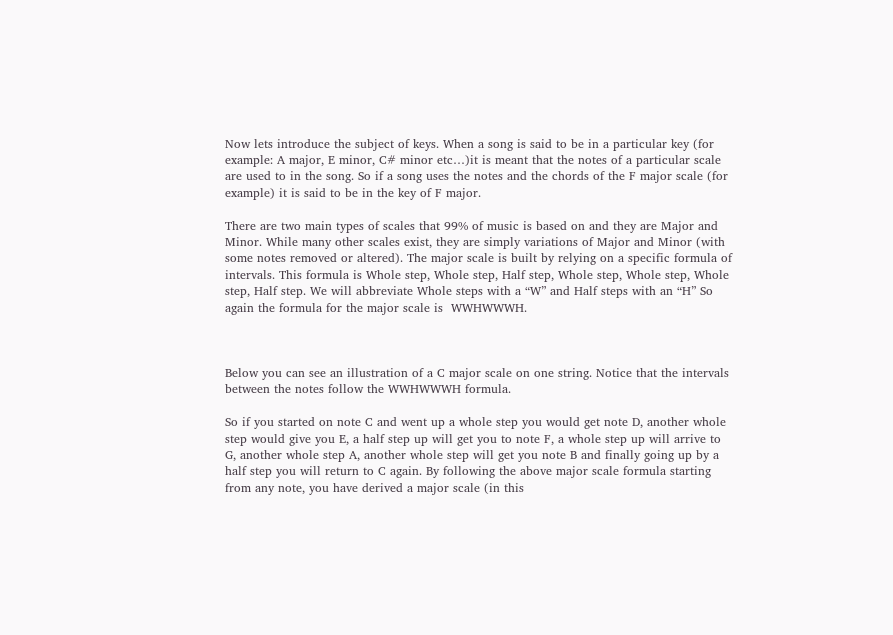Now lets introduce the subject of keys. When a song is said to be in a particular key (for example: A major, E minor, C# minor etc…)it is meant that the notes of a particular scale are used to in the song. So if a song uses the notes and the chords of the F major scale (for example) it is said to be in the key of F major.

There are two main types of scales that 99% of music is based on and they are Major and Minor. While many other scales exist, they are simply variations of Major and Minor (with some notes removed or altered). The major scale is built by relying on a specific formula of intervals. This formula is Whole step, Whole step, Half step, Whole step, Whole step, Whole step, Half step. We will abbreviate Whole steps with a “W” and Half steps with an “H” So again the formula for the major scale is  WWHWWWH.



Below you can see an illustration of a C major scale on one string. Notice that the intervals between the notes follow the WWHWWWH formula.

So if you started on note C and went up a whole step you would get note D, another whole step would give you E, a half step up will get you to note F, a whole step up will arrive to G, another whole step A, another whole step will get you note B and finally going up by a half step you will return to C again. By following the above major scale formula starting from any note, you have derived a major scale (in this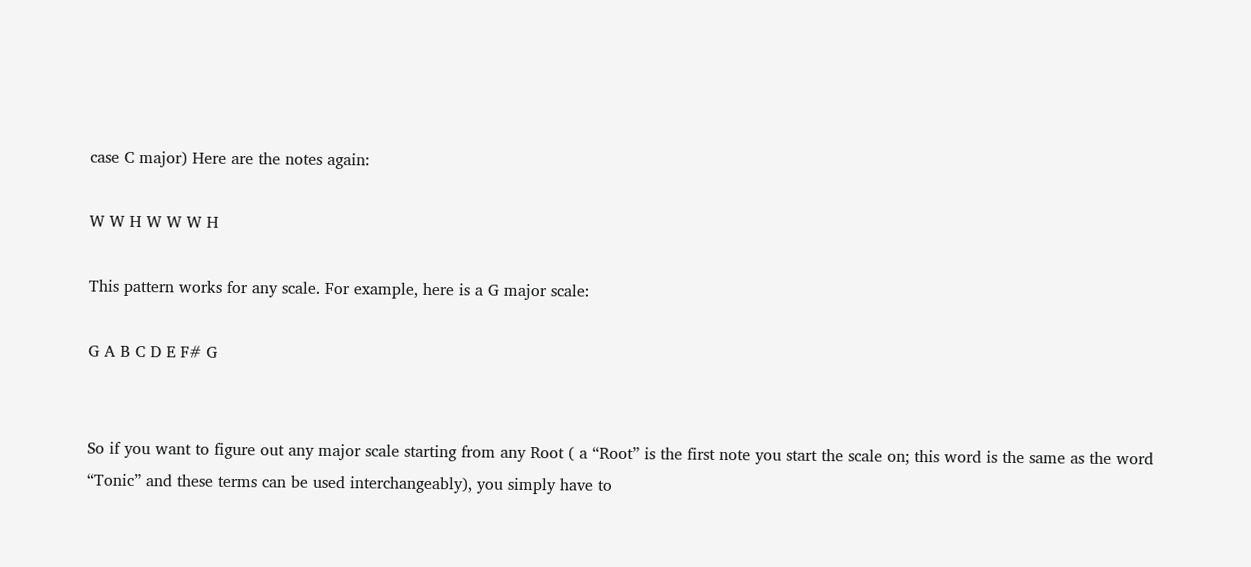case C major) Here are the notes again:

W W H W W W H

This pattern works for any scale. For example, here is a G major scale:

G A B C D E F# G


So if you want to figure out any major scale starting from any Root ( a “Root” is the first note you start the scale on; this word is the same as the word “Tonic” and these terms can be used interchangeably), you simply have to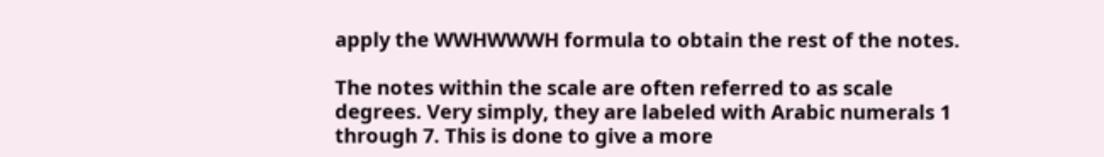apply the WWHWWWH formula to obtain the rest of the notes.

The notes within the scale are often referred to as scale degrees. Very simply, they are labeled with Arabic numerals 1 through 7. This is done to give a more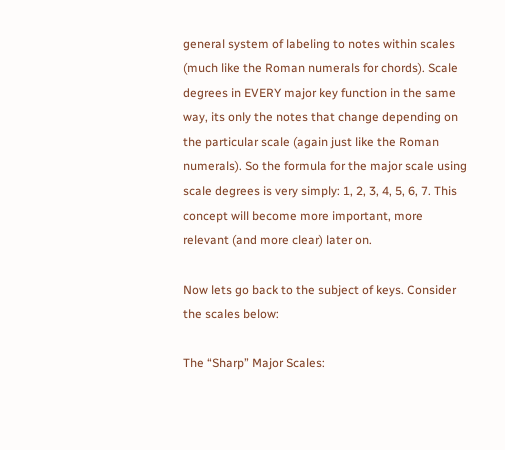general system of labeling to notes within scales (much like the Roman numerals for chords). Scale degrees in EVERY major key function in the same way, its only the notes that change depending on the particular scale (again just like the Roman numerals). So the formula for the major scale using scale degrees is very simply: 1, 2, 3, 4, 5, 6, 7. This concept will become more important, more relevant (and more clear) later on.

Now lets go back to the subject of keys. Consider the scales below:

The “Sharp” Major Scales: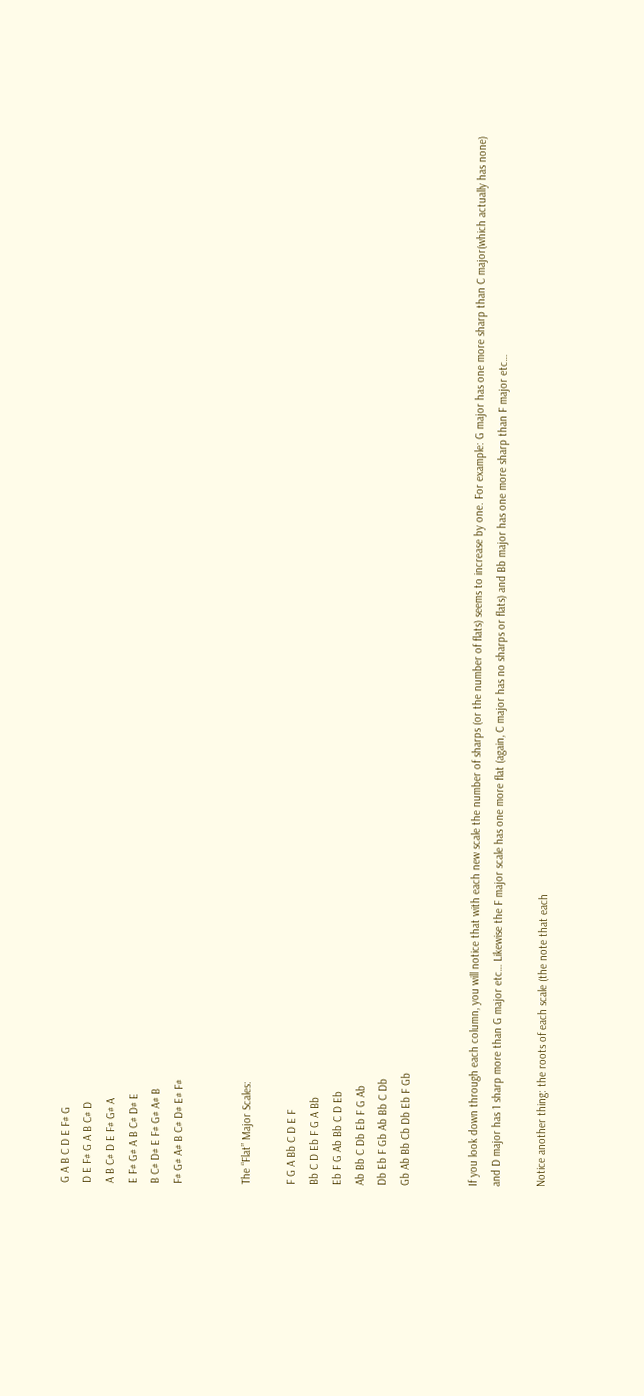G A B C D E F# G
D E F# G A B C# D
A B C# D E F# G# A
E F# G# A B C# D# E
B C# D# E F# G# A# B
F# G# A# B C# D# E# F#


The “Flat” Major Scales:

F G A Bb C D E F
Bb C D Eb F G A Bb
Eb F G Ab Bb C D Eb
Ab Bb C Db Eb F G Ab
Db Eb F Gb Ab Bb C Db
Gb Ab Bb Cb Db Eb F Gb


If you look down through each column, you will notice that with each new scale the number of sharps (or the number of flats) seems to increase by one. For example: G major has one more sharp than C major(which actually has none) and D major has 1 sharp more than G major etc… Likewise the F major scale has one more flat (again, C major has no sharps or flats) and Bb major has one more sharp than F major etc…

Notice another thing: the roots of each scale (the note that each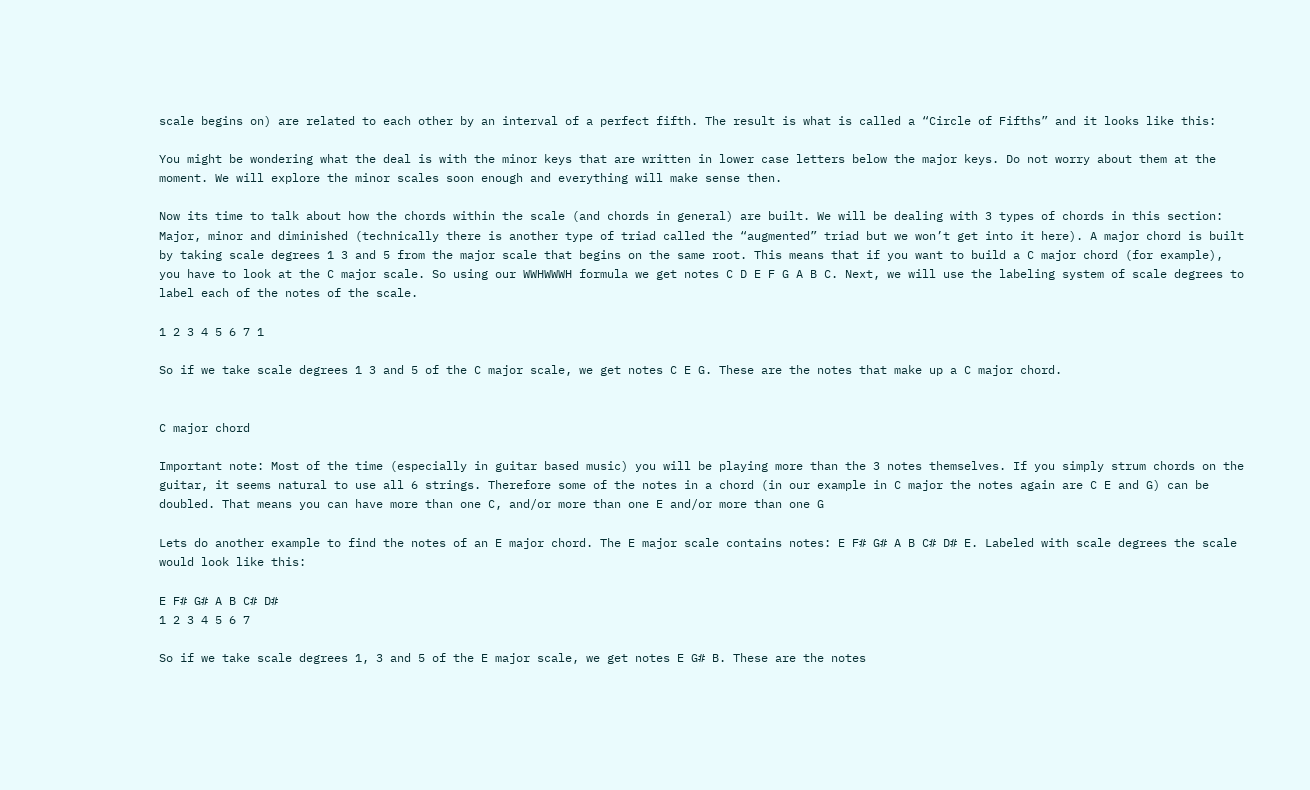scale begins on) are related to each other by an interval of a perfect fifth. The result is what is called a “Circle of Fifths” and it looks like this:

You might be wondering what the deal is with the minor keys that are written in lower case letters below the major keys. Do not worry about them at the moment. We will explore the minor scales soon enough and everything will make sense then.

Now its time to talk about how the chords within the scale (and chords in general) are built. We will be dealing with 3 types of chords in this section: Major, minor and diminished (technically there is another type of triad called the “augmented” triad but we won’t get into it here). A major chord is built by taking scale degrees 1 3 and 5 from the major scale that begins on the same root. This means that if you want to build a C major chord (for example), you have to look at the C major scale. So using our WWHWWWH formula we get notes C D E F G A B C. Next, we will use the labeling system of scale degrees to label each of the notes of the scale.

1 2 3 4 5 6 7 1

So if we take scale degrees 1 3 and 5 of the C major scale, we get notes C E G. These are the notes that make up a C major chord.


C major chord

Important note: Most of the time (especially in guitar based music) you will be playing more than the 3 notes themselves. If you simply strum chords on the guitar, it seems natural to use all 6 strings. Therefore some of the notes in a chord (in our example in C major the notes again are C E and G) can be doubled. That means you can have more than one C, and/or more than one E and/or more than one G

Lets do another example to find the notes of an E major chord. The E major scale contains notes: E F# G# A B C# D# E. Labeled with scale degrees the scale would look like this:

E F# G# A B C# D#
1 2 3 4 5 6 7

So if we take scale degrees 1, 3 and 5 of the E major scale, we get notes E G# B. These are the notes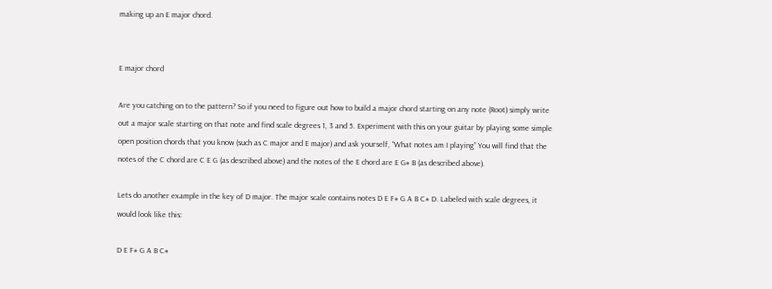making up an E major chord.


E major chord

Are you catching on to the pattern? So if you need to figure out how to build a major chord starting on any note (Root) simply write out a major scale starting on that note and find scale degrees 1, 3 and 5. Experiment with this on your guitar by playing some simple open position chords that you know (such as C major and E major) and ask yourself, “What notes am I playing” You will find that the notes of the C chord are C E G (as described above) and the notes of the E chord are E G# B (as described above).

Lets do another example in the key of D major. The major scale contains notes D E F# G A B C# D. Labeled with scale degrees, it would look like this:

D E F# G A B C#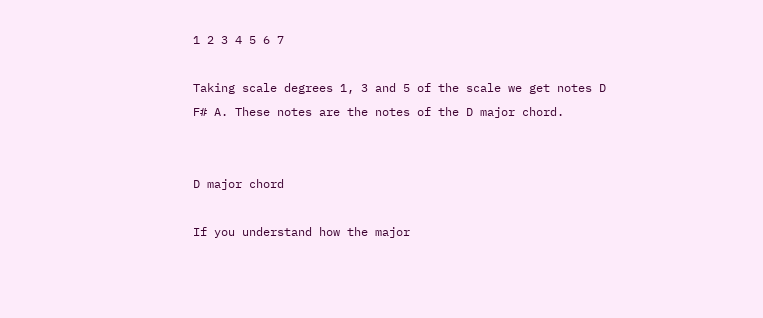1 2 3 4 5 6 7

Taking scale degrees 1, 3 and 5 of the scale we get notes D F# A. These notes are the notes of the D major chord.


D major chord

If you understand how the major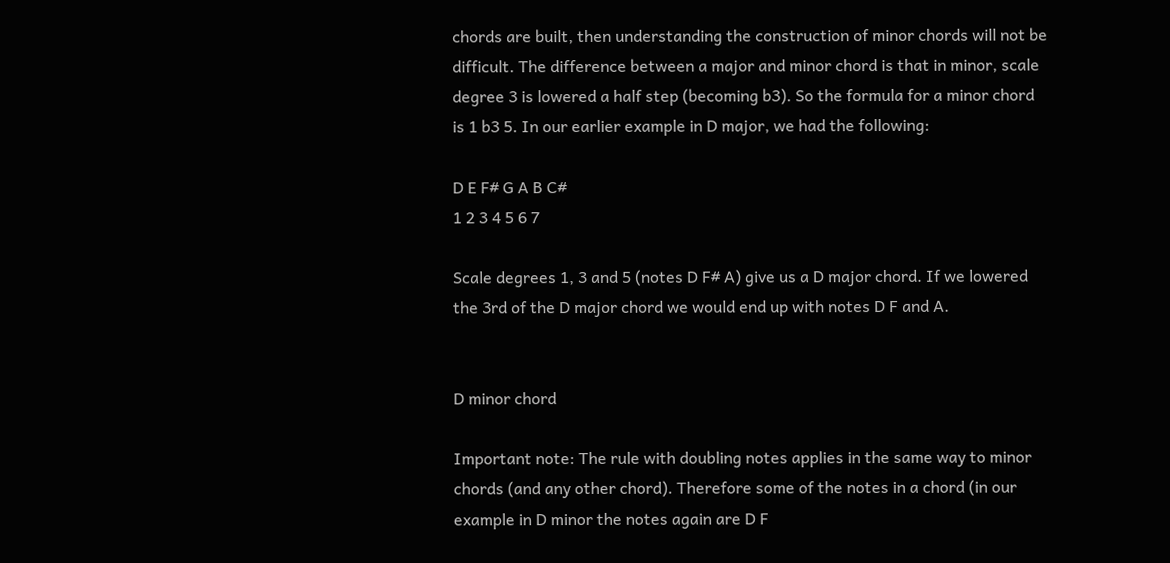chords are built, then understanding the construction of minor chords will not be difficult. The difference between a major and minor chord is that in minor, scale degree 3 is lowered a half step (becoming b3). So the formula for a minor chord is 1 b3 5. In our earlier example in D major, we had the following:

D E F# G A B C#
1 2 3 4 5 6 7

Scale degrees 1, 3 and 5 (notes D F# A) give us a D major chord. If we lowered the 3rd of the D major chord we would end up with notes D F and A.


D minor chord

Important note: The rule with doubling notes applies in the same way to minor chords (and any other chord). Therefore some of the notes in a chord (in our example in D minor the notes again are D F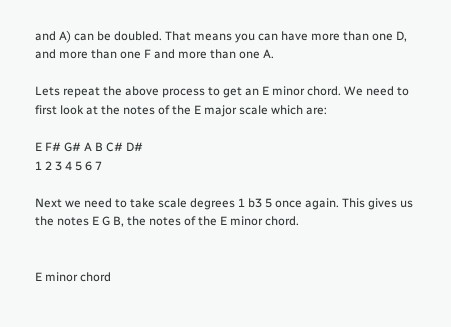and A) can be doubled. That means you can have more than one D, and more than one F and more than one A.

Lets repeat the above process to get an E minor chord. We need to first look at the notes of the E major scale which are:

E F# G# A B C# D#
1 2 3 4 5 6 7

Next we need to take scale degrees 1 b3 5 once again. This gives us the notes E G B, the notes of the E minor chord.


E minor chord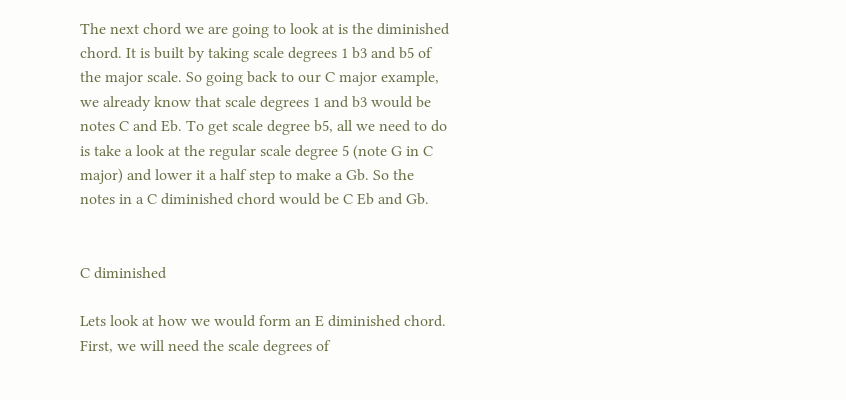The next chord we are going to look at is the diminished chord. It is built by taking scale degrees 1 b3 and b5 of the major scale. So going back to our C major example, we already know that scale degrees 1 and b3 would be notes C and Eb. To get scale degree b5, all we need to do is take a look at the regular scale degree 5 (note G in C major) and lower it a half step to make a Gb. So the notes in a C diminished chord would be C Eb and Gb.


C diminished

Lets look at how we would form an E diminished chord. First, we will need the scale degrees of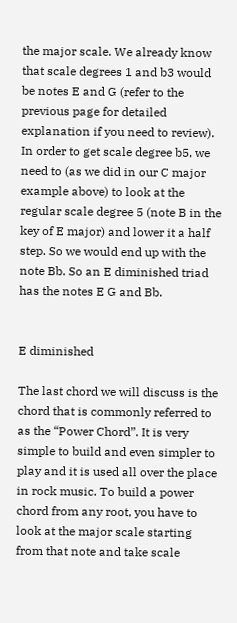the major scale. We already know that scale degrees 1 and b3 would be notes E and G (refer to the previous page for detailed explanation if you need to review). In order to get scale degree b5, we need to (as we did in our C major example above) to look at the regular scale degree 5 (note B in the key of E major) and lower it a half step. So we would end up with the note Bb. So an E diminished triad has the notes E G and Bb.


E diminished

The last chord we will discuss is the chord that is commonly referred to as the “Power Chord”. It is very simple to build and even simpler to play and it is used all over the place in rock music. To build a power chord from any root, you have to look at the major scale starting from that note and take scale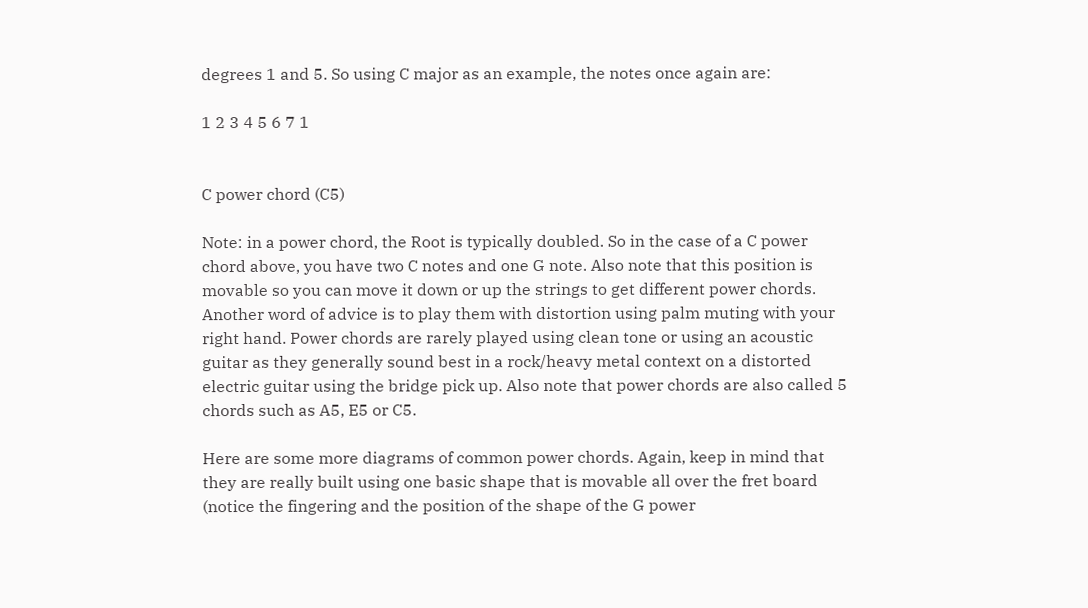degrees 1 and 5. So using C major as an example, the notes once again are:

1 2 3 4 5 6 7 1


C power chord (C5)

Note: in a power chord, the Root is typically doubled. So in the case of a C power chord above, you have two C notes and one G note. Also note that this position is movable so you can move it down or up the strings to get different power chords. Another word of advice is to play them with distortion using palm muting with your right hand. Power chords are rarely played using clean tone or using an acoustic guitar as they generally sound best in a rock/heavy metal context on a distorted electric guitar using the bridge pick up. Also note that power chords are also called 5 chords such as A5, E5 or C5.

Here are some more diagrams of common power chords. Again, keep in mind that they are really built using one basic shape that is movable all over the fret board (notice the fingering and the position of the shape of the G power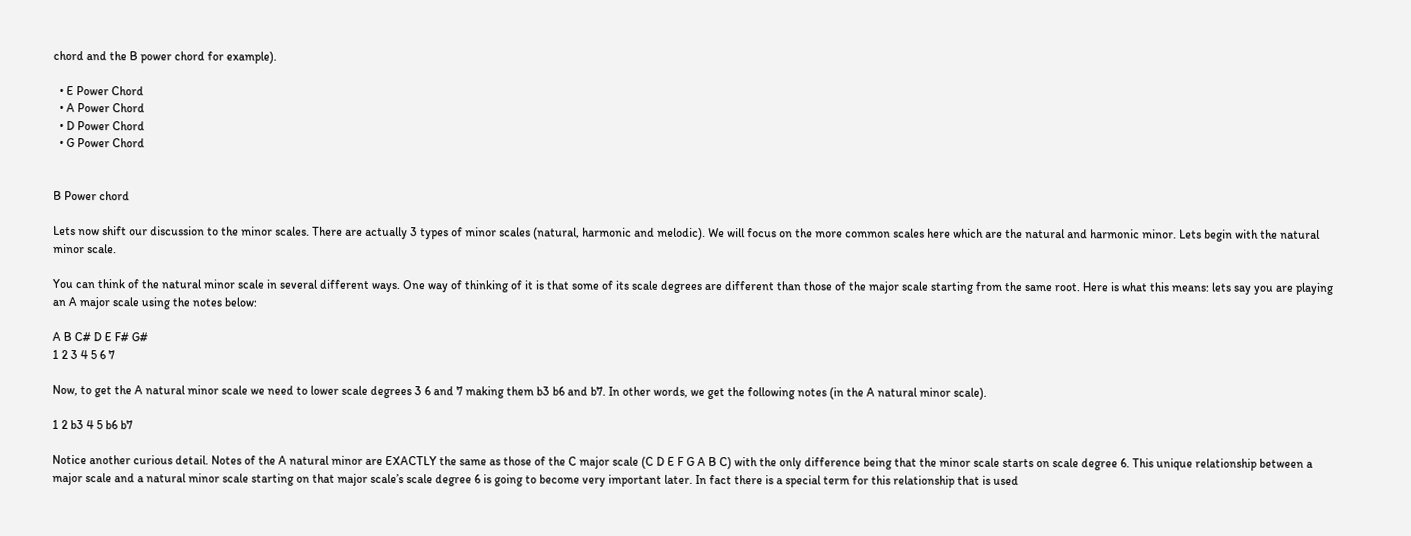chord and the B power chord for example).

  • E Power Chord
  • A Power Chord
  • D Power Chord
  • G Power Chord


B Power chord

Lets now shift our discussion to the minor scales. There are actually 3 types of minor scales (natural, harmonic and melodic). We will focus on the more common scales here which are the natural and harmonic minor. Lets begin with the natural minor scale.

You can think of the natural minor scale in several different ways. One way of thinking of it is that some of its scale degrees are different than those of the major scale starting from the same root. Here is what this means: lets say you are playing an A major scale using the notes below:

A B C# D E F# G#
1 2 3 4 5 6 7

Now, to get the A natural minor scale we need to lower scale degrees 3 6 and 7 making them b3 b6 and b7. In other words, we get the following notes (in the A natural minor scale).

1 2 b3 4 5 b6 b7

Notice another curious detail. Notes of the A natural minor are EXACTLY the same as those of the C major scale (C D E F G A B C) with the only difference being that the minor scale starts on scale degree 6. This unique relationship between a major scale and a natural minor scale starting on that major scale’s scale degree 6 is going to become very important later. In fact there is a special term for this relationship that is used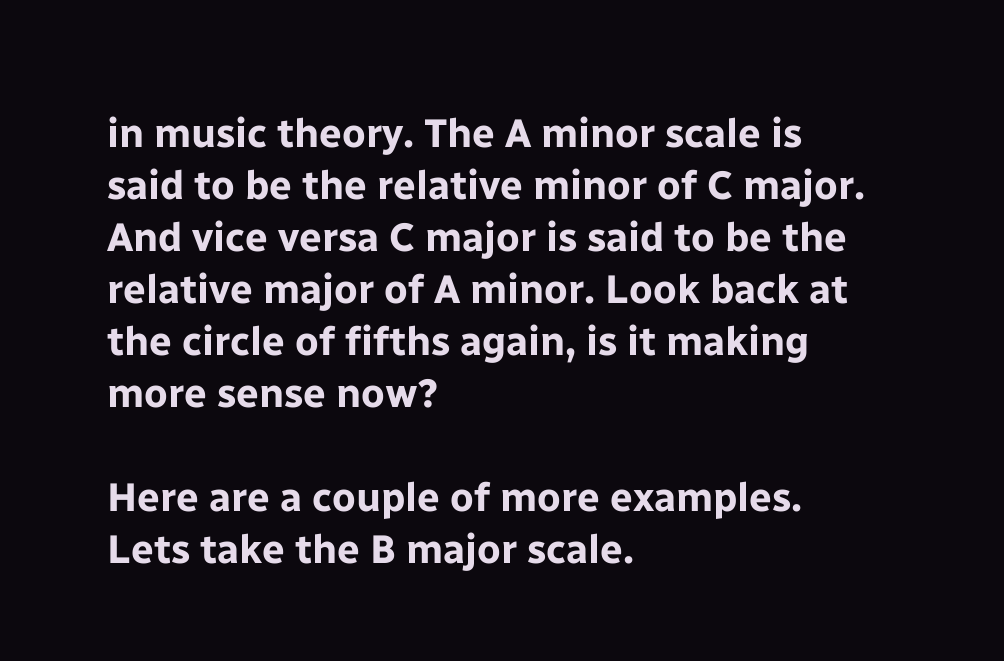in music theory. The A minor scale is said to be the relative minor of C major. And vice versa C major is said to be the relative major of A minor. Look back at the circle of fifths again, is it making more sense now?

Here are a couple of more examples. Lets take the B major scale.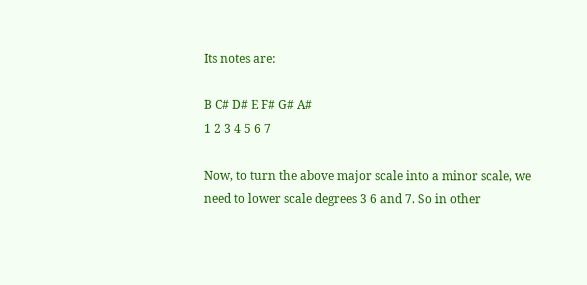Its notes are:

B C# D# E F# G# A#
1 2 3 4 5 6 7

Now, to turn the above major scale into a minor scale, we need to lower scale degrees 3 6 and 7. So in other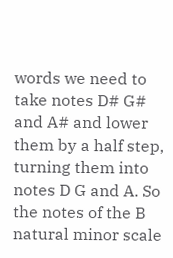words we need to take notes D# G# and A# and lower them by a half step, turning them into notes D G and A. So the notes of the B natural minor scale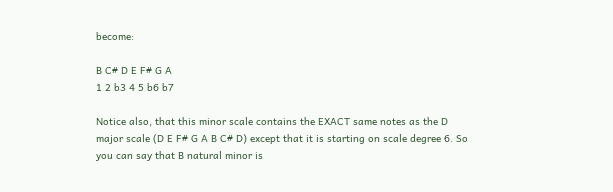become:

B C# D E F# G A
1 2 b3 4 5 b6 b7

Notice also, that this minor scale contains the EXACT same notes as the D major scale (D E F# G A B C# D) except that it is starting on scale degree 6. So you can say that B natural minor is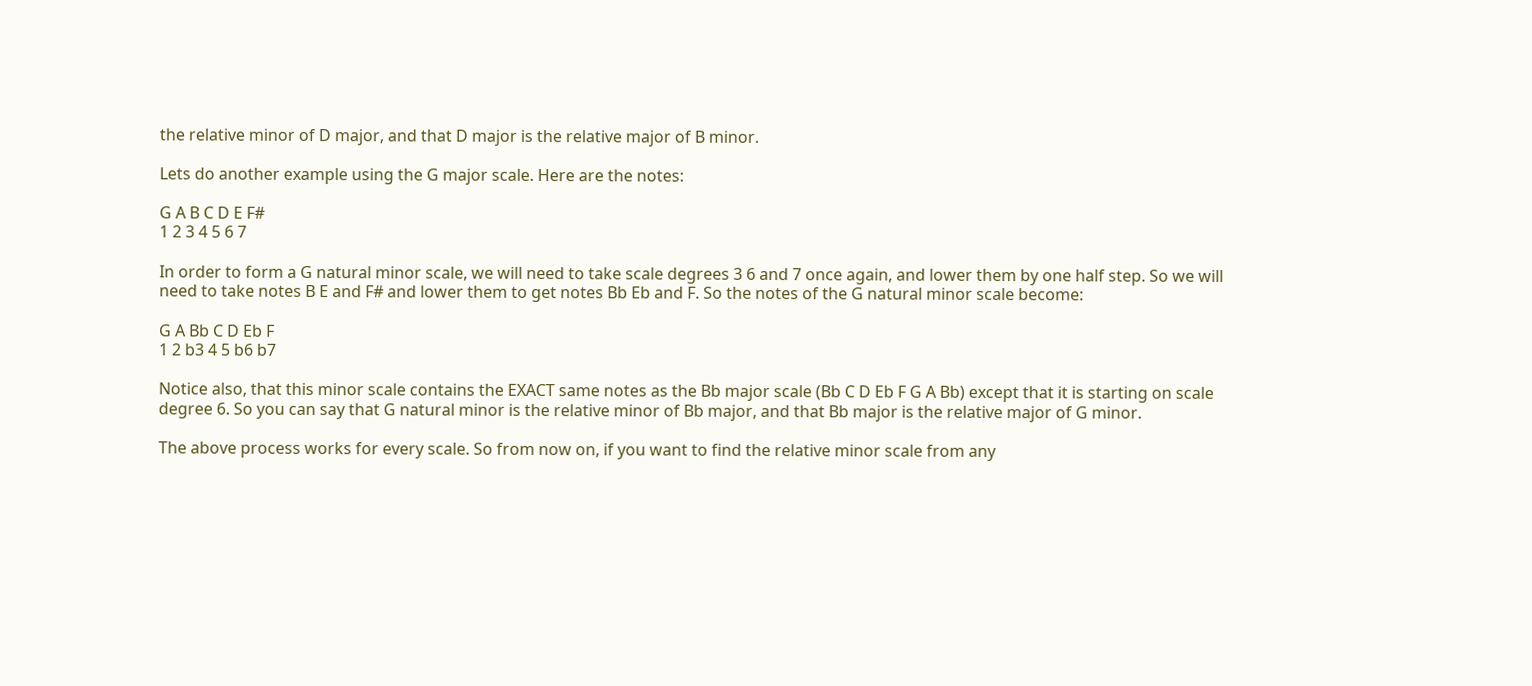the relative minor of D major, and that D major is the relative major of B minor.

Lets do another example using the G major scale. Here are the notes:

G A B C D E F#
1 2 3 4 5 6 7

In order to form a G natural minor scale, we will need to take scale degrees 3 6 and 7 once again, and lower them by one half step. So we will need to take notes B E and F# and lower them to get notes Bb Eb and F. So the notes of the G natural minor scale become:

G A Bb C D Eb F
1 2 b3 4 5 b6 b7

Notice also, that this minor scale contains the EXACT same notes as the Bb major scale (Bb C D Eb F G A Bb) except that it is starting on scale degree 6. So you can say that G natural minor is the relative minor of Bb major, and that Bb major is the relative major of G minor.

The above process works for every scale. So from now on, if you want to find the relative minor scale from any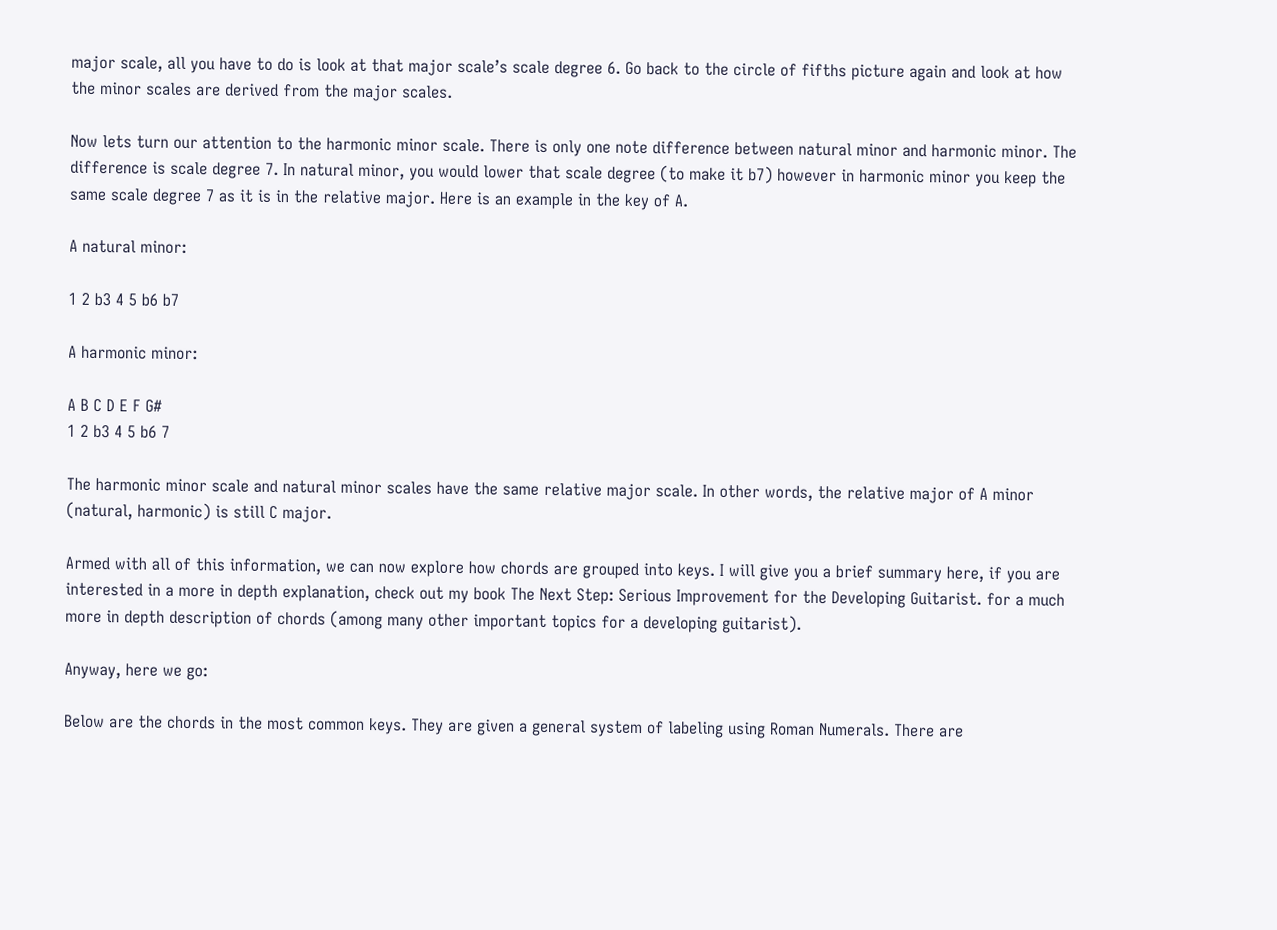major scale, all you have to do is look at that major scale’s scale degree 6. Go back to the circle of fifths picture again and look at how the minor scales are derived from the major scales.

Now lets turn our attention to the harmonic minor scale. There is only one note difference between natural minor and harmonic minor. The difference is scale degree 7. In natural minor, you would lower that scale degree (to make it b7) however in harmonic minor you keep the same scale degree 7 as it is in the relative major. Here is an example in the key of A.

A natural minor:

1 2 b3 4 5 b6 b7

A harmonic minor:

A B C D E F G#
1 2 b3 4 5 b6 7

The harmonic minor scale and natural minor scales have the same relative major scale. In other words, the relative major of A minor (natural, harmonic) is still C major.

Armed with all of this information, we can now explore how chords are grouped into keys. I will give you a brief summary here, if you are interested in a more in depth explanation, check out my book The Next Step: Serious Improvement for the Developing Guitarist. for a much more in depth description of chords (among many other important topics for a developing guitarist).

Anyway, here we go:

Below are the chords in the most common keys. They are given a general system of labeling using Roman Numerals. There are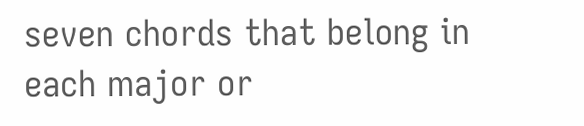seven chords that belong in each major or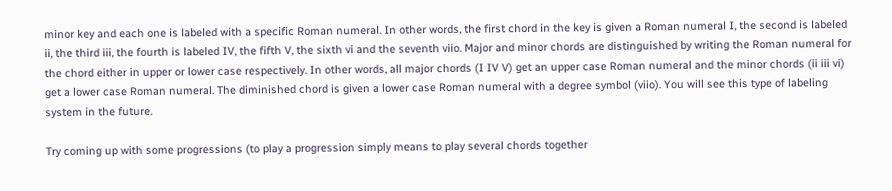minor key and each one is labeled with a specific Roman numeral. In other words, the first chord in the key is given a Roman numeral I, the second is labeled ii, the third iii, the fourth is labeled IV, the fifth V, the sixth vi and the seventh viio. Major and minor chords are distinguished by writing the Roman numeral for the chord either in upper or lower case respectively. In other words, all major chords (I IV V) get an upper case Roman numeral and the minor chords (ii iii vi) get a lower case Roman numeral. The diminished chord is given a lower case Roman numeral with a degree symbol (viio). You will see this type of labeling system in the future.

Try coming up with some progressions (to play a progression simply means to play several chords together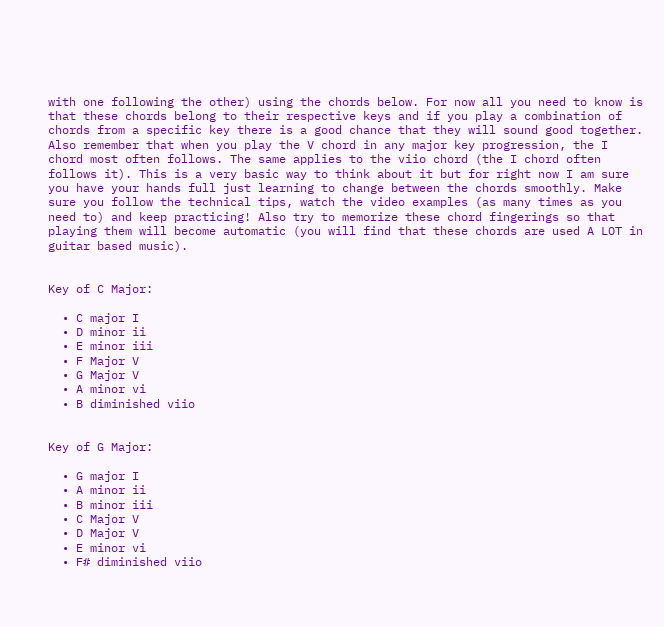with one following the other) using the chords below. For now all you need to know is that these chords belong to their respective keys and if you play a combination of chords from a specific key there is a good chance that they will sound good together. Also remember that when you play the V chord in any major key progression, the I chord most often follows. The same applies to the viio chord (the I chord often follows it). This is a very basic way to think about it but for right now I am sure you have your hands full just learning to change between the chords smoothly. Make sure you follow the technical tips, watch the video examples (as many times as you need to) and keep practicing! Also try to memorize these chord fingerings so that playing them will become automatic (you will find that these chords are used A LOT in guitar based music).


Key of C Major:

  • C major I
  • D minor ii
  • E minor iii
  • F Major V
  • G Major V
  • A minor vi
  • B diminished viio


Key of G Major:

  • G major I
  • A minor ii
  • B minor iii
  • C Major V
  • D Major V
  • E minor vi
  • F# diminished viio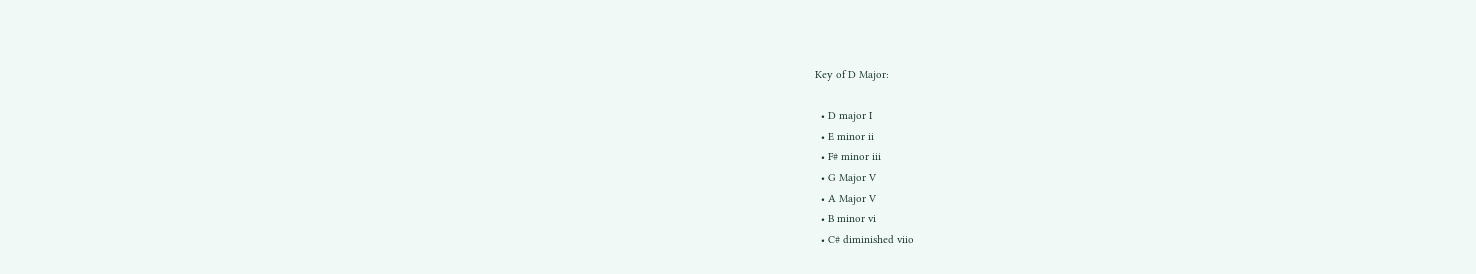Key of D Major:

  • D major I
  • E minor ii
  • F# minor iii
  • G Major V
  • A Major V
  • B minor vi
  • C# diminished viio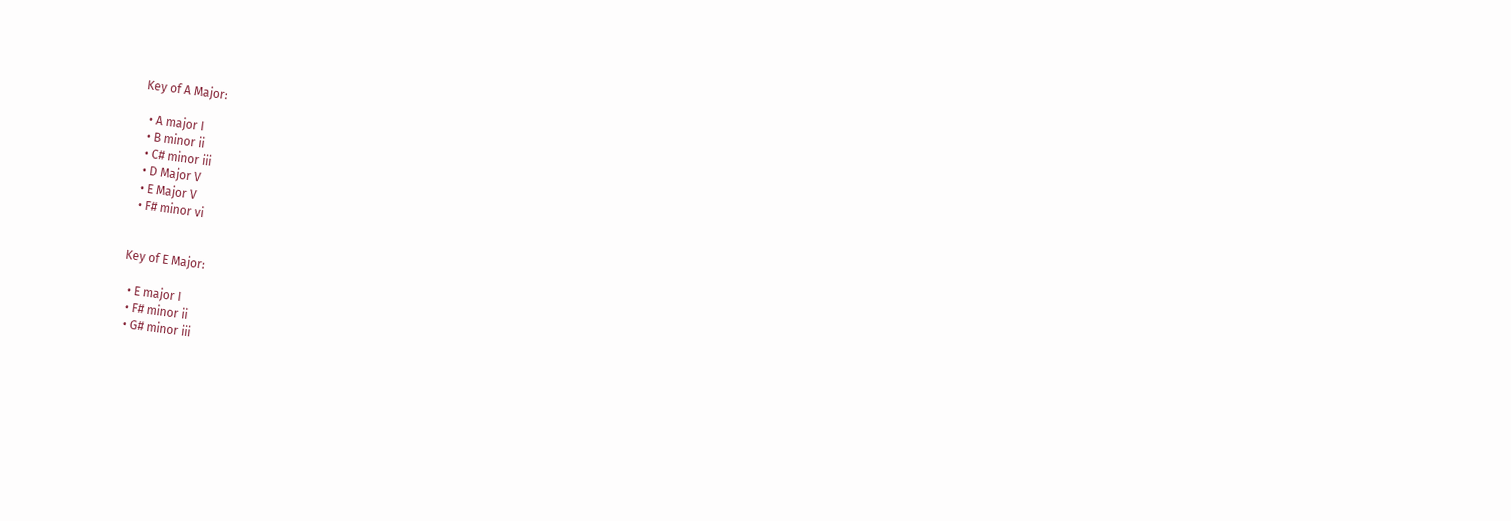Key of A Major:

  • A major I
  • B minor ii
  • C# minor iii
  • D Major V
  • E Major V
  • F# minor vi


Key of E Major:

  • E major I
  • F# minor ii
  • G# minor iii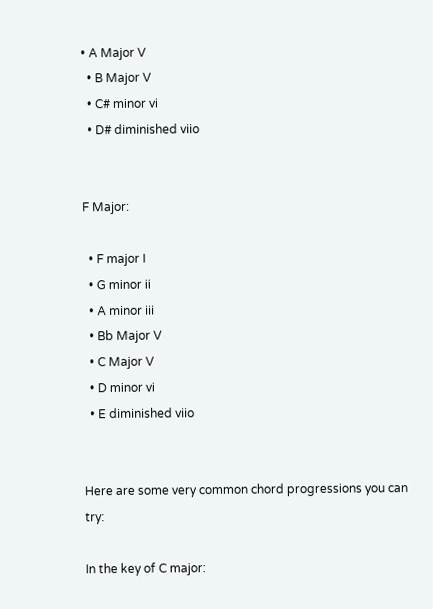• A Major V
  • B Major V
  • C# minor vi
  • D# diminished viio


F Major:

  • F major I
  • G minor ii
  • A minor iii
  • Bb Major V
  • C Major V
  • D minor vi
  • E diminished viio


Here are some very common chord progressions you can try:

In the key of C major: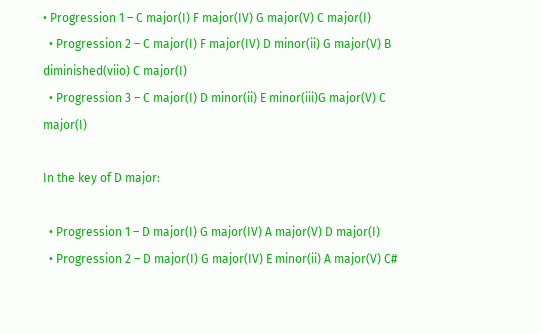• Progression 1 – C major(I) F major(IV) G major(V) C major(I)
  • Progression 2 – C major(I) F major(IV) D minor(ii) G major(V) B diminished(viio) C major(I)
  • Progression 3 – C major(I) D minor(ii) E minor(iii)G major(V) C major(I)

In the key of D major:

  • Progression 1 – D major(I) G major(IV) A major(V) D major(I)
  • Progression 2 – D major(I) G major(IV) E minor(ii) A major(V) C#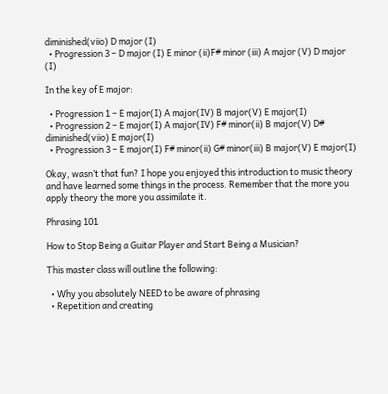diminished(viio) D major (I)
  • Progression 3 – D major (I) E minor (ii)F# minor (iii) A major (V) D major (I)

In the key of E major:

  • Progression 1 – E major(I) A major(IV) B major(V) E major(I)
  • Progression 2 – E major(I) A major(IV) F# minor(ii) B major(V) D# diminished(viio) E major(I)
  • Progression 3 – E major(I) F# minor(ii) G# minor(iii) B major(V) E major(I)

Okay, wasn’t that fun? I hope you enjoyed this introduction to music theory and have learned some things in the process. Remember that the more you apply theory the more you assimilate it.

Phrasing 101

How to Stop Being a Guitar Player and Start Being a Musician?

This master class will outline the following:

  • Why you absolutely NEED to be aware of phrasing
  • Repetition and creating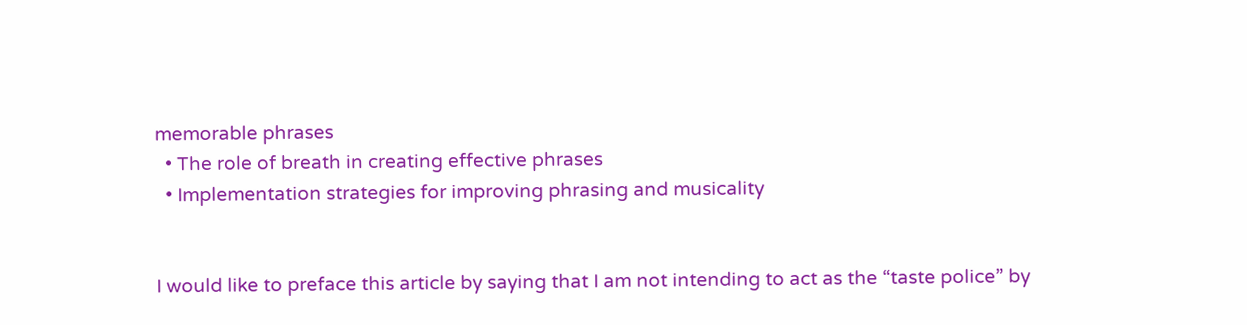memorable phrases
  • The role of breath in creating effective phrases
  • Implementation strategies for improving phrasing and musicality


I would like to preface this article by saying that I am not intending to act as the “taste police” by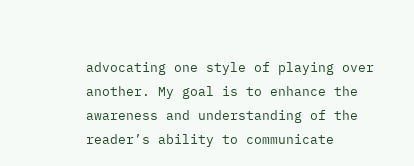advocating one style of playing over another. My goal is to enhance the awareness and understanding of the reader’s ability to communicate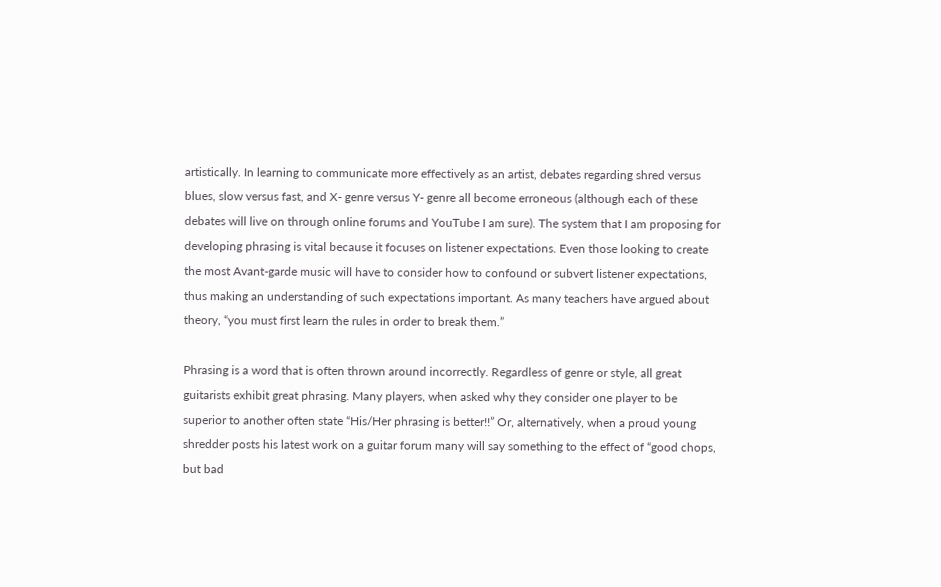artistically. In learning to communicate more effectively as an artist, debates regarding shred versus blues, slow versus fast, and X- genre versus Y- genre all become erroneous (although each of these debates will live on through online forums and YouTube I am sure). The system that I am proposing for developing phrasing is vital because it focuses on listener expectations. Even those looking to create the most Avant-garde music will have to consider how to confound or subvert listener expectations, thus making an understanding of such expectations important. As many teachers have argued about theory, “you must first learn the rules in order to break them.”

Phrasing is a word that is often thrown around incorrectly. Regardless of genre or style, all great guitarists exhibit great phrasing. Many players, when asked why they consider one player to be superior to another often state “His/Her phrasing is better!!” Or, alternatively, when a proud young shredder posts his latest work on a guitar forum many will say something to the effect of “good chops, but bad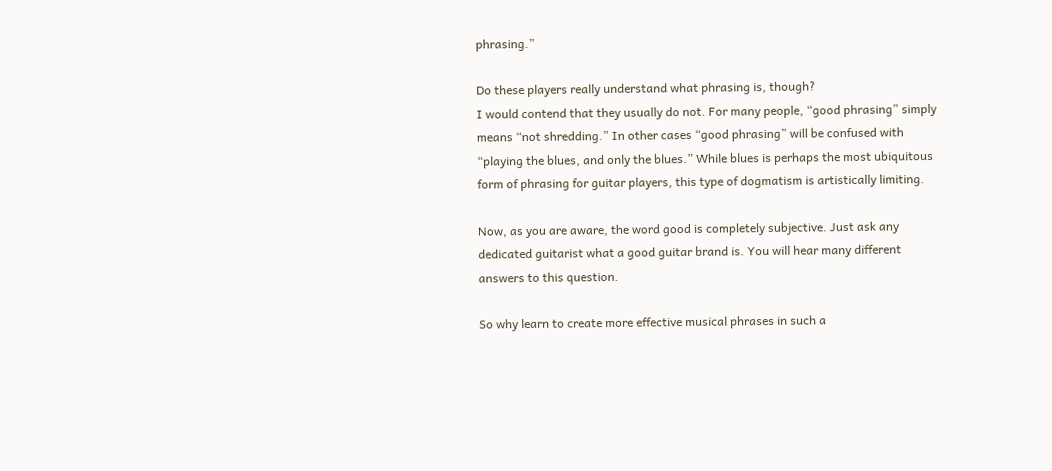phrasing.”

Do these players really understand what phrasing is, though?
I would contend that they usually do not. For many people, “good phrasing” simply means “not shredding.” In other cases “good phrasing” will be confused with “playing the blues, and only the blues.” While blues is perhaps the most ubiquitous form of phrasing for guitar players, this type of dogmatism is artistically limiting.

Now, as you are aware, the word good is completely subjective. Just ask any dedicated guitarist what a good guitar brand is. You will hear many different answers to this question.

So why learn to create more effective musical phrases in such a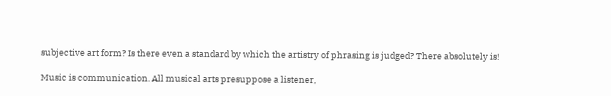subjective art form? Is there even a standard by which the artistry of phrasing is judged? There absolutely is!

Music is communication. All musical arts presuppose a listener,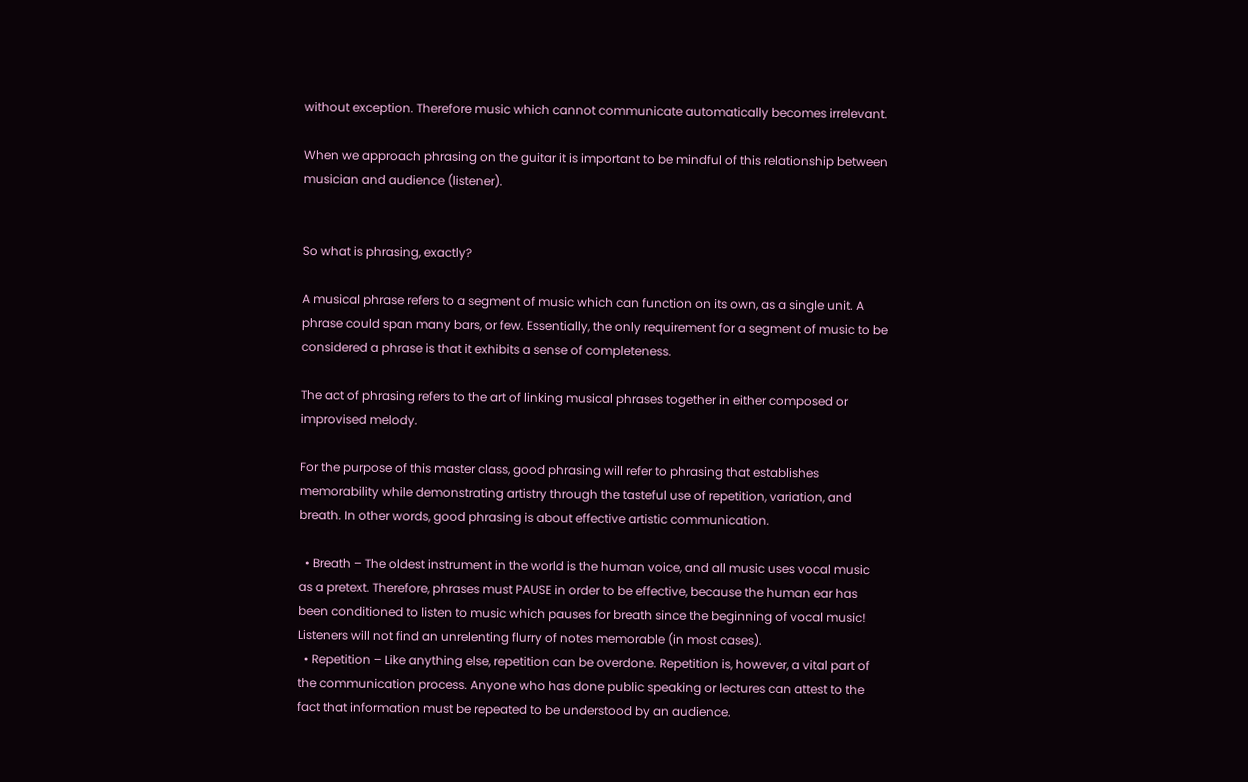without exception. Therefore music which cannot communicate automatically becomes irrelevant.

When we approach phrasing on the guitar it is important to be mindful of this relationship between musician and audience (listener).


So what is phrasing, exactly?

A musical phrase refers to a segment of music which can function on its own, as a single unit. A phrase could span many bars, or few. Essentially, the only requirement for a segment of music to be considered a phrase is that it exhibits a sense of completeness.

The act of phrasing refers to the art of linking musical phrases together in either composed or improvised melody.

For the purpose of this master class, good phrasing will refer to phrasing that establishes memorability while demonstrating artistry through the tasteful use of repetition, variation, and breath. In other words, good phrasing is about effective artistic communication.

  • Breath – The oldest instrument in the world is the human voice, and all music uses vocal music as a pretext. Therefore, phrases must PAUSE in order to be effective, because the human ear has been conditioned to listen to music which pauses for breath since the beginning of vocal music! Listeners will not find an unrelenting flurry of notes memorable (in most cases).
  • Repetition – Like anything else, repetition can be overdone. Repetition is, however, a vital part of the communication process. Anyone who has done public speaking or lectures can attest to the fact that information must be repeated to be understood by an audience.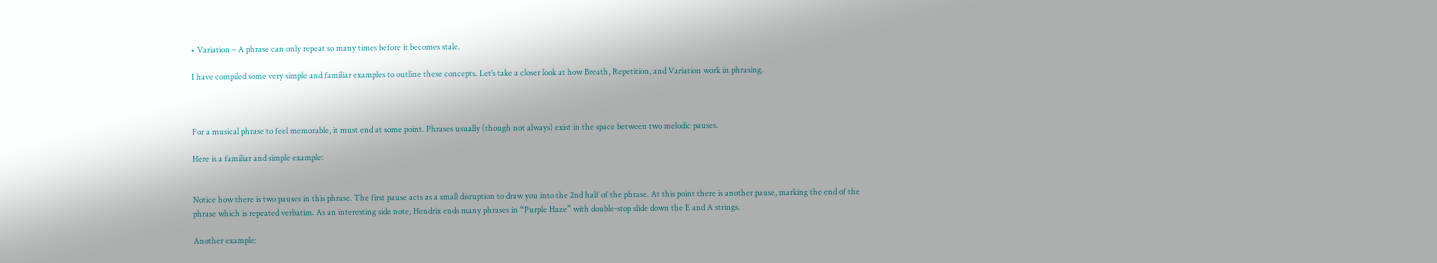• Variation – A phrase can only repeat so many times before it becomes stale.

I have compiled some very simple and familiar examples to outline these concepts. Let’s take a closer look at how Breath, Repetition, and Variation work in phrasing.



For a musical phrase to feel memorable, it must end at some point. Phrases usually (though not always) exist in the space between two melodic pauses.

Here is a familiar and simple example:


Notice how there is two pauses in this phrase. The first pause acts as a small disruption to draw you into the 2nd half of the phrase. At this point there is another pause, marking the end of the phrase which is repeated verbatim. As an interesting side note, Hendrix ends many phrases in “Purple Haze” with double-stop slide down the E and A strings.

Another example: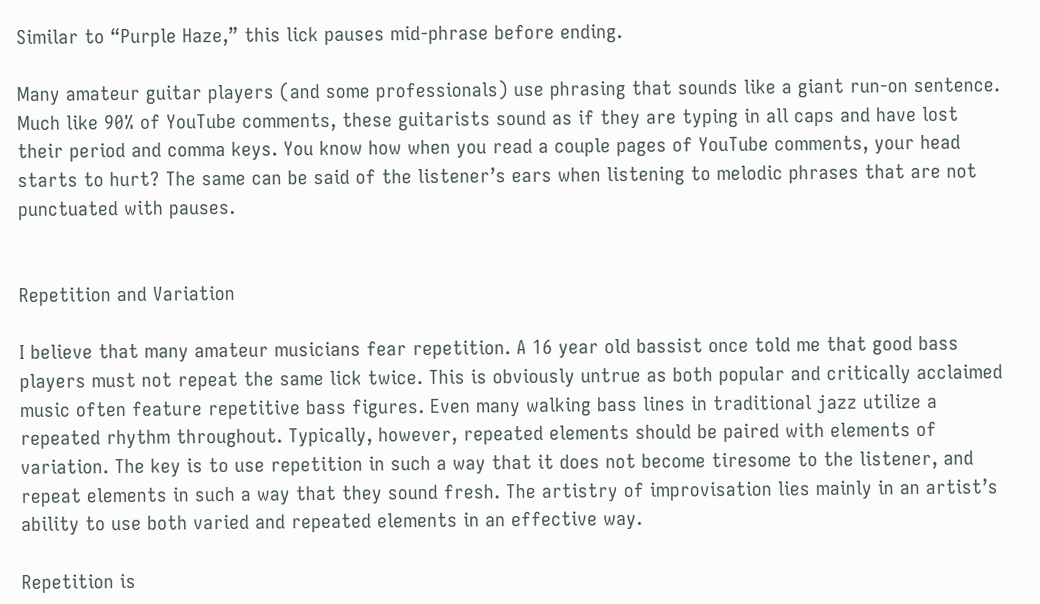Similar to “Purple Haze,” this lick pauses mid-phrase before ending.

Many amateur guitar players (and some professionals) use phrasing that sounds like a giant run-on sentence. Much like 90% of YouTube comments, these guitarists sound as if they are typing in all caps and have lost their period and comma keys. You know how when you read a couple pages of YouTube comments, your head starts to hurt? The same can be said of the listener’s ears when listening to melodic phrases that are not punctuated with pauses.


Repetition and Variation

I believe that many amateur musicians fear repetition. A 16 year old bassist once told me that good bass players must not repeat the same lick twice. This is obviously untrue as both popular and critically acclaimed music often feature repetitive bass figures. Even many walking bass lines in traditional jazz utilize a repeated rhythm throughout. Typically, however, repeated elements should be paired with elements of variation. The key is to use repetition in such a way that it does not become tiresome to the listener, and repeat elements in such a way that they sound fresh. The artistry of improvisation lies mainly in an artist’s ability to use both varied and repeated elements in an effective way.

Repetition is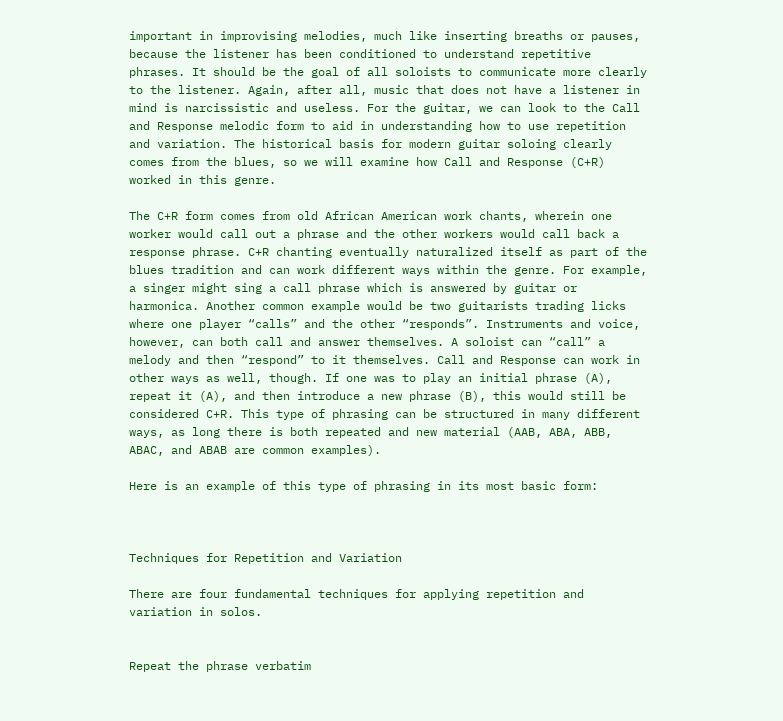important in improvising melodies, much like inserting breaths or pauses, because the listener has been conditioned to understand repetitive phrases. It should be the goal of all soloists to communicate more clearly to the listener. Again, after all, music that does not have a listener in mind is narcissistic and useless. For the guitar, we can look to the Call and Response melodic form to aid in understanding how to use repetition and variation. The historical basis for modern guitar soloing clearly comes from the blues, so we will examine how Call and Response (C+R) worked in this genre.

The C+R form comes from old African American work chants, wherein one worker would call out a phrase and the other workers would call back a response phrase. C+R chanting eventually naturalized itself as part of the blues tradition and can work different ways within the genre. For example, a singer might sing a call phrase which is answered by guitar or harmonica. Another common example would be two guitarists trading licks where one player “calls” and the other “responds”. Instruments and voice, however, can both call and answer themselves. A soloist can “call” a melody and then “respond” to it themselves. Call and Response can work in other ways as well, though. If one was to play an initial phrase (A), repeat it (A), and then introduce a new phrase (B), this would still be considered C+R. This type of phrasing can be structured in many different ways, as long there is both repeated and new material (AAB, ABA, ABB, ABAC, and ABAB are common examples).

Here is an example of this type of phrasing in its most basic form:



Techniques for Repetition and Variation

There are four fundamental techniques for applying repetition and variation in solos.


Repeat the phrase verbatim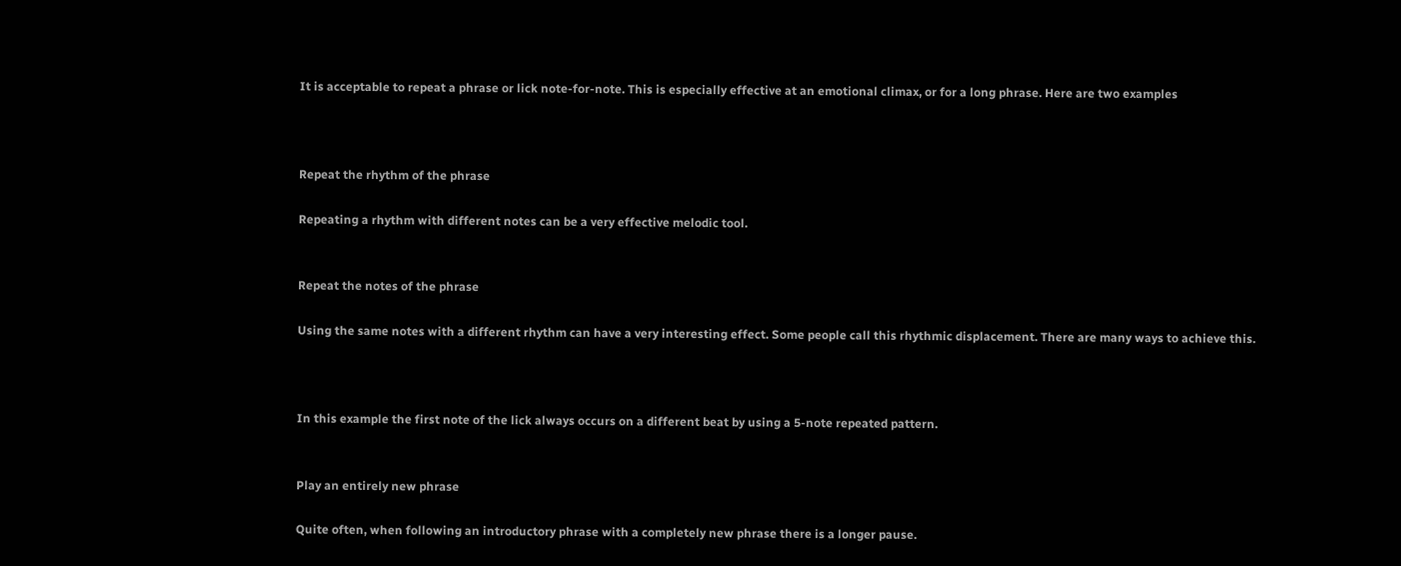It is acceptable to repeat a phrase or lick note-for-note. This is especially effective at an emotional climax, or for a long phrase. Here are two examples



Repeat the rhythm of the phrase

Repeating a rhythm with different notes can be a very effective melodic tool.


Repeat the notes of the phrase

Using the same notes with a different rhythm can have a very interesting effect. Some people call this rhythmic displacement. There are many ways to achieve this.



In this example the first note of the lick always occurs on a different beat by using a 5-note repeated pattern.


Play an entirely new phrase

Quite often, when following an introductory phrase with a completely new phrase there is a longer pause.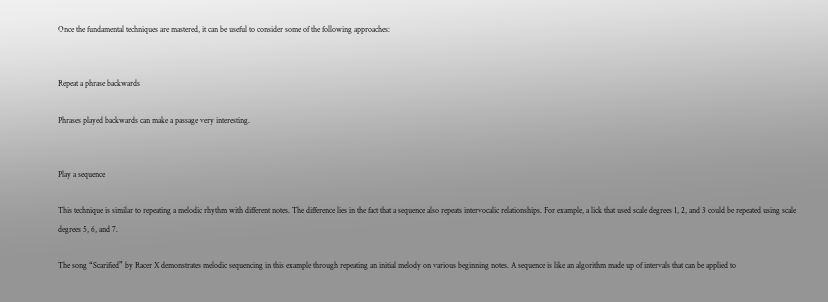Once the fundamental techniques are mastered, it can be useful to consider some of the following approaches:


Repeat a phrase backwards

Phrases played backwards can make a passage very interesting.


Play a sequence

This technique is similar to repeating a melodic rhythm with different notes. The difference lies in the fact that a sequence also repeats intervocalic relationships. For example, a lick that used scale degrees 1, 2, and 3 could be repeated using scale degrees 5, 6, and 7.

The song “Scarified” by Racer X demonstrates melodic sequencing in this example through repeating an initial melody on various beginning notes. A sequence is like an algorithm made up of intervals that can be applied to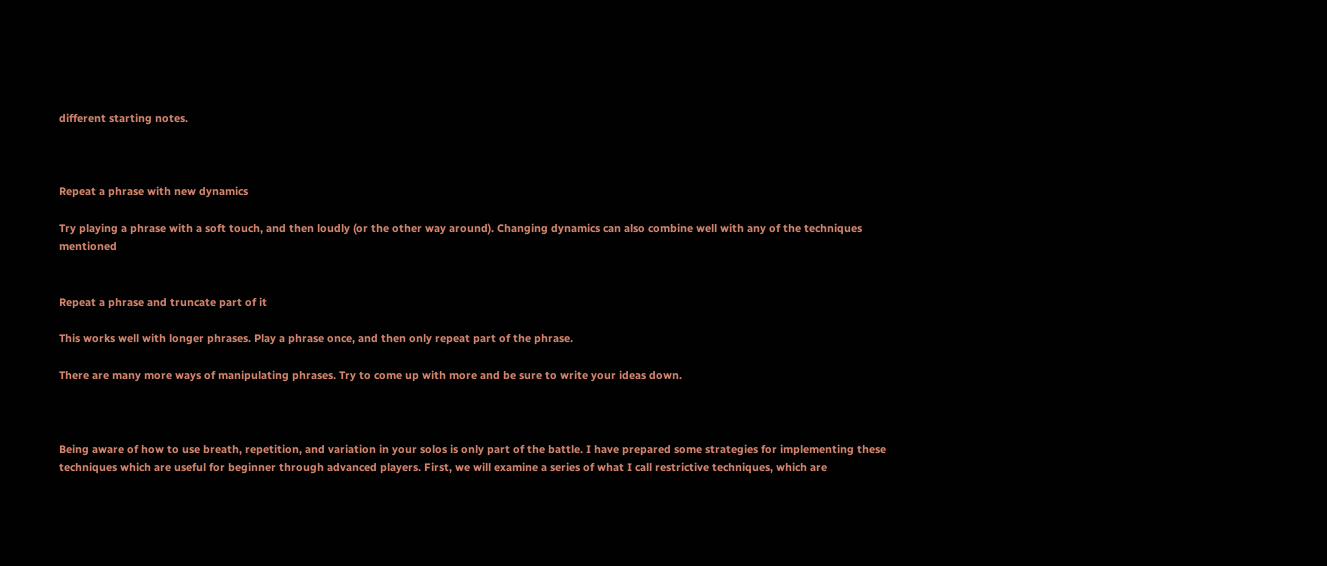different starting notes.



Repeat a phrase with new dynamics

Try playing a phrase with a soft touch, and then loudly (or the other way around). Changing dynamics can also combine well with any of the techniques mentioned


Repeat a phrase and truncate part of it

This works well with longer phrases. Play a phrase once, and then only repeat part of the phrase.

There are many more ways of manipulating phrases. Try to come up with more and be sure to write your ideas down.



Being aware of how to use breath, repetition, and variation in your solos is only part of the battle. I have prepared some strategies for implementing these techniques which are useful for beginner through advanced players. First, we will examine a series of what I call restrictive techniques, which are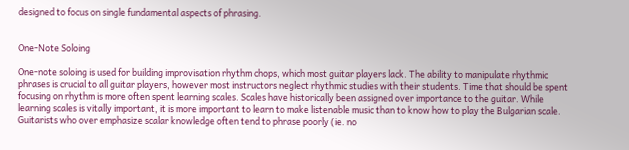designed to focus on single fundamental aspects of phrasing.


One-Note Soloing

One-note soloing is used for building improvisation rhythm chops, which most guitar players lack. The ability to manipulate rhythmic phrases is crucial to all guitar players, however most instructors neglect rhythmic studies with their students. Time that should be spent focusing on rhythm is more often spent learning scales. Scales have historically been assigned over importance to the guitar. While learning scales is vitally important, it is more important to learn to make listenable music than to know how to play the Bulgarian scale. Guitarists who over emphasize scalar knowledge often tend to phrase poorly (ie. no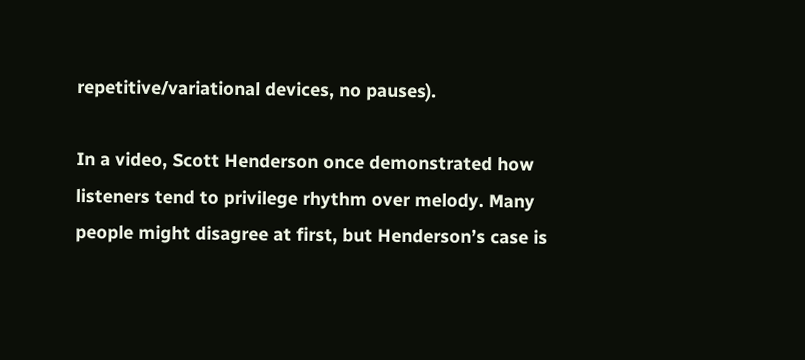repetitive/variational devices, no pauses).

In a video, Scott Henderson once demonstrated how listeners tend to privilege rhythm over melody. Many people might disagree at first, but Henderson’s case is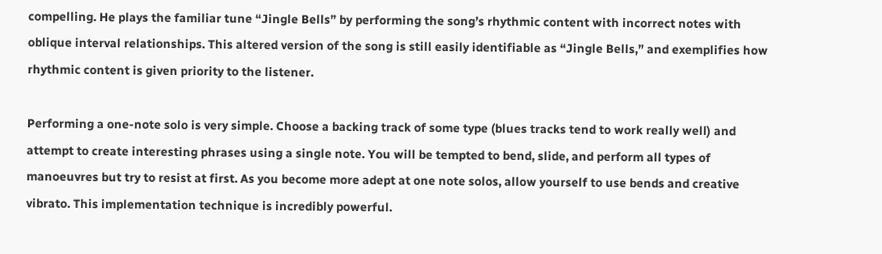compelling. He plays the familiar tune “Jingle Bells” by performing the song’s rhythmic content with incorrect notes with oblique interval relationships. This altered version of the song is still easily identifiable as “Jingle Bells,” and exemplifies how rhythmic content is given priority to the listener.

Performing a one-note solo is very simple. Choose a backing track of some type (blues tracks tend to work really well) and attempt to create interesting phrases using a single note. You will be tempted to bend, slide, and perform all types of manoeuvres but try to resist at first. As you become more adept at one note solos, allow yourself to use bends and creative vibrato. This implementation technique is incredibly powerful.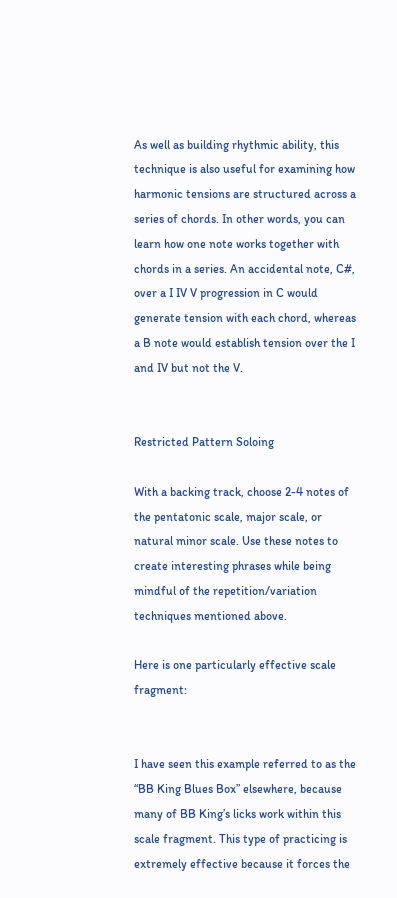As well as building rhythmic ability, this technique is also useful for examining how harmonic tensions are structured across a series of chords. In other words, you can learn how one note works together with chords in a series. An accidental note, C#, over a I IV V progression in C would generate tension with each chord, whereas a B note would establish tension over the I and IV but not the V.


Restricted Pattern Soloing

With a backing track, choose 2-4 notes of the pentatonic scale, major scale, or natural minor scale. Use these notes to create interesting phrases while being mindful of the repetition/variation techniques mentioned above.

Here is one particularly effective scale fragment:


I have seen this example referred to as the “BB King Blues Box” elsewhere, because many of BB King’s licks work within this scale fragment. This type of practicing is extremely effective because it forces the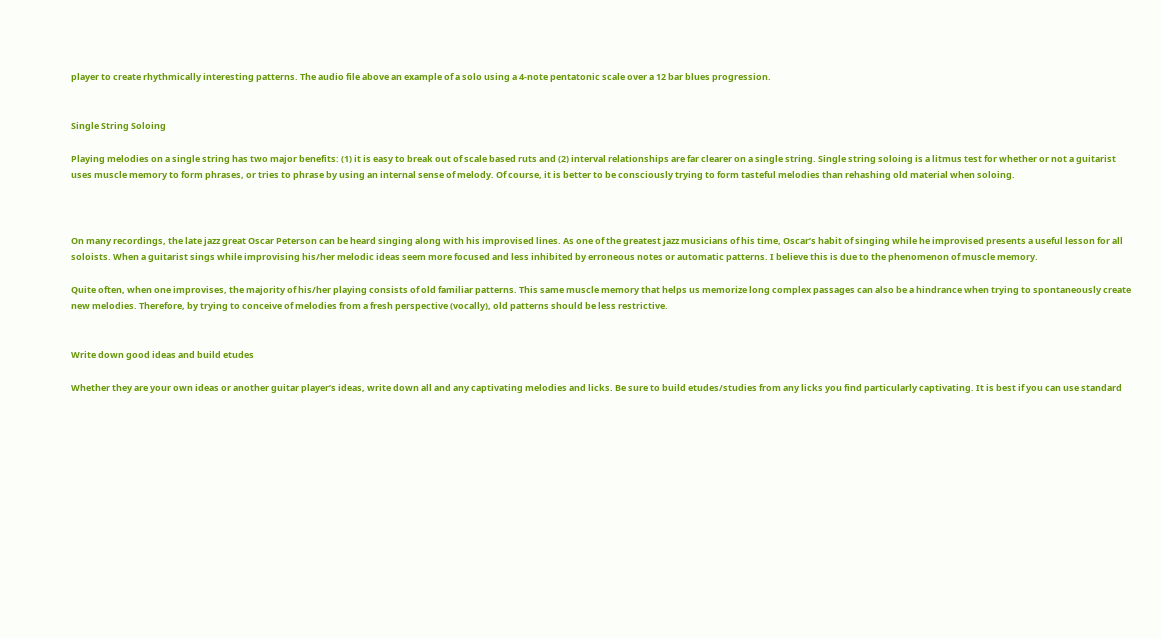player to create rhythmically interesting patterns. The audio file above an example of a solo using a 4-note pentatonic scale over a 12 bar blues progression.


Single String Soloing

Playing melodies on a single string has two major benefits: (1) it is easy to break out of scale based ruts and (2) interval relationships are far clearer on a single string. Single string soloing is a litmus test for whether or not a guitarist uses muscle memory to form phrases, or tries to phrase by using an internal sense of melody. Of course, it is better to be consciously trying to form tasteful melodies than rehashing old material when soloing.



On many recordings, the late jazz great Oscar Peterson can be heard singing along with his improvised lines. As one of the greatest jazz musicians of his time, Oscar’s habit of singing while he improvised presents a useful lesson for all soloists. When a guitarist sings while improvising his/her melodic ideas seem more focused and less inhibited by erroneous notes or automatic patterns. I believe this is due to the phenomenon of muscle memory.

Quite often, when one improvises, the majority of his/her playing consists of old familiar patterns. This same muscle memory that helps us memorize long complex passages can also be a hindrance when trying to spontaneously create new melodies. Therefore, by trying to conceive of melodies from a fresh perspective (vocally), old patterns should be less restrictive.


Write down good ideas and build etudes

Whether they are your own ideas or another guitar player’s ideas, write down all and any captivating melodies and licks. Be sure to build etudes/studies from any licks you find particularly captivating. It is best if you can use standard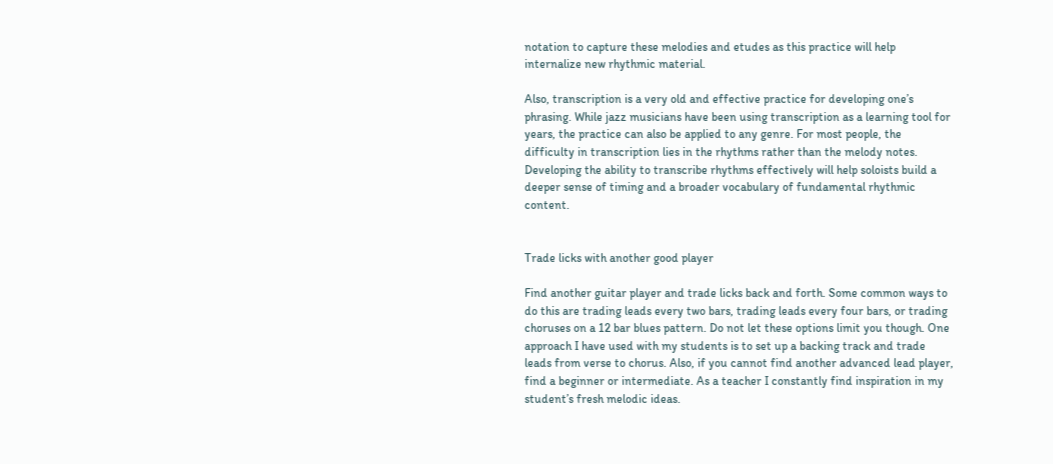notation to capture these melodies and etudes as this practice will help internalize new rhythmic material.

Also, transcription is a very old and effective practice for developing one’s phrasing. While jazz musicians have been using transcription as a learning tool for years, the practice can also be applied to any genre. For most people, the difficulty in transcription lies in the rhythms rather than the melody notes. Developing the ability to transcribe rhythms effectively will help soloists build a deeper sense of timing and a broader vocabulary of fundamental rhythmic content.


Trade licks with another good player

Find another guitar player and trade licks back and forth. Some common ways to do this are trading leads every two bars, trading leads every four bars, or trading choruses on a 12 bar blues pattern. Do not let these options limit you though. One approach I have used with my students is to set up a backing track and trade leads from verse to chorus. Also, if you cannot find another advanced lead player, find a beginner or intermediate. As a teacher I constantly find inspiration in my student’s fresh melodic ideas.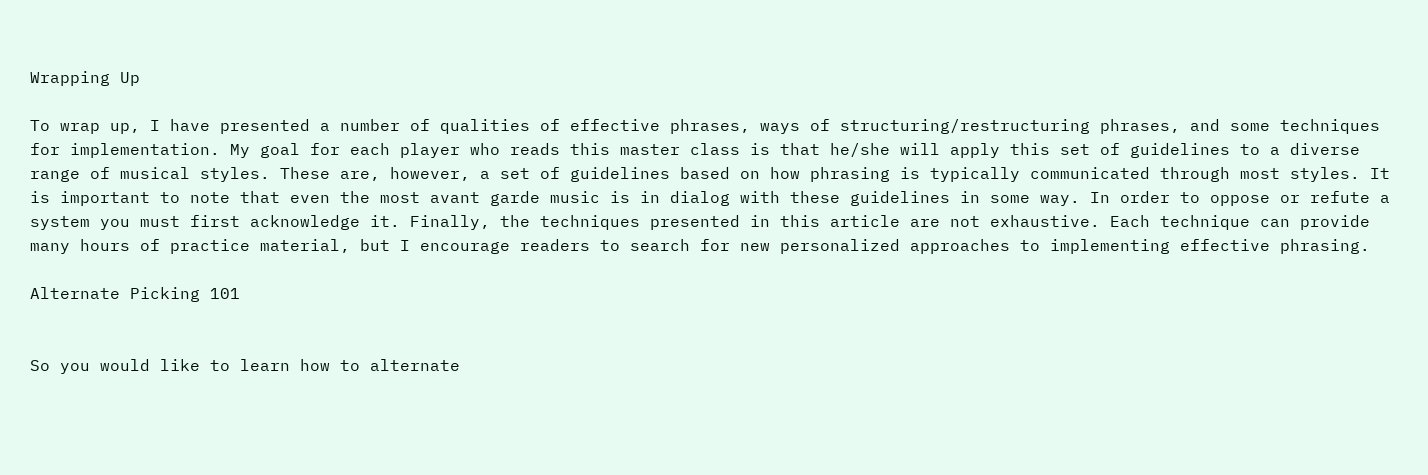Wrapping Up

To wrap up, I have presented a number of qualities of effective phrases, ways of structuring/restructuring phrases, and some techniques for implementation. My goal for each player who reads this master class is that he/she will apply this set of guidelines to a diverse range of musical styles. These are, however, a set of guidelines based on how phrasing is typically communicated through most styles. It is important to note that even the most avant garde music is in dialog with these guidelines in some way. In order to oppose or refute a system you must first acknowledge it. Finally, the techniques presented in this article are not exhaustive. Each technique can provide many hours of practice material, but I encourage readers to search for new personalized approaches to implementing effective phrasing.

Alternate Picking 101


So you would like to learn how to alternate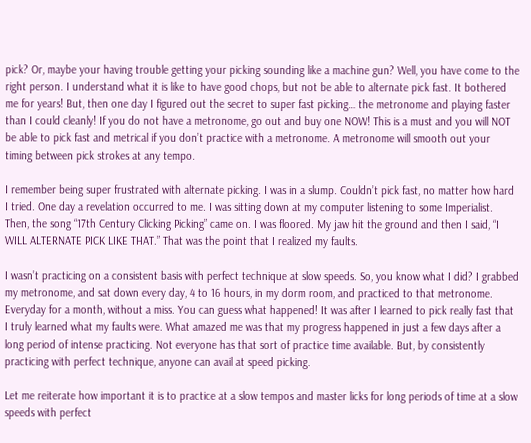pick? Or, maybe your having trouble getting your picking sounding like a machine gun? Well, you have come to the right person. I understand what it is like to have good chops, but not be able to alternate pick fast. It bothered me for years! But, then one day I figured out the secret to super fast picking… the metronome and playing faster than I could cleanly! If you do not have a metronome, go out and buy one NOW! This is a must and you will NOT be able to pick fast and metrical if you don’t practice with a metronome. A metronome will smooth out your timing between pick strokes at any tempo.

I remember being super frustrated with alternate picking. I was in a slump. Couldn’t pick fast, no matter how hard I tried. One day a revelation occurred to me. I was sitting down at my computer listening to some Imperialist. Then, the song “17th Century Clicking Picking” came on. I was floored. My jaw hit the ground and then I said, “I WILL ALTERNATE PICK LIKE THAT.” That was the point that I realized my faults.

I wasn’t practicing on a consistent basis with perfect technique at slow speeds. So, you know what I did? I grabbed my metronome, and sat down every day, 4 to 16 hours, in my dorm room, and practiced to that metronome. Everyday for a month, without a miss. You can guess what happened! It was after I learned to pick really fast that I truly learned what my faults were. What amazed me was that my progress happened in just a few days after a long period of intense practicing. Not everyone has that sort of practice time available. But, by consistently practicing with perfect technique, anyone can avail at speed picking.

Let me reiterate how important it is to practice at a slow tempos and master licks for long periods of time at a slow speeds with perfect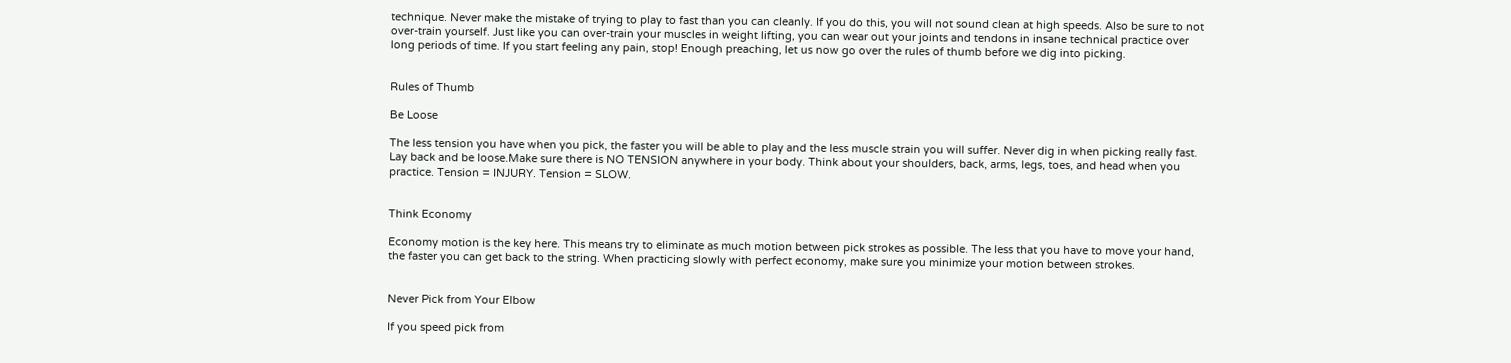technique. Never make the mistake of trying to play to fast than you can cleanly. If you do this, you will not sound clean at high speeds. Also be sure to not over-train yourself. Just like you can over-train your muscles in weight lifting, you can wear out your joints and tendons in insane technical practice over long periods of time. If you start feeling any pain, stop! Enough preaching, let us now go over the rules of thumb before we dig into picking.


Rules of Thumb

Be Loose

The less tension you have when you pick, the faster you will be able to play and the less muscle strain you will suffer. Never dig in when picking really fast. Lay back and be loose.Make sure there is NO TENSION anywhere in your body. Think about your shoulders, back, arms, legs, toes, and head when you practice. Tension = INJURY. Tension = SLOW.


Think Economy

Economy motion is the key here. This means try to eliminate as much motion between pick strokes as possible. The less that you have to move your hand, the faster you can get back to the string. When practicing slowly with perfect economy, make sure you minimize your motion between strokes.


Never Pick from Your Elbow

If you speed pick from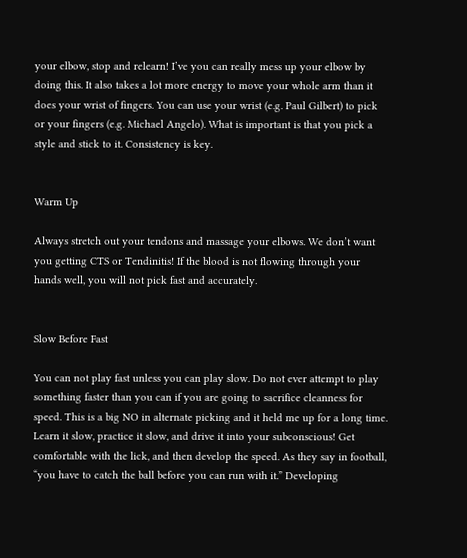your elbow, stop and relearn! I’ve you can really mess up your elbow by doing this. It also takes a lot more energy to move your whole arm than it does your wrist of fingers. You can use your wrist (e.g. Paul Gilbert) to pick or your fingers (e.g. Michael Angelo). What is important is that you pick a style and stick to it. Consistency is key.


Warm Up

Always stretch out your tendons and massage your elbows. We don’t want you getting CTS or Tendinitis! If the blood is not flowing through your hands well, you will not pick fast and accurately.


Slow Before Fast

You can not play fast unless you can play slow. Do not ever attempt to play something faster than you can if you are going to sacrifice cleanness for speed. This is a big NO in alternate picking and it held me up for a long time. Learn it slow, practice it slow, and drive it into your subconscious! Get comfortable with the lick, and then develop the speed. As they say in football, “you have to catch the ball before you can run with it.” Developing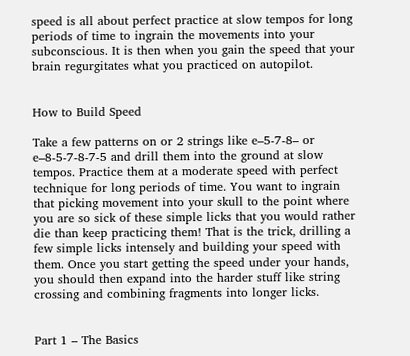speed is all about perfect practice at slow tempos for long periods of time to ingrain the movements into your subconscious. It is then when you gain the speed that your brain regurgitates what you practiced on autopilot.


How to Build Speed

Take a few patterns on or 2 strings like e–5-7-8– or e–8-5-7-8-7-5 and drill them into the ground at slow tempos. Practice them at a moderate speed with perfect technique for long periods of time. You want to ingrain that picking movement into your skull to the point where you are so sick of these simple licks that you would rather die than keep practicing them! That is the trick, drilling a few simple licks intensely and building your speed with them. Once you start getting the speed under your hands, you should then expand into the harder stuff like string crossing and combining fragments into longer licks.


Part 1 – The Basics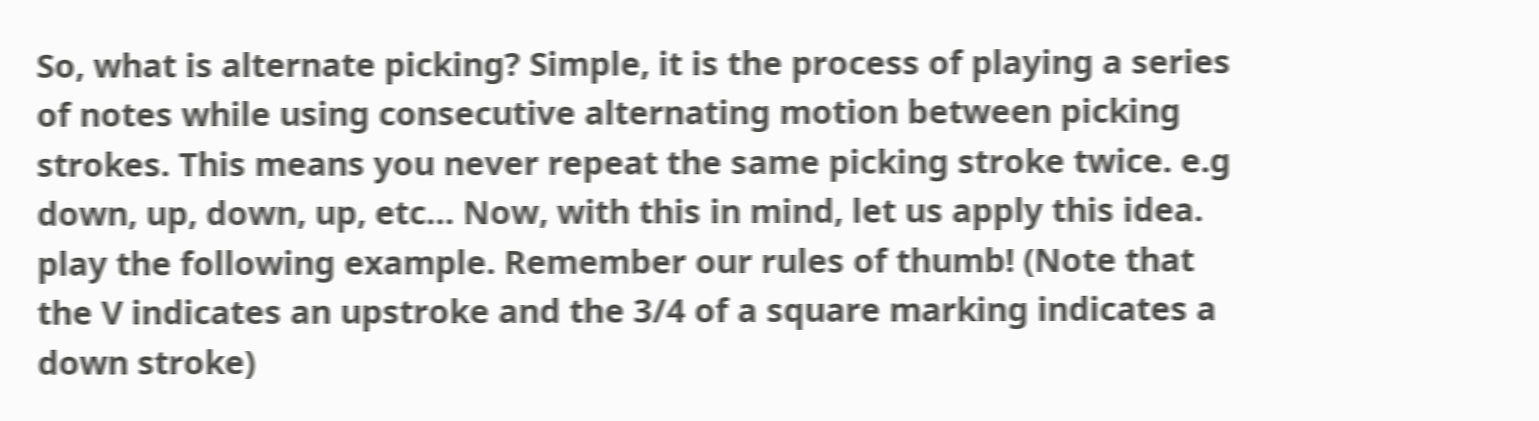So, what is alternate picking? Simple, it is the process of playing a series of notes while using consecutive alternating motion between picking strokes. This means you never repeat the same picking stroke twice. e.g down, up, down, up, etc… Now, with this in mind, let us apply this idea. play the following example. Remember our rules of thumb! (Note that the V indicates an upstroke and the 3/4 of a square marking indicates a down stroke)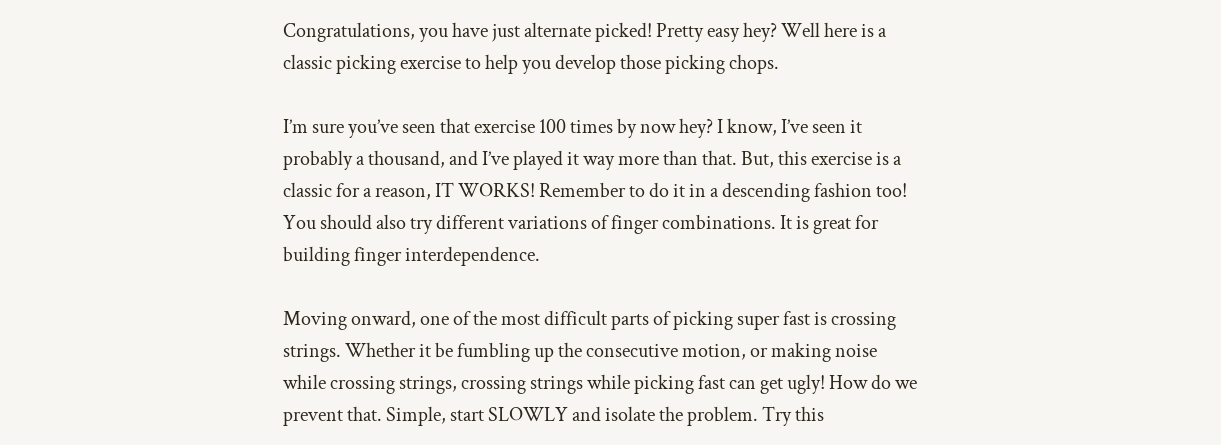Congratulations, you have just alternate picked! Pretty easy hey? Well here is a classic picking exercise to help you develop those picking chops.

I’m sure you’ve seen that exercise 100 times by now hey? I know, I’ve seen it probably a thousand, and I’ve played it way more than that. But, this exercise is a classic for a reason, IT WORKS! Remember to do it in a descending fashion too! You should also try different variations of finger combinations. It is great for building finger interdependence.

Moving onward, one of the most difficult parts of picking super fast is crossing strings. Whether it be fumbling up the consecutive motion, or making noise while crossing strings, crossing strings while picking fast can get ugly! How do we prevent that. Simple, start SLOWLY and isolate the problem. Try this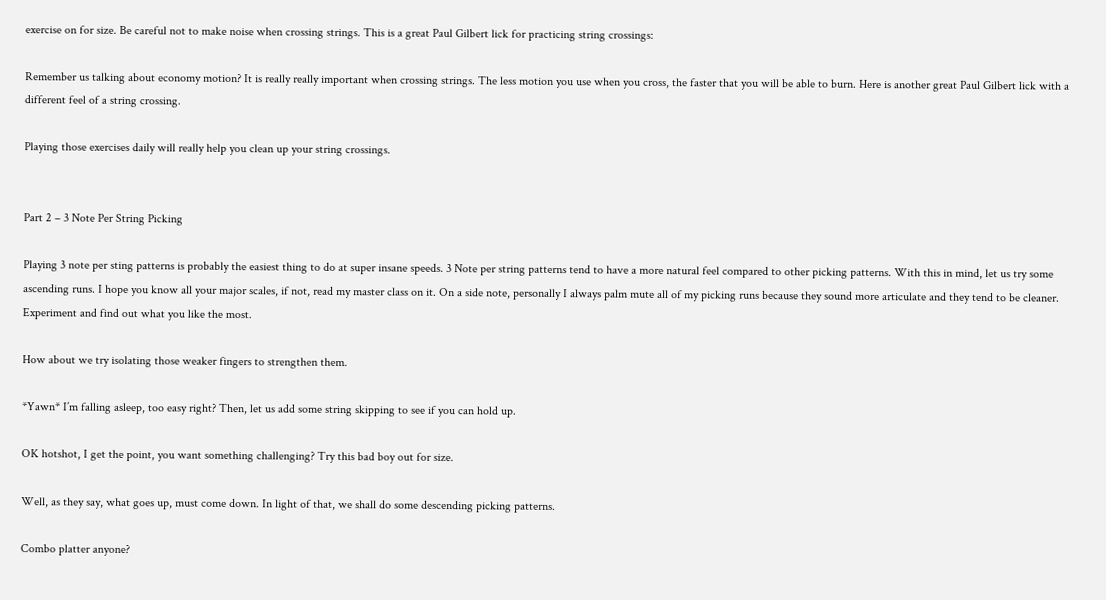exercise on for size. Be careful not to make noise when crossing strings. This is a great Paul Gilbert lick for practicing string crossings:

Remember us talking about economy motion? It is really really important when crossing strings. The less motion you use when you cross, the faster that you will be able to burn. Here is another great Paul Gilbert lick with a different feel of a string crossing.

Playing those exercises daily will really help you clean up your string crossings.


Part 2 – 3 Note Per String Picking

Playing 3 note per sting patterns is probably the easiest thing to do at super insane speeds. 3 Note per string patterns tend to have a more natural feel compared to other picking patterns. With this in mind, let us try some ascending runs. I hope you know all your major scales, if not, read my master class on it. On a side note, personally I always palm mute all of my picking runs because they sound more articulate and they tend to be cleaner. Experiment and find out what you like the most.

How about we try isolating those weaker fingers to strengthen them.

*Yawn* I’m falling asleep, too easy right? Then, let us add some string skipping to see if you can hold up.

OK hotshot, I get the point, you want something challenging? Try this bad boy out for size.

Well, as they say, what goes up, must come down. In light of that, we shall do some descending picking patterns.

Combo platter anyone?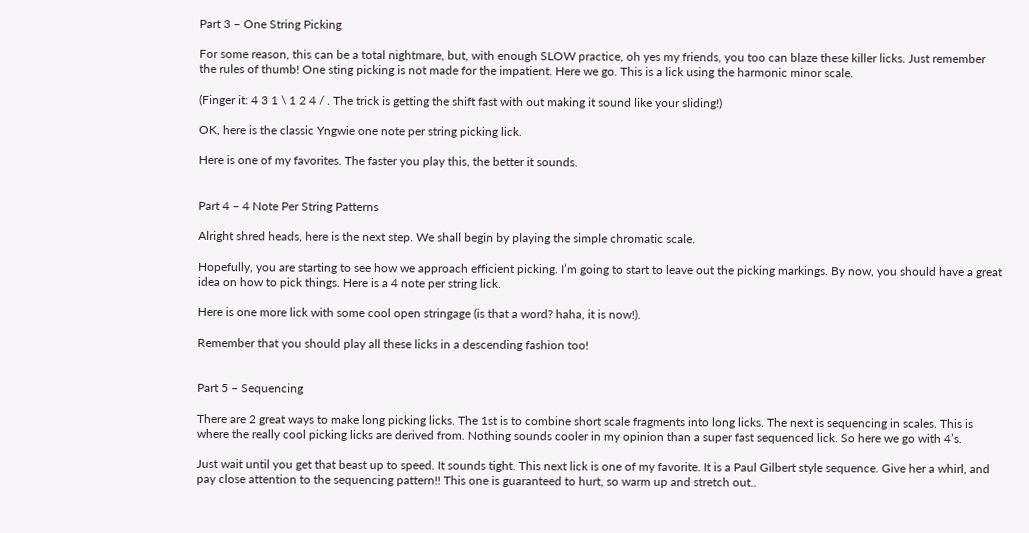Part 3 – One String Picking

For some reason, this can be a total nightmare, but, with enough SLOW practice, oh yes my friends, you too can blaze these killer licks. Just remember the rules of thumb! One sting picking is not made for the impatient. Here we go. This is a lick using the harmonic minor scale.

(Finger it: 4 3 1 \ 1 2 4 / . The trick is getting the shift fast with out making it sound like your sliding!)

OK, here is the classic Yngwie one note per string picking lick.

Here is one of my favorites. The faster you play this, the better it sounds.


Part 4 – 4 Note Per String Patterns

Alright shred heads, here is the next step. We shall begin by playing the simple chromatic scale.

Hopefully, you are starting to see how we approach efficient picking. I’m going to start to leave out the picking markings. By now, you should have a great idea on how to pick things. Here is a 4 note per string lick.

Here is one more lick with some cool open stringage (is that a word? haha, it is now!).

Remember that you should play all these licks in a descending fashion too!


Part 5 – Sequencing

There are 2 great ways to make long picking licks. The 1st is to combine short scale fragments into long licks. The next is sequencing in scales. This is where the really cool picking licks are derived from. Nothing sounds cooler in my opinion than a super fast sequenced lick. So here we go with 4’s.

Just wait until you get that beast up to speed. It sounds tight. This next lick is one of my favorite. It is a Paul Gilbert style sequence. Give her a whirl, and pay close attention to the sequencing pattern!! This one is guaranteed to hurt, so warm up and stretch out..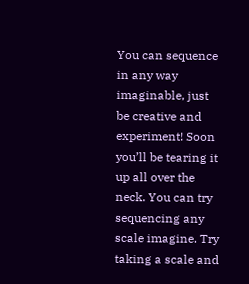You can sequence in any way imaginable, just be creative and experiment! Soon you’ll be tearing it up all over the neck. You can try sequencing any scale imagine. Try taking a scale and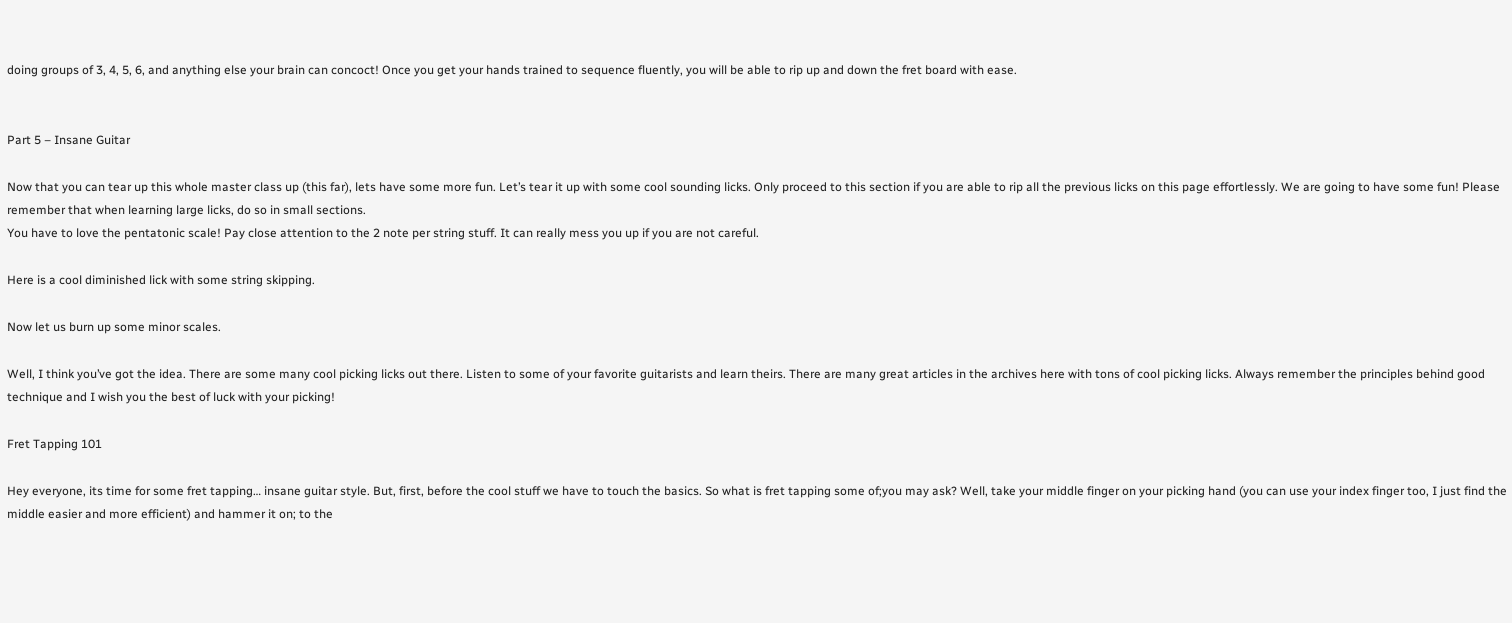doing groups of 3, 4, 5, 6, and anything else your brain can concoct! Once you get your hands trained to sequence fluently, you will be able to rip up and down the fret board with ease.


Part 5 – Insane Guitar

Now that you can tear up this whole master class up (this far), lets have some more fun. Let’s tear it up with some cool sounding licks. Only proceed to this section if you are able to rip all the previous licks on this page effortlessly. We are going to have some fun! Please remember that when learning large licks, do so in small sections.
You have to love the pentatonic scale! Pay close attention to the 2 note per string stuff. It can really mess you up if you are not careful.

Here is a cool diminished lick with some string skipping.

Now let us burn up some minor scales.

Well, I think you’ve got the idea. There are some many cool picking licks out there. Listen to some of your favorite guitarists and learn theirs. There are many great articles in the archives here with tons of cool picking licks. Always remember the principles behind good technique and I wish you the best of luck with your picking!

Fret Tapping 101

Hey everyone, its time for some fret tapping… insane guitar style. But, first, before the cool stuff we have to touch the basics. So what is fret tapping some of;you may ask? Well, take your middle finger on your picking hand (you can use your index finger too, I just find the middle easier and more efficient) and hammer it on; to the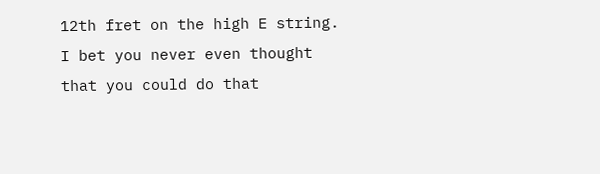12th fret on the high E string. I bet you never even thought that you could do that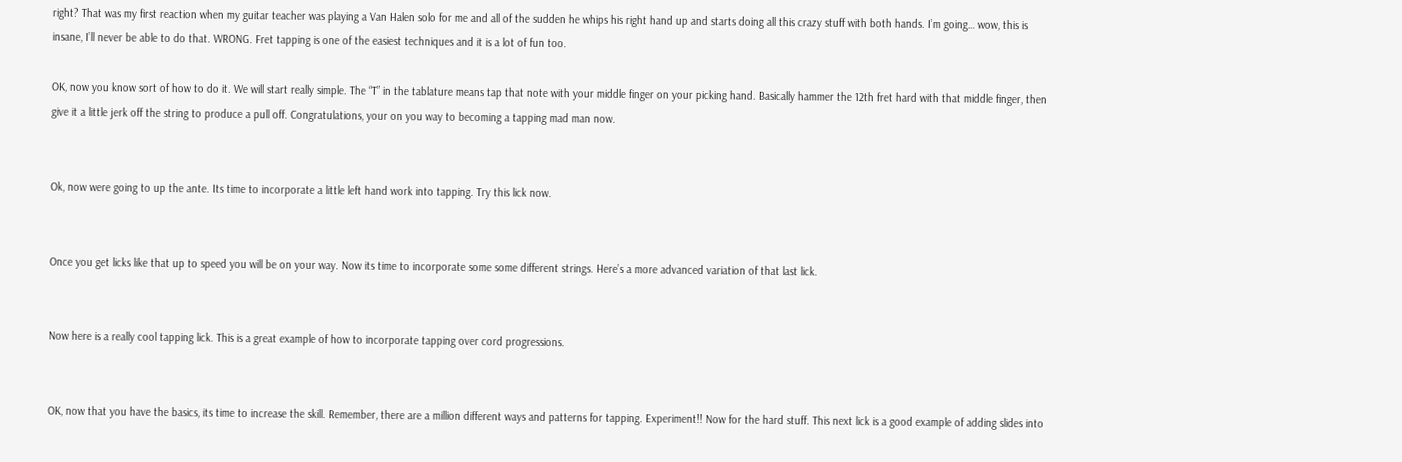right? That was my first reaction when my guitar teacher was playing a Van Halen solo for me and all of the sudden he whips his right hand up and starts doing all this crazy stuff with both hands. I’m going… wow, this is insane, I’ll never be able to do that. WRONG. Fret tapping is one of the easiest techniques and it is a lot of fun too.

OK, now you know sort of how to do it. We will start really simple. The “T” in the tablature means tap that note with your middle finger on your picking hand. Basically hammer the 12th fret hard with that middle finger, then give it a little jerk off the string to produce a pull off. Congratulations, your on you way to becoming a tapping mad man now.


Ok, now were going to up the ante. Its time to incorporate a little left hand work into tapping. Try this lick now.


Once you get licks like that up to speed you will be on your way. Now its time to incorporate some some different strings. Here’s a more advanced variation of that last lick.


Now here is a really cool tapping lick. This is a great example of how to incorporate tapping over cord progressions.


OK, now that you have the basics, its time to increase the skill. Remember, there are a million different ways and patterns for tapping. Experiment!! Now for the hard stuff. This next lick is a good example of adding slides into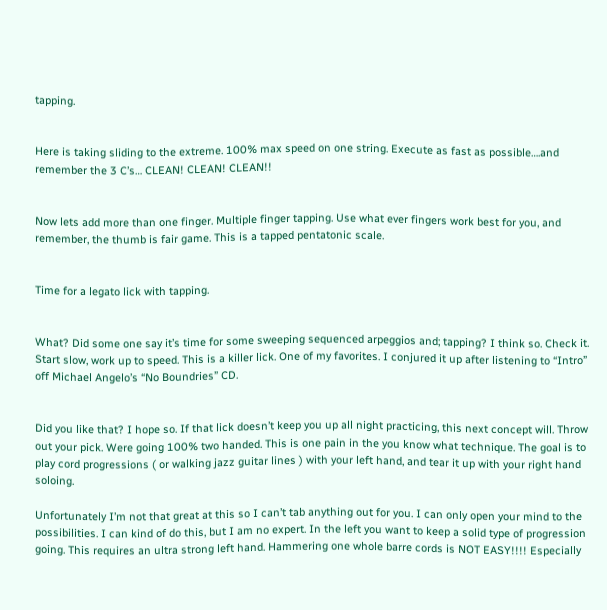tapping.


Here is taking sliding to the extreme. 100% max speed on one string. Execute as fast as possible….and remember the 3 C’s… CLEAN! CLEAN! CLEAN!!


Now lets add more than one finger. Multiple finger tapping. Use what ever fingers work best for you, and remember, the thumb is fair game. This is a tapped pentatonic scale.


Time for a legato lick with tapping.


What? Did some one say it’s time for some sweeping sequenced arpeggios and; tapping? I think so. Check it. Start slow, work up to speed. This is a killer lick. One of my favorites. I conjured it up after listening to “Intro” off Michael Angelo’s “No Boundries” CD.


Did you like that? I hope so. If that lick doesn’t keep you up all night practicing, this next concept will. Throw out your pick. Were going 100% two handed. This is one pain in the you know what technique. The goal is to play cord progressions ( or walking jazz guitar lines ) with your left hand, and tear it up with your right hand soloing.

Unfortunately I’m not that great at this so I can’t tab anything out for you. I can only open your mind to the possibilities. I can kind of do this, but I am no expert. In the left you want to keep a solid type of progression going. This requires an ultra strong left hand. Hammering one whole barre cords is NOT EASY!!!! Especially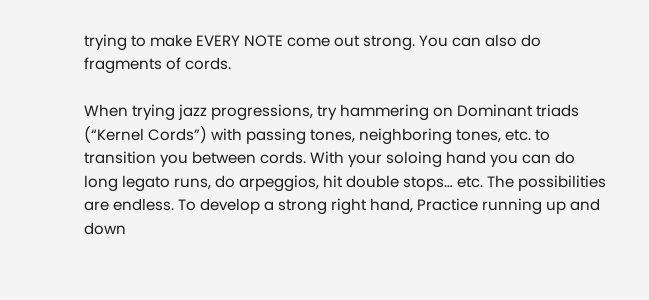trying to make EVERY NOTE come out strong. You can also do fragments of cords.

When trying jazz progressions, try hammering on Dominant triads (“Kernel Cords”) with passing tones, neighboring tones, etc. to transition you between cords. With your soloing hand you can do long legato runs, do arpeggios, hit double stops… etc. The possibilities are endless. To develop a strong right hand, Practice running up and down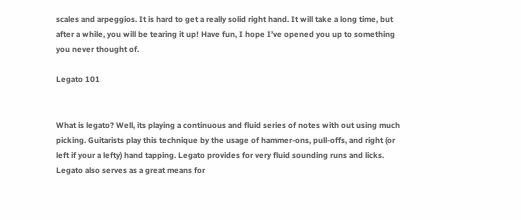scales and arpeggios. It is hard to get a really solid right hand. It will take a long time, but after a while, you will be tearing it up! Have fun, I hope I’ve opened you up to something you never thought of.

Legato 101


What is legato? Well, its playing a continuous and fluid series of notes with out using much picking. Guitarists play this technique by the usage of hammer-ons, pull-offs, and right (or left if your a lefty) hand tapping. Legato provides for very fluid sounding runs and licks. Legato also serves as a great means for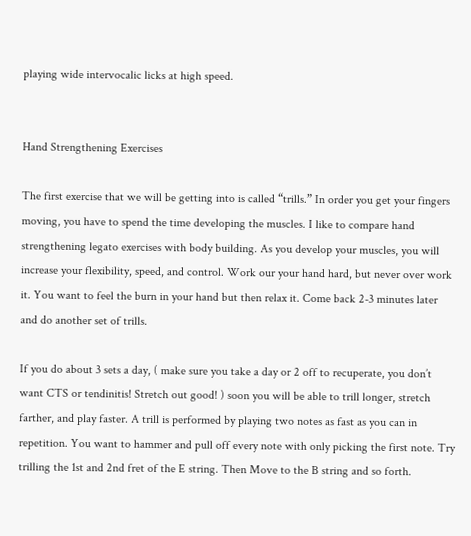playing wide intervocalic licks at high speed.


Hand Strengthening Exercises

The first exercise that we will be getting into is called “trills.” In order you get your fingers moving, you have to spend the time developing the muscles. I like to compare hand strengthening legato exercises with body building. As you develop your muscles, you will increase your flexibility, speed, and control. Work our your hand hard, but never over work it. You want to feel the burn in your hand but then relax it. Come back 2-3 minutes later and do another set of trills.

If you do about 3 sets a day, ( make sure you take a day or 2 off to recuperate, you don’t want CTS or tendinitis! Stretch out good! ) soon you will be able to trill longer, stretch farther, and play faster. A trill is performed by playing two notes as fast as you can in repetition. You want to hammer and pull off every note with only picking the first note. Try trilling the 1st and 2nd fret of the E string. Then Move to the B string and so forth.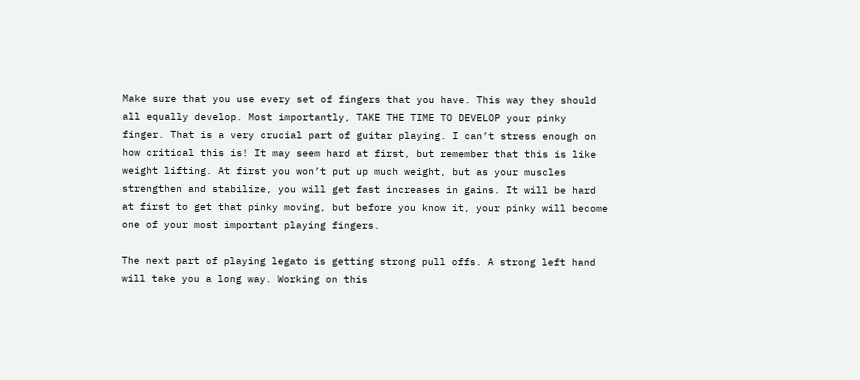Make sure that you use every set of fingers that you have. This way they should all equally develop. Most importantly, TAKE THE TIME TO DEVELOP your pinky finger. That is a very crucial part of guitar playing. I can’t stress enough on how critical this is! It may seem hard at first, but remember that this is like weight lifting. At first you won’t put up much weight, but as your muscles strengthen and stabilize, you will get fast increases in gains. It will be hard at first to get that pinky moving, but before you know it, your pinky will become one of your most important playing fingers.

The next part of playing legato is getting strong pull offs. A strong left hand will take you a long way. Working on this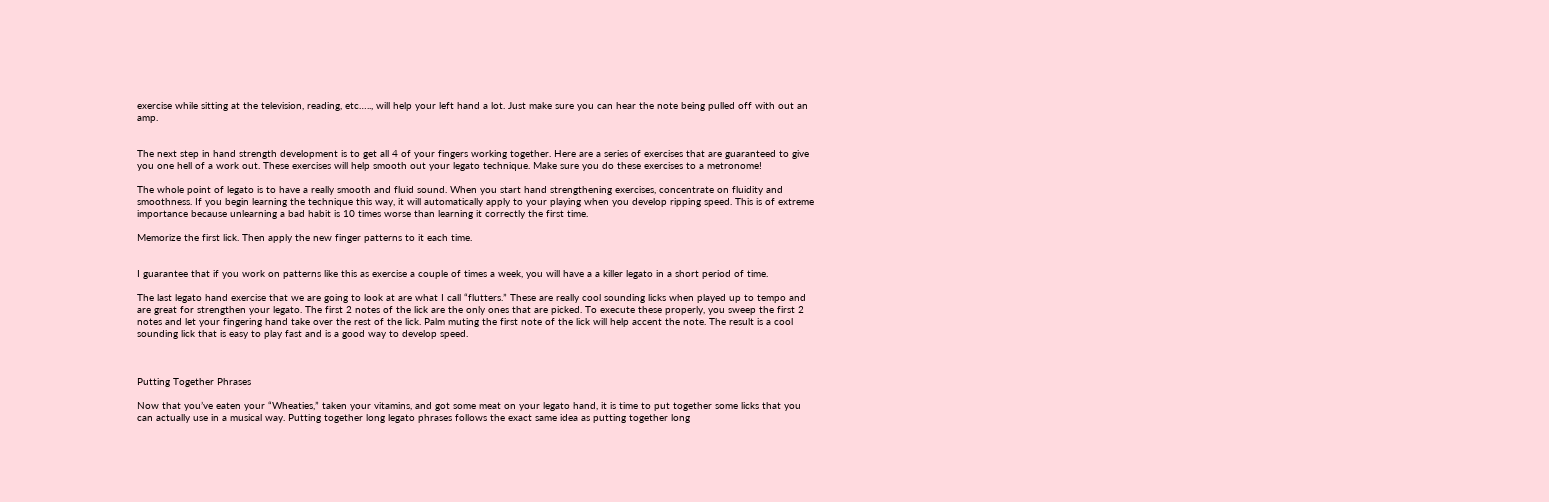exercise while sitting at the television, reading, etc….., will help your left hand a lot. Just make sure you can hear the note being pulled off with out an amp.


The next step in hand strength development is to get all 4 of your fingers working together. Here are a series of exercises that are guaranteed to give you one hell of a work out. These exercises will help smooth out your legato technique. Make sure you do these exercises to a metronome!

The whole point of legato is to have a really smooth and fluid sound. When you start hand strengthening exercises, concentrate on fluidity and smoothness. If you begin learning the technique this way, it will automatically apply to your playing when you develop ripping speed. This is of extreme importance because unlearning a bad habit is 10 times worse than learning it correctly the first time.

Memorize the first lick. Then apply the new finger patterns to it each time.


I guarantee that if you work on patterns like this as exercise a couple of times a week, you will have a a killer legato in a short period of time.

The last legato hand exercise that we are going to look at are what I call “flutters.” These are really cool sounding licks when played up to tempo and are great for strengthen your legato. The first 2 notes of the lick are the only ones that are picked. To execute these properly, you sweep the first 2 notes and let your fingering hand take over the rest of the lick. Palm muting the first note of the lick will help accent the note. The result is a cool sounding lick that is easy to play fast and is a good way to develop speed.



Putting Together Phrases

Now that you’ve eaten your “Wheaties,” taken your vitamins, and got some meat on your legato hand, it is time to put together some licks that you can actually use in a musical way. Putting together long legato phrases follows the exact same idea as putting together long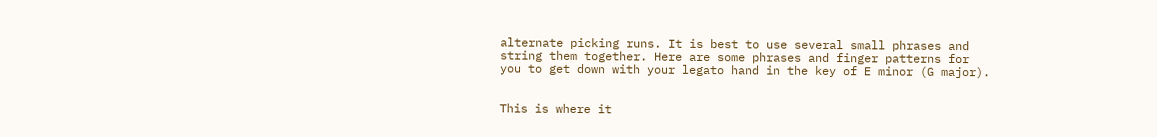alternate picking runs. It is best to use several small phrases and string them together. Here are some phrases and finger patterns for you to get down with your legato hand in the key of E minor (G major).


This is where it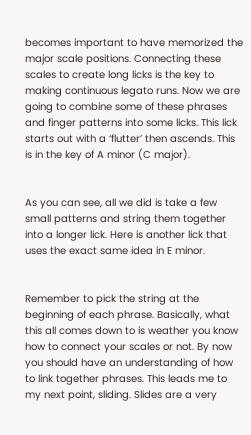becomes important to have memorized the major scale positions. Connecting these scales to create long licks is the key to making continuous legato runs. Now we are going to combine some of these phrases and finger patterns into some licks. This lick starts out with a ‘flutter’ then ascends. This is in the key of A minor (C major).


As you can see, all we did is take a few small patterns and string them together into a longer lick. Here is another lick that uses the exact same idea in E minor.


Remember to pick the string at the beginning of each phrase. Basically, what this all comes down to is weather you know how to connect your scales or not. By now you should have an understanding of how to link together phrases. This leads me to my next point, sliding. Slides are a very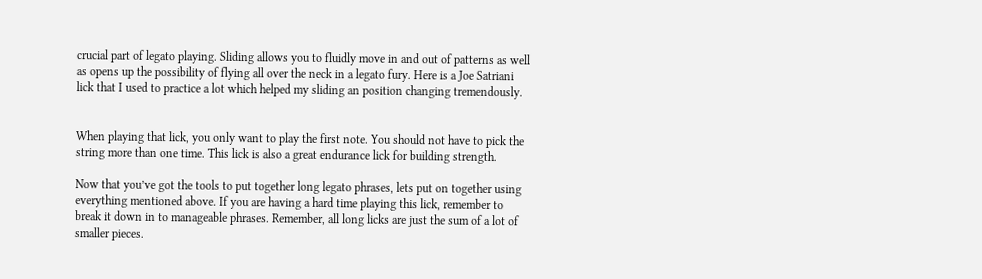crucial part of legato playing. Sliding allows you to fluidly move in and out of patterns as well as opens up the possibility of flying all over the neck in a legato fury. Here is a Joe Satriani lick that I used to practice a lot which helped my sliding an position changing tremendously.


When playing that lick, you only want to play the first note. You should not have to pick the string more than one time. This lick is also a great endurance lick for building strength.

Now that you’ve got the tools to put together long legato phrases, lets put on together using everything mentioned above. If you are having a hard time playing this lick, remember to break it down in to manageable phrases. Remember, all long licks are just the sum of a lot of smaller pieces.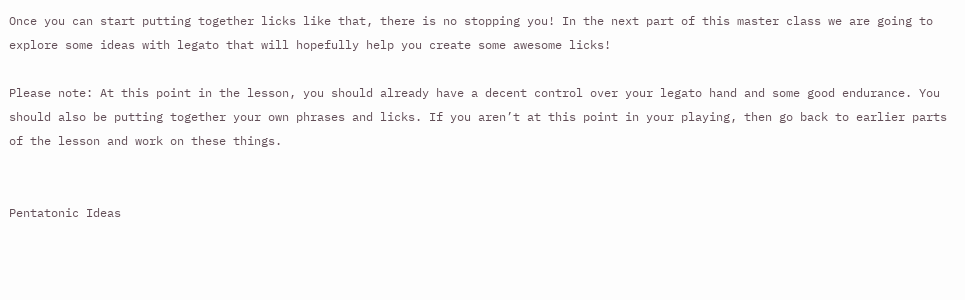Once you can start putting together licks like that, there is no stopping you! In the next part of this master class we are going to explore some ideas with legato that will hopefully help you create some awesome licks!

Please note: At this point in the lesson, you should already have a decent control over your legato hand and some good endurance. You should also be putting together your own phrases and licks. If you aren’t at this point in your playing, then go back to earlier parts of the lesson and work on these things.


Pentatonic Ideas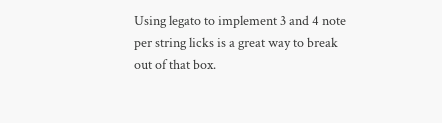Using legato to implement 3 and 4 note per string licks is a great way to break out of that box.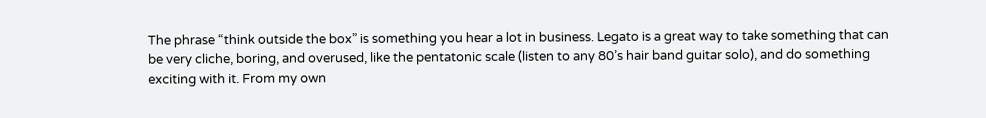The phrase “think outside the box” is something you hear a lot in business. Legato is a great way to take something that can be very cliche, boring, and overused, like the pentatonic scale (listen to any 80’s hair band guitar solo), and do something exciting with it. From my own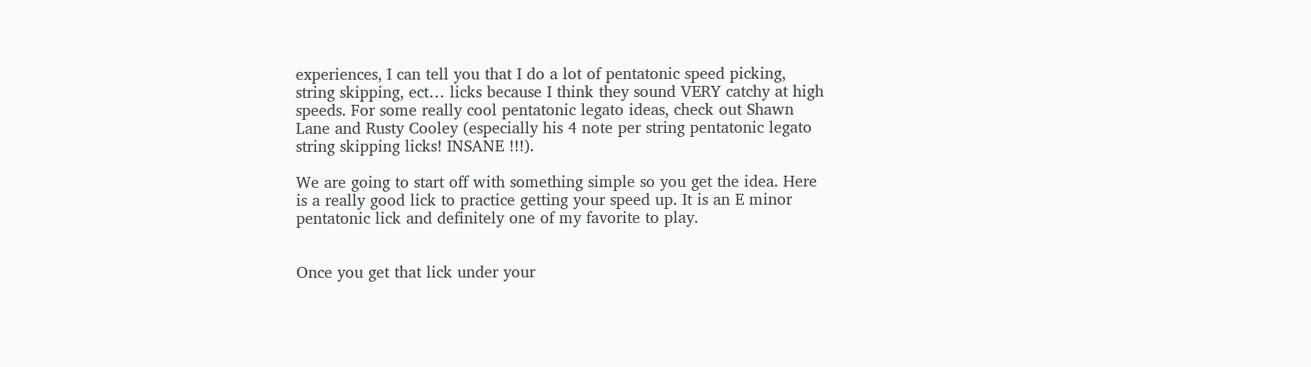experiences, I can tell you that I do a lot of pentatonic speed picking, string skipping, ect… licks because I think they sound VERY catchy at high speeds. For some really cool pentatonic legato ideas, check out Shawn Lane and Rusty Cooley (especially his 4 note per string pentatonic legato string skipping licks! INSANE !!!).

We are going to start off with something simple so you get the idea. Here is a really good lick to practice getting your speed up. It is an E minor pentatonic lick and definitely one of my favorite to play.


Once you get that lick under your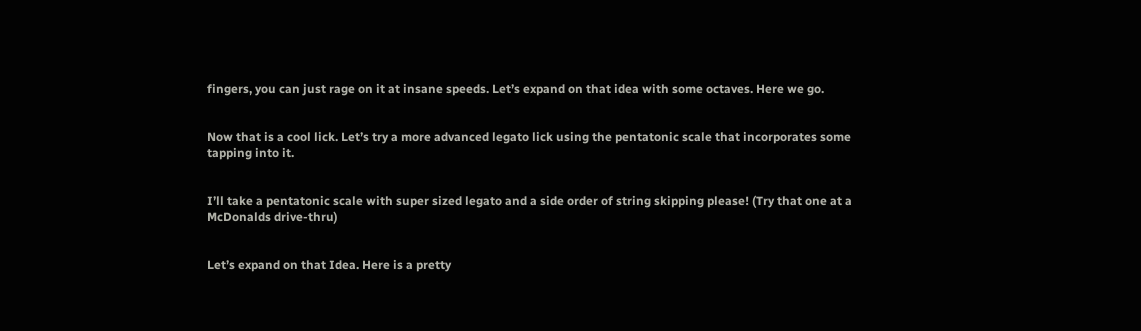fingers, you can just rage on it at insane speeds. Let’s expand on that idea with some octaves. Here we go.


Now that is a cool lick. Let’s try a more advanced legato lick using the pentatonic scale that incorporates some tapping into it.


I’ll take a pentatonic scale with super sized legato and a side order of string skipping please! (Try that one at a McDonalds drive-thru)


Let’s expand on that Idea. Here is a pretty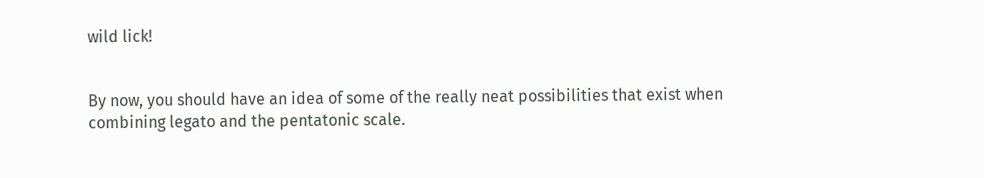wild lick!


By now, you should have an idea of some of the really neat possibilities that exist when combining legato and the pentatonic scale.